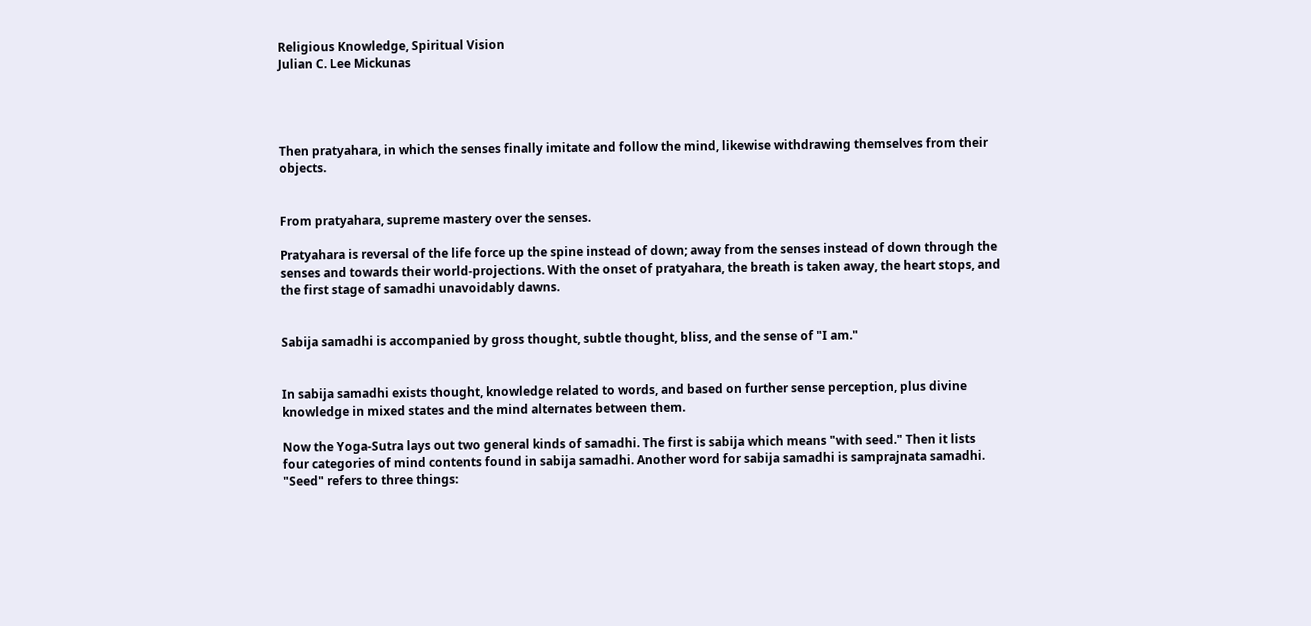Religious Knowledge, Spiritual Vision
Julian C. Lee Mickunas




Then pratyahara, in which the senses finally imitate and follow the mind, likewise withdrawing themselves from their objects.


From pratyahara, supreme mastery over the senses.

Pratyahara is reversal of the life force up the spine instead of down; away from the senses instead of down through the senses and towards their world-projections. With the onset of pratyahara, the breath is taken away, the heart stops, and the first stage of samadhi unavoidably dawns.


Sabija samadhi is accompanied by gross thought, subtle thought, bliss, and the sense of "I am."


In sabija samadhi exists thought, knowledge related to words, and based on further sense perception, plus divine knowledge in mixed states and the mind alternates between them.

Now the Yoga-Sutra lays out two general kinds of samadhi. The first is sabija which means "with seed." Then it lists four categories of mind contents found in sabija samadhi. Another word for sabija samadhi is samprajnata samadhi. "Seed" refers to three things: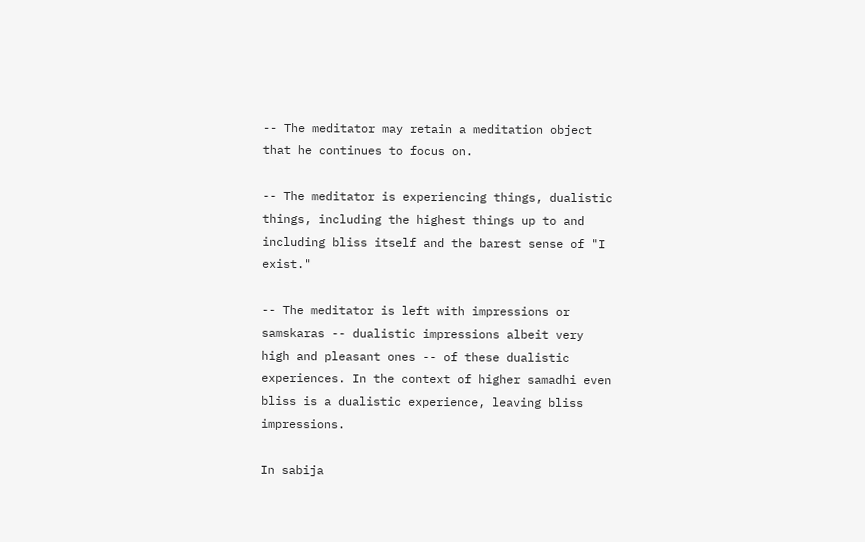-- The meditator may retain a meditation object that he continues to focus on.

-- The meditator is experiencing things, dualistic things, including the highest things up to and including bliss itself and the barest sense of "I exist."

-- The meditator is left with impressions or samskaras -- dualistic impressions albeit very high and pleasant ones -- of these dualistic experiences. In the context of higher samadhi even bliss is a dualistic experience, leaving bliss impressions.

In sabija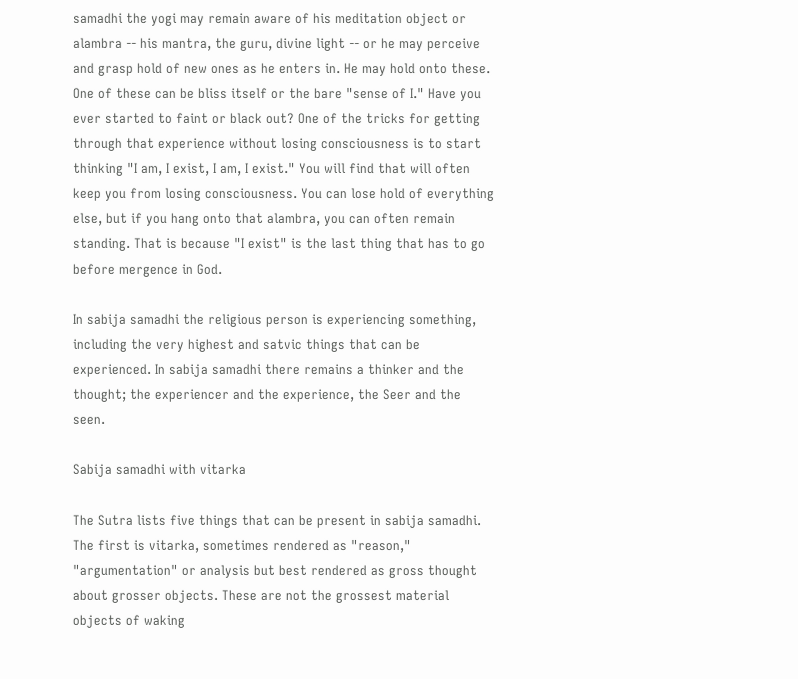samadhi the yogi may remain aware of his meditation object or alambra -- his mantra, the guru, divine light -- or he may perceive and grasp hold of new ones as he enters in. He may hold onto these. One of these can be bliss itself or the bare "sense of I." Have you ever started to faint or black out? One of the tricks for getting through that experience without losing consciousness is to start thinking "I am, I exist, I am, I exist." You will find that will often keep you from losing consciousness. You can lose hold of everything else, but if you hang onto that alambra, you can often remain standing. That is because "I exist" is the last thing that has to go before mergence in God.

In sabija samadhi the religious person is experiencing something, including the very highest and satvic things that can be experienced. In sabija samadhi there remains a thinker and the thought; the experiencer and the experience, the Seer and the seen.

Sabija samadhi with vitarka

The Sutra lists five things that can be present in sabija samadhi. The first is vitarka, sometimes rendered as "reason," "argumentation" or analysis but best rendered as gross thought about grosser objects. These are not the grossest material objects of waking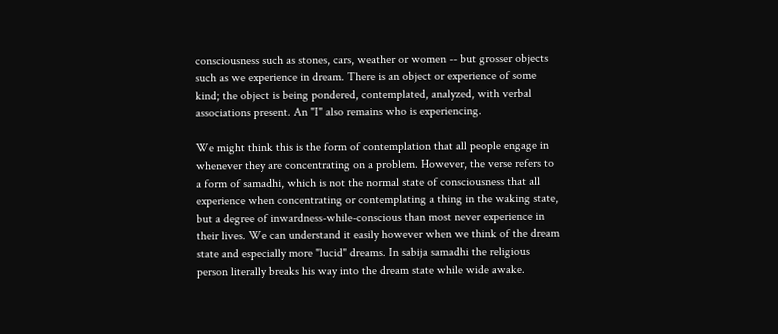consciousness such as stones, cars, weather or women -- but grosser objects such as we experience in dream. There is an object or experience of some kind; the object is being pondered, contemplated, analyzed, with verbal associations present. An "I" also remains who is experiencing.

We might think this is the form of contemplation that all people engage in whenever they are concentrating on a problem. However, the verse refers to a form of samadhi, which is not the normal state of consciousness that all experience when concentrating or contemplating a thing in the waking state, but a degree of inwardness-while-conscious than most never experience in their lives. We can understand it easily however when we think of the dream state and especially more "lucid" dreams. In sabija samadhi the religious person literally breaks his way into the dream state while wide awake.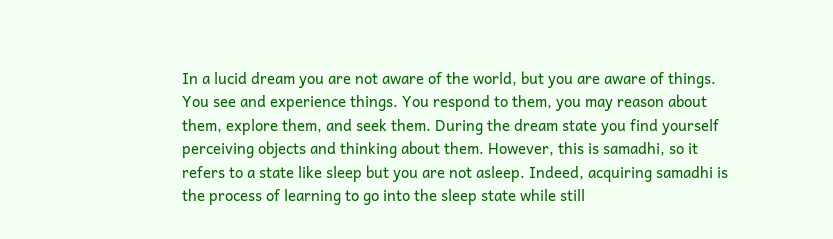In a lucid dream you are not aware of the world, but you are aware of things. You see and experience things. You respond to them, you may reason about them, explore them, and seek them. During the dream state you find yourself perceiving objects and thinking about them. However, this is samadhi, so it refers to a state like sleep but you are not asleep. Indeed, acquiring samadhi is the process of learning to go into the sleep state while still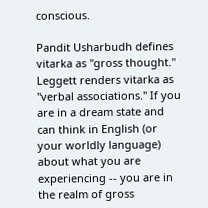conscious.

Pandit Usharbudh defines vitarka as "gross thought." Leggett renders vitarka as "verbal associations." If you are in a dream state and can think in English (or your worldly language) about what you are experiencing -- you are in the realm of gross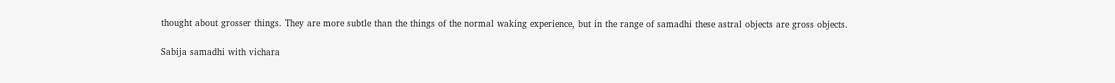thought about grosser things. They are more subtle than the things of the normal waking experience, but in the range of samadhi these astral objects are gross objects.

Sabija samadhi with vichara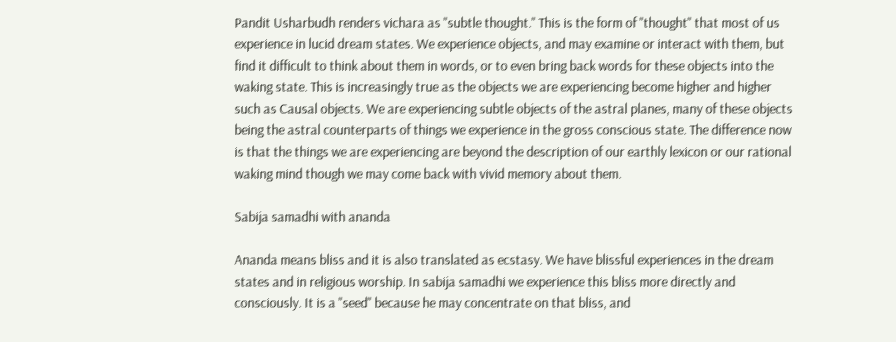Pandit Usharbudh renders vichara as "subtle thought." This is the form of "thought" that most of us experience in lucid dream states. We experience objects, and may examine or interact with them, but find it difficult to think about them in words, or to even bring back words for these objects into the waking state. This is increasingly true as the objects we are experiencing become higher and higher such as Causal objects. We are experiencing subtle objects of the astral planes, many of these objects being the astral counterparts of things we experience in the gross conscious state. The difference now is that the things we are experiencing are beyond the description of our earthly lexicon or our rational waking mind though we may come back with vivid memory about them.

Sabija samadhi with ananda

Ananda means bliss and it is also translated as ecstasy. We have blissful experiences in the dream states and in religious worship. In sabija samadhi we experience this bliss more directly and consciously. It is a "seed" because he may concentrate on that bliss, and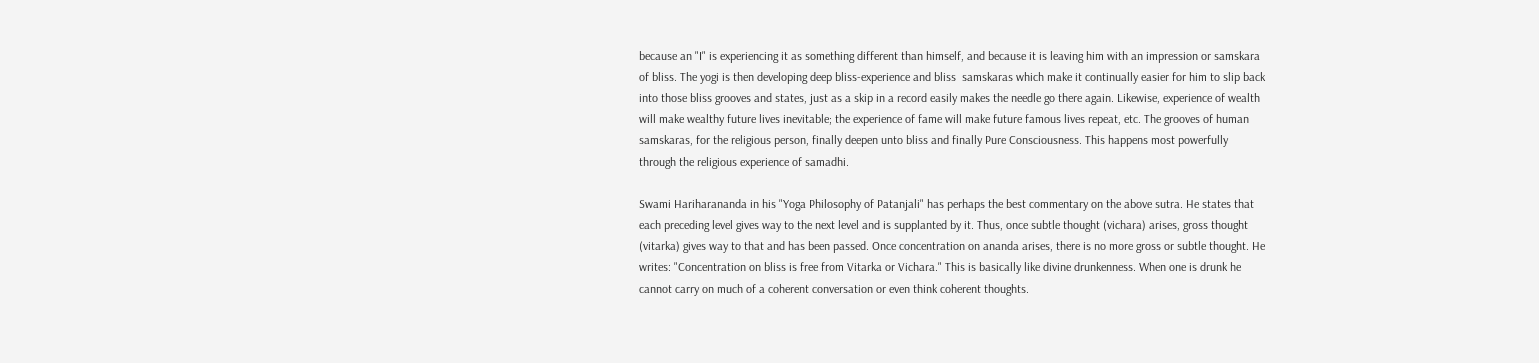because an "I" is experiencing it as something different than himself, and because it is leaving him with an impression or samskara of bliss. The yogi is then developing deep bliss-experience and bliss  samskaras which make it continually easier for him to slip back into those bliss grooves and states, just as a skip in a record easily makes the needle go there again. Likewise, experience of wealth will make wealthy future lives inevitable; the experience of fame will make future famous lives repeat, etc. The grooves of human samskaras, for the religious person, finally deepen unto bliss and finally Pure Consciousness. This happens most powerfully through the religious experience of samadhi.

Swami Hariharananda in his "Yoga Philosophy of Patanjali" has perhaps the best commentary on the above sutra. He states that each preceding level gives way to the next level and is supplanted by it. Thus, once subtle thought (vichara) arises, gross thought (vitarka) gives way to that and has been passed. Once concentration on ananda arises, there is no more gross or subtle thought. He writes: "Concentration on bliss is free from Vitarka or Vichara." This is basically like divine drunkenness. When one is drunk he cannot carry on much of a coherent conversation or even think coherent thoughts.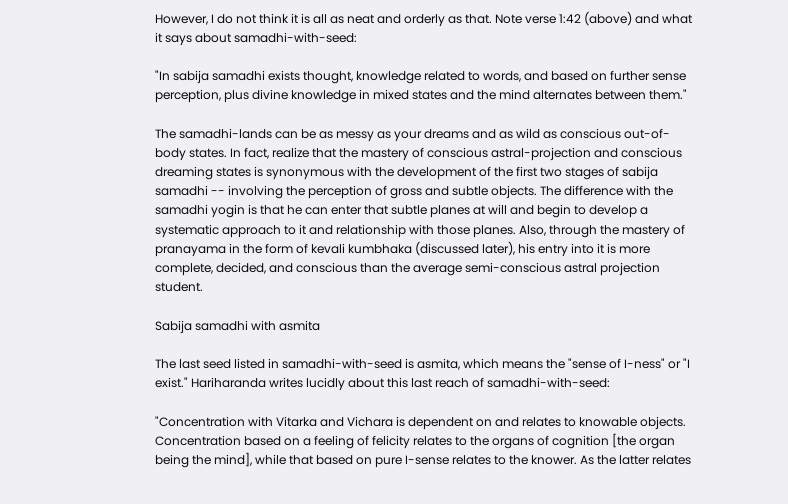However, I do not think it is all as neat and orderly as that. Note verse 1:42 (above) and what it says about samadhi-with-seed:

"In sabija samadhi exists thought, knowledge related to words, and based on further sense perception, plus divine knowledge in mixed states and the mind alternates between them."

The samadhi-lands can be as messy as your dreams and as wild as conscious out-of-body states. In fact, realize that the mastery of conscious astral-projection and conscious dreaming states is synonymous with the development of the first two stages of sabija samadhi -- involving the perception of gross and subtle objects. The difference with the samadhi yogin is that he can enter that subtle planes at will and begin to develop a systematic approach to it and relationship with those planes. Also, through the mastery of pranayama in the form of kevali kumbhaka (discussed later), his entry into it is more complete, decided, and conscious than the average semi-conscious astral projection student.

Sabija samadhi with asmita

The last seed listed in samadhi-with-seed is asmita, which means the "sense of I-ness" or "I exist." Hariharanda writes lucidly about this last reach of samadhi-with-seed:

"Concentration with Vitarka and Vichara is dependent on and relates to knowable objects. Concentration based on a feeling of felicity relates to the organs of cognition [the organ being the mind], while that based on pure I-sense relates to the knower. As the latter relates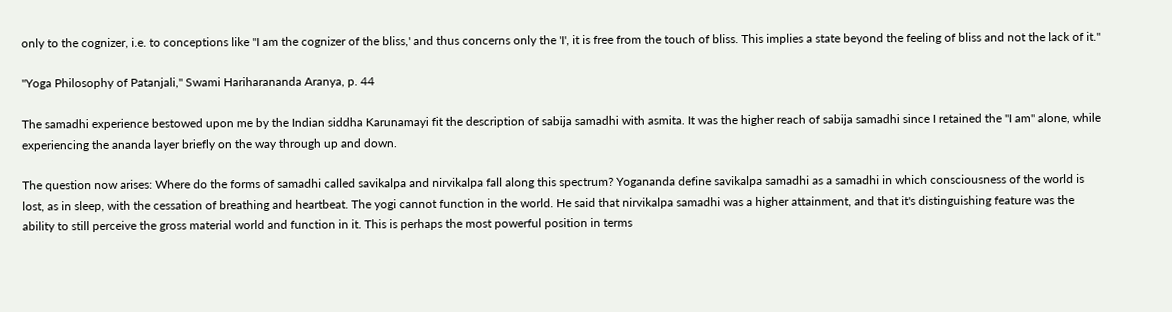only to the cognizer, i.e. to conceptions like "I am the cognizer of the bliss,' and thus concerns only the 'I', it is free from the touch of bliss. This implies a state beyond the feeling of bliss and not the lack of it."

"Yoga Philosophy of Patanjali," Swami Hariharananda Aranya, p. 44

The samadhi experience bestowed upon me by the Indian siddha Karunamayi fit the description of sabija samadhi with asmita. It was the higher reach of sabija samadhi since I retained the "I am" alone, while experiencing the ananda layer briefly on the way through up and down.

The question now arises: Where do the forms of samadhi called savikalpa and nirvikalpa fall along this spectrum? Yogananda define savikalpa samadhi as a samadhi in which consciousness of the world is lost, as in sleep, with the cessation of breathing and heartbeat. The yogi cannot function in the world. He said that nirvikalpa samadhi was a higher attainment, and that it's distinguishing feature was the ability to still perceive the gross material world and function in it. This is perhaps the most powerful position in terms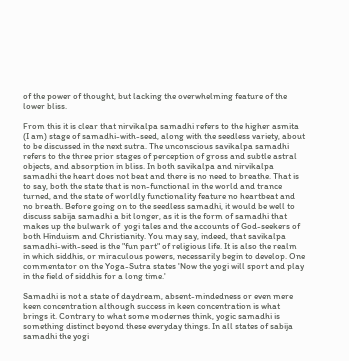of the power of thought, but lacking the overwhelming feature of the lower bliss.

From this it is clear that nirvikalpa samadhi refers to the higher asmita (I am) stage of samadhi-with-seed, along with the seedless variety, about to be discussed in the next sutra. The unconscious savikalpa samadhi refers to the three prior stages of perception of gross and subtle astral objects, and absorption in bliss. In both savikalpa and nirvikalpa samadhi the heart does not beat and there is no need to breathe. That is to say, both the state that is non-functional in the world and trance turned, and the state of worldly functionality feature no heartbeat and no breath. Before going on to the seedless samadhi, it would be well to discuss sabija samadhi a bit longer, as it is the form of samadhi that makes up the bulwark of  yogi tales and the accounts of God-seekers of both Hinduism and Christianity. You may say, indeed, that savikalpa samadhi-with-seed is the "fun part" of religious life. It is also the realm in which siddhis, or miraculous powers, necessarily begin to develop. One commentator on the Yoga-Sutra states 'Now the yogi will sport and play in the field of siddhis for a long time.'

Samadhi is not a state of daydream, absent-mindedness or even mere keen concentration although success in keen concentration is what brings it. Contrary to what some modernes think, yogic samadhi is something distinct beyond these everyday things. In all states of sabija samadhi the yogi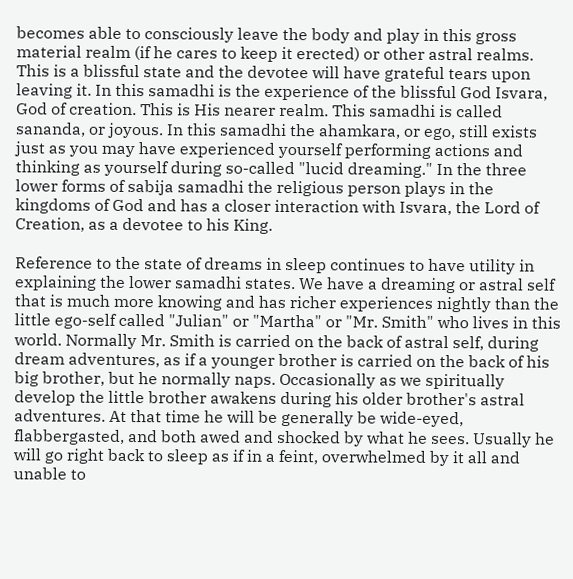becomes able to consciously leave the body and play in this gross material realm (if he cares to keep it erected) or other astral realms. This is a blissful state and the devotee will have grateful tears upon leaving it. In this samadhi is the experience of the blissful God Isvara, God of creation. This is His nearer realm. This samadhi is called sananda, or joyous. In this samadhi the ahamkara, or ego, still exists just as you may have experienced yourself performing actions and thinking as yourself during so-called "lucid dreaming." In the three lower forms of sabija samadhi the religious person plays in the kingdoms of God and has a closer interaction with Isvara, the Lord of Creation, as a devotee to his King.

Reference to the state of dreams in sleep continues to have utility in explaining the lower samadhi states. We have a dreaming or astral self that is much more knowing and has richer experiences nightly than the little ego-self called "Julian" or "Martha" or "Mr. Smith" who lives in this world. Normally Mr. Smith is carried on the back of astral self, during dream adventures, as if a younger brother is carried on the back of his big brother, but he normally naps. Occasionally as we spiritually develop the little brother awakens during his older brother's astral adventures. At that time he will be generally be wide-eyed, flabbergasted, and both awed and shocked by what he sees. Usually he will go right back to sleep as if in a feint, overwhelmed by it all and unable to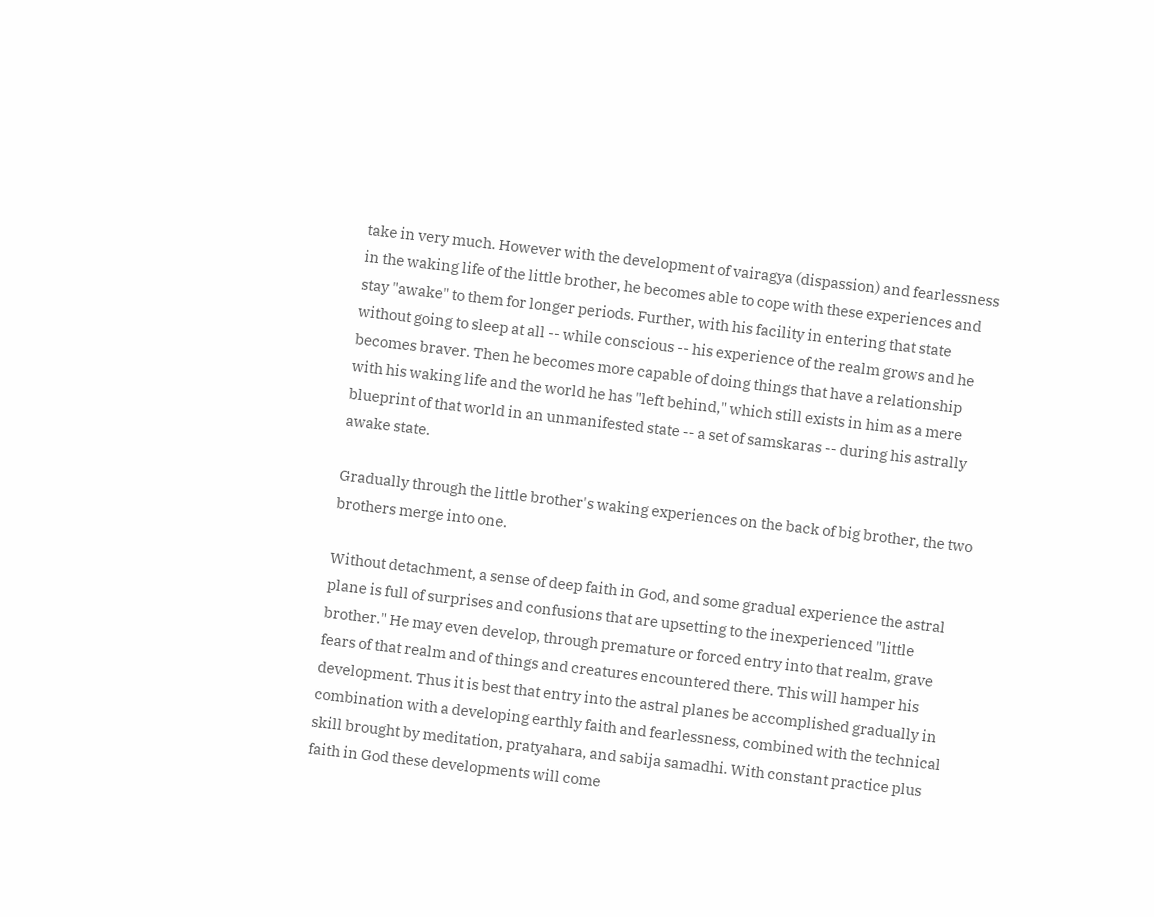take in very much. However with the development of vairagya (dispassion) and fearlessness in the waking life of the little brother, he becomes able to cope with these experiences and stay "awake" to them for longer periods. Further, with his facility in entering that state without going to sleep at all -- while conscious -- his experience of the realm grows and he becomes braver. Then he becomes more capable of doing things that have a relationship with his waking life and the world he has "left behind," which still exists in him as a mere blueprint of that world in an unmanifested state -- a set of samskaras -- during his astrally awake state.

Gradually through the little brother's waking experiences on the back of big brother, the two brothers merge into one.

Without detachment, a sense of deep faith in God, and some gradual experience the astral plane is full of surprises and confusions that are upsetting to the inexperienced "little brother." He may even develop, through premature or forced entry into that realm, grave fears of that realm and of things and creatures encountered there. This will hamper his development. Thus it is best that entry into the astral planes be accomplished gradually in combination with a developing earthly faith and fearlessness, combined with the technical skill brought by meditation, pratyahara, and sabija samadhi. With constant practice plus faith in God these developments will come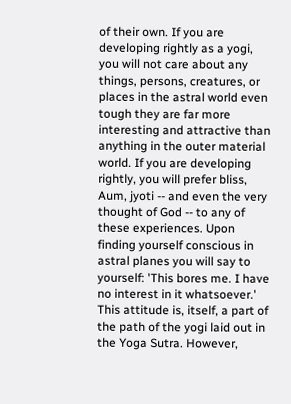of their own. If you are developing rightly as a yogi, you will not care about any things, persons, creatures, or places in the astral world even tough they are far more interesting and attractive than anything in the outer material world. If you are developing rightly, you will prefer bliss, Aum, jyoti -- and even the very thought of God -- to any of these experiences. Upon finding yourself conscious in astral planes you will say to yourself: 'This bores me. I have no interest in it whatsoever.' This attitude is, itself, a part of the path of the yogi laid out in the Yoga Sutra. However,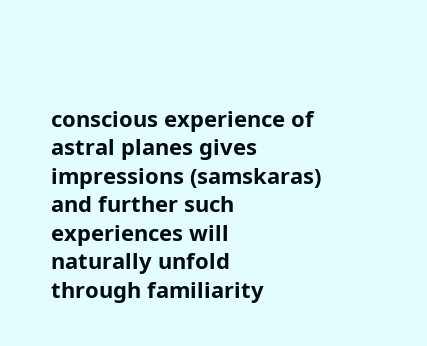conscious experience of astral planes gives impressions (samskaras) and further such experiences will naturally unfold through familiarity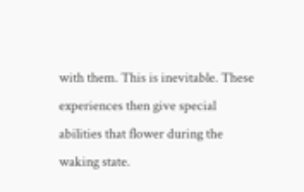with them. This is inevitable. These experiences then give special abilities that flower during the waking state.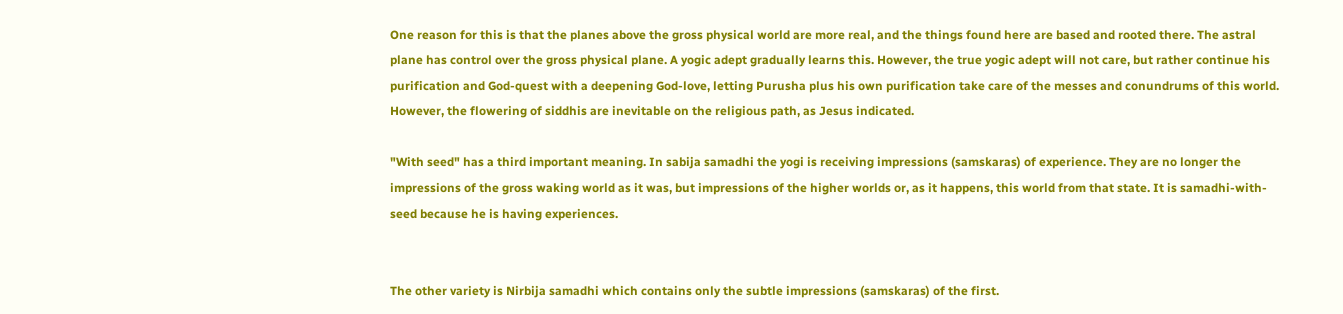One reason for this is that the planes above the gross physical world are more real, and the things found here are based and rooted there. The astral plane has control over the gross physical plane. A yogic adept gradually learns this. However, the true yogic adept will not care, but rather continue his purification and God-quest with a deepening God-love, letting Purusha plus his own purification take care of the messes and conundrums of this world. However, the flowering of siddhis are inevitable on the religious path, as Jesus indicated.

"With seed" has a third important meaning. In sabija samadhi the yogi is receiving impressions (samskaras) of experience. They are no longer the impressions of the gross waking world as it was, but impressions of the higher worlds or, as it happens, this world from that state. It is samadhi-with-seed because he is having experiences.


The other variety is Nirbija samadhi which contains only the subtle impressions (samskaras) of the first.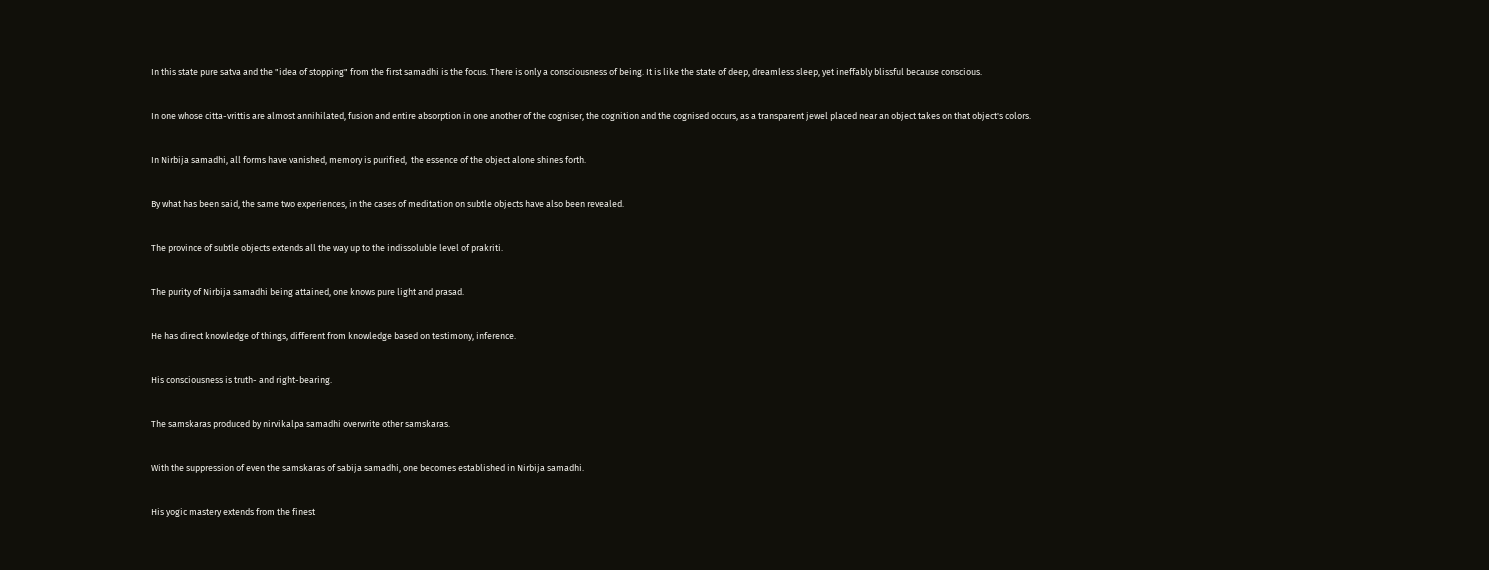In this state pure satva and the "idea of stopping" from the first samadhi is the focus. There is only a consciousness of being. It is like the state of deep, dreamless sleep, yet ineffably blissful because conscious.


In one whose citta-vrittis are almost annihilated, fusion and entire absorption in one another of the cogniser, the cognition and the cognised occurs, as a transparent jewel placed near an object takes on that object's colors.


In Nirbija samadhi, all forms have vanished, memory is purified,  the essence of the object alone shines forth.


By what has been said, the same two experiences, in the cases of meditation on subtle objects have also been revealed.


The province of subtle objects extends all the way up to the indissoluble level of prakriti.


The purity of Nirbija samadhi being attained, one knows pure light and prasad.


He has direct knowledge of things, different from knowledge based on testimony, inference.


His consciousness is truth- and right-bearing.


The samskaras produced by nirvikalpa samadhi overwrite other samskaras.


With the suppression of even the samskaras of sabija samadhi, one becomes established in Nirbija samadhi.


His yogic mastery extends from the finest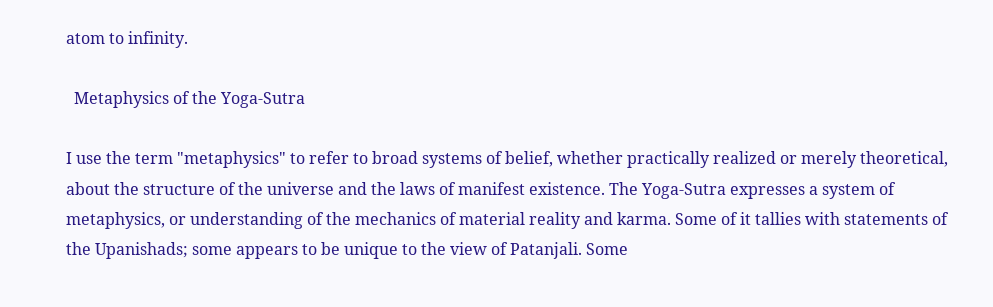atom to infinity.

  Metaphysics of the Yoga-Sutra

I use the term "metaphysics" to refer to broad systems of belief, whether practically realized or merely theoretical, about the structure of the universe and the laws of manifest existence. The Yoga-Sutra expresses a system of metaphysics, or understanding of the mechanics of material reality and karma. Some of it tallies with statements of the Upanishads; some appears to be unique to the view of Patanjali. Some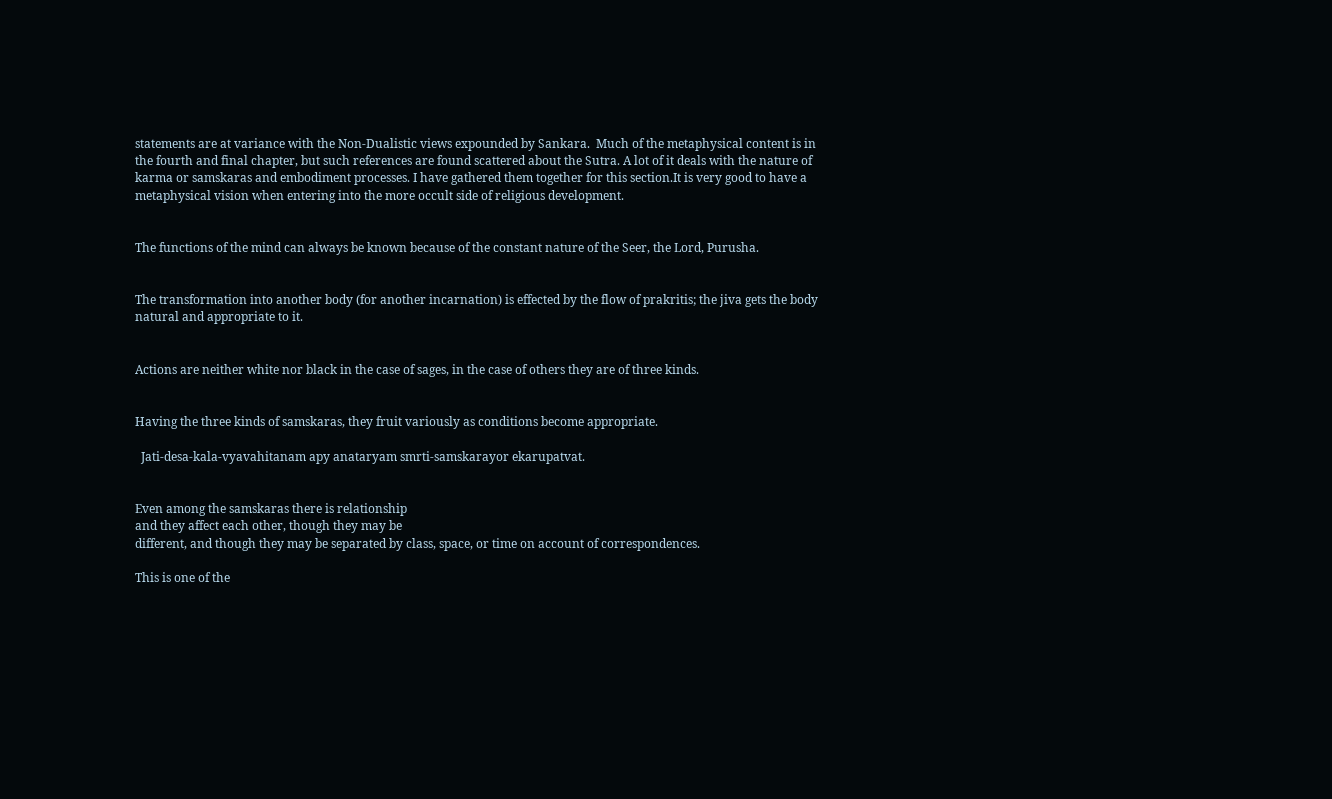statements are at variance with the Non-Dualistic views expounded by Sankara.  Much of the metaphysical content is in the fourth and final chapter, but such references are found scattered about the Sutra. A lot of it deals with the nature of karma or samskaras and embodiment processes. I have gathered them together for this section.It is very good to have a metaphysical vision when entering into the more occult side of religious development.


The functions of the mind can always be known because of the constant nature of the Seer, the Lord, Purusha.


The transformation into another body (for another incarnation) is effected by the flow of prakritis; the jiva gets the body natural and appropriate to it.


Actions are neither white nor black in the case of sages, in the case of others they are of three kinds.


Having the three kinds of samskaras, they fruit variously as conditions become appropriate.

  Jati-desa-kala-vyavahitanam apy anataryam smrti-samskarayor ekarupatvat.


Even among the samskaras there is relationship
and they affect each other, though they may be
different, and though they may be separated by class, space, or time on account of correspondences.

This is one of the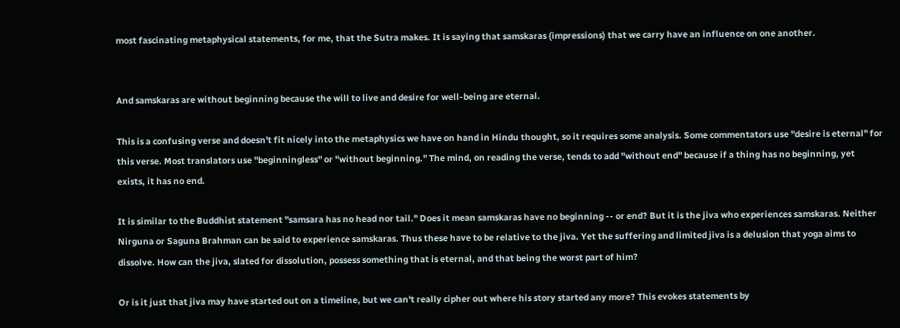most fascinating metaphysical statements, for me, that the Sutra makes. It is saying that samskaras (impressions) that we carry have an influence on one another.


And samskaras are without beginning because the will to live and desire for well-being are eternal.

This is a confusing verse and doesn't fit nicely into the metaphysics we have on hand in Hindu thought, so it requires some analysis. Some commentators use "desire is eternal" for this verse. Most translators use "beginningless" or "without beginning." The mind, on reading the verse, tends to add "without end" because if a thing has no beginning, yet exists, it has no end.

It is similar to the Buddhist statement "samsara has no head nor tail." Does it mean samskaras have no beginning -- or end? But it is the jiva who experiences samskaras. Neither Nirguna or Saguna Brahman can be said to experience samskaras. Thus these have to be relative to the jiva. Yet the suffering and limited jiva is a delusion that yoga aims to dissolve. How can the jiva, slated for dissolution, possess something that is eternal, and that being the worst part of him?

Or is it just that jiva may have started out on a timeline, but we can't really cipher out where his story started any more? This evokes statements by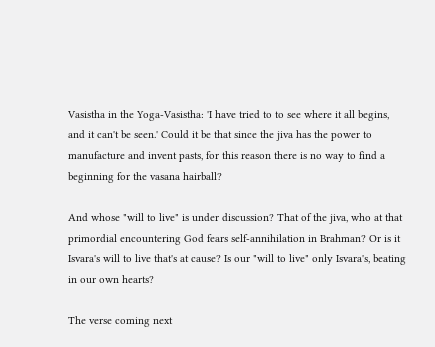Vasistha in the Yoga-Vasistha: 'I have tried to to see where it all begins, and it can't be seen.' Could it be that since the jiva has the power to manufacture and invent pasts, for this reason there is no way to find a beginning for the vasana hairball?

And whose "will to live" is under discussion? That of the jiva, who at that primordial encountering God fears self-annihilation in Brahman? Or is it Isvara's will to live that's at cause? Is our "will to live" only Isvara's, beating in our own hearts?

The verse coming next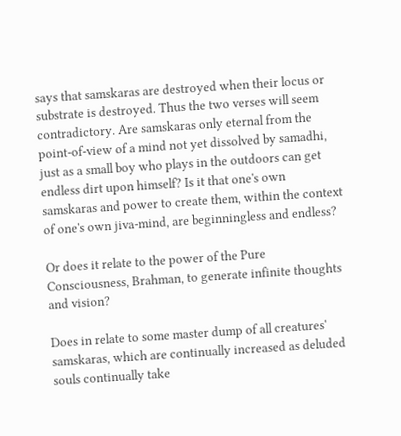says that samskaras are destroyed when their locus or substrate is destroyed. Thus the two verses will seem contradictory. Are samskaras only eternal from the point-of-view of a mind not yet dissolved by samadhi, just as a small boy who plays in the outdoors can get endless dirt upon himself? Is it that one's own samskaras and power to create them, within the context of one's own jiva-mind, are beginningless and endless?

Or does it relate to the power of the Pure Consciousness, Brahman, to generate infinite thoughts and vision?

Does in relate to some master dump of all creatures' samskaras, which are continually increased as deluded souls continually take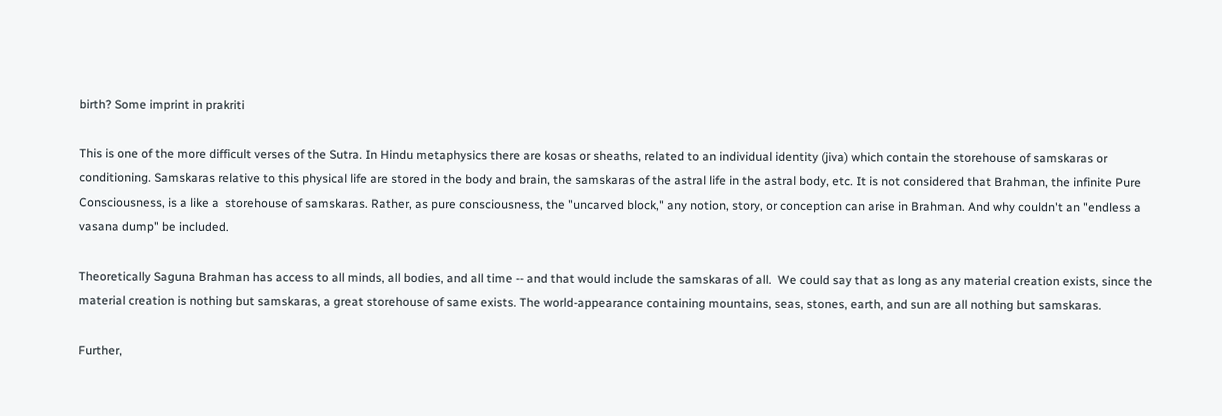birth? Some imprint in prakriti

This is one of the more difficult verses of the Sutra. In Hindu metaphysics there are kosas or sheaths, related to an individual identity (jiva) which contain the storehouse of samskaras or conditioning. Samskaras relative to this physical life are stored in the body and brain, the samskaras of the astral life in the astral body, etc. It is not considered that Brahman, the infinite Pure Consciousness, is a like a  storehouse of samskaras. Rather, as pure consciousness, the "uncarved block," any notion, story, or conception can arise in Brahman. And why couldn't an "endless a vasana dump" be included.

Theoretically Saguna Brahman has access to all minds, all bodies, and all time -- and that would include the samskaras of all.  We could say that as long as any material creation exists, since the material creation is nothing but samskaras, a great storehouse of same exists. The world-appearance containing mountains, seas, stones, earth, and sun are all nothing but samskaras.

Further,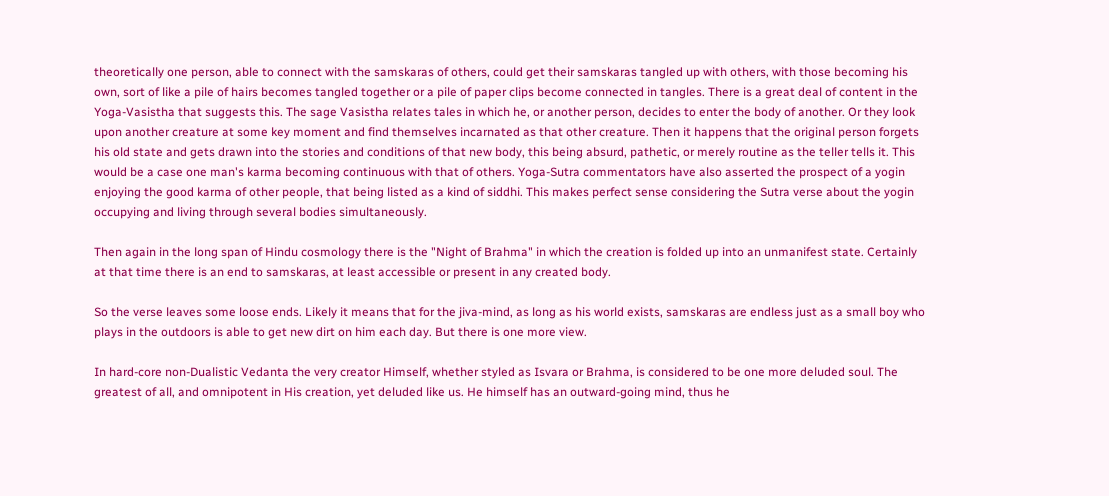theoretically one person, able to connect with the samskaras of others, could get their samskaras tangled up with others, with those becoming his own, sort of like a pile of hairs becomes tangled together or a pile of paper clips become connected in tangles. There is a great deal of content in the Yoga-Vasistha that suggests this. The sage Vasistha relates tales in which he, or another person, decides to enter the body of another. Or they look upon another creature at some key moment and find themselves incarnated as that other creature. Then it happens that the original person forgets his old state and gets drawn into the stories and conditions of that new body, this being absurd, pathetic, or merely routine as the teller tells it. This would be a case one man's karma becoming continuous with that of others. Yoga-Sutra commentators have also asserted the prospect of a yogin enjoying the good karma of other people, that being listed as a kind of siddhi. This makes perfect sense considering the Sutra verse about the yogin occupying and living through several bodies simultaneously.

Then again in the long span of Hindu cosmology there is the "Night of Brahma" in which the creation is folded up into an unmanifest state. Certainly at that time there is an end to samskaras, at least accessible or present in any created body.

So the verse leaves some loose ends. Likely it means that for the jiva-mind, as long as his world exists, samskaras are endless just as a small boy who plays in the outdoors is able to get new dirt on him each day. But there is one more view.

In hard-core non-Dualistic Vedanta the very creator Himself, whether styled as Isvara or Brahma, is considered to be one more deluded soul. The greatest of all, and omnipotent in His creation, yet deluded like us. He himself has an outward-going mind, thus he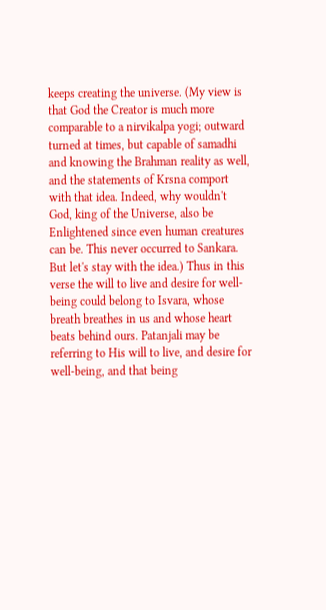keeps creating the universe. (My view is that God the Creator is much more comparable to a nirvikalpa yogi; outward turned at times, but capable of samadhi and knowing the Brahman reality as well, and the statements of Krsna comport with that idea. Indeed, why wouldn't God, king of the Universe, also be Enlightened since even human creatures can be. This never occurred to Sankara. But let's stay with the idea.) Thus in this verse the will to live and desire for well-being could belong to Isvara, whose breath breathes in us and whose heart beats behind ours. Patanjali may be referring to His will to live, and desire for well-being, and that being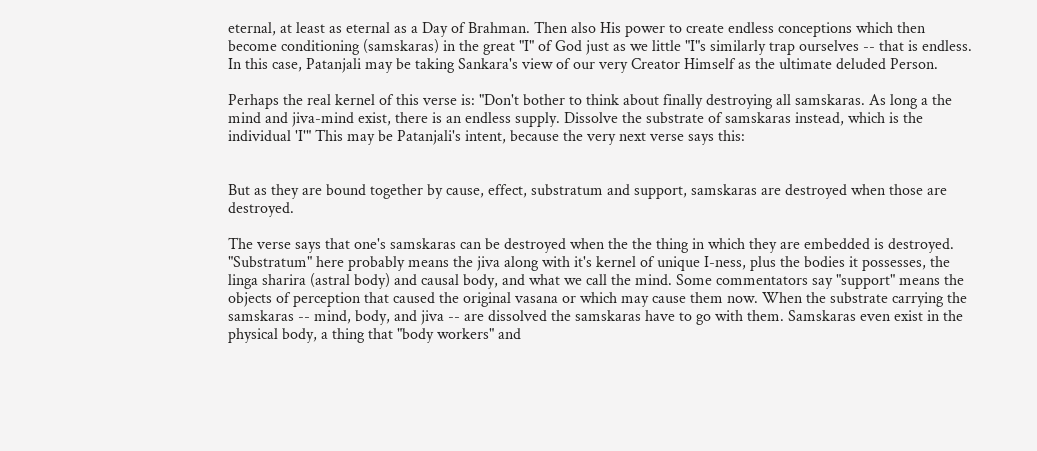eternal, at least as eternal as a Day of Brahman. Then also His power to create endless conceptions which then become conditioning (samskaras) in the great "I" of God just as we little "I"s similarly trap ourselves -- that is endless. In this case, Patanjali may be taking Sankara's view of our very Creator Himself as the ultimate deluded Person.

Perhaps the real kernel of this verse is: "Don't bother to think about finally destroying all samskaras. As long a the mind and jiva-mind exist, there is an endless supply. Dissolve the substrate of samskaras instead, which is the individual 'I'" This may be Patanjali's intent, because the very next verse says this:


But as they are bound together by cause, effect, substratum and support, samskaras are destroyed when those are destroyed.

The verse says that one's samskaras can be destroyed when the the thing in which they are embedded is destroyed. "Substratum" here probably means the jiva along with it's kernel of unique I-ness, plus the bodies it possesses, the linga sharira (astral body) and causal body, and what we call the mind. Some commentators say "support" means the objects of perception that caused the original vasana or which may cause them now. When the substrate carrying the samskaras -- mind, body, and jiva -- are dissolved the samskaras have to go with them. Samskaras even exist in the physical body, a thing that "body workers" and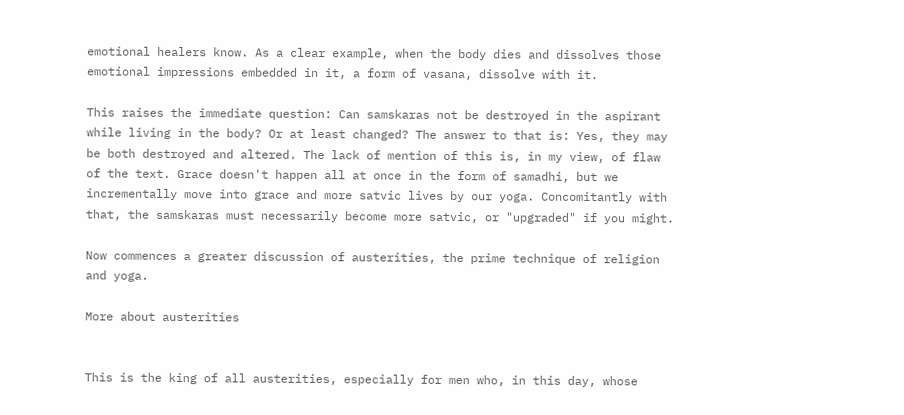emotional healers know. As a clear example, when the body dies and dissolves those emotional impressions embedded in it, a form of vasana, dissolve with it.

This raises the immediate question: Can samskaras not be destroyed in the aspirant while living in the body? Or at least changed? The answer to that is: Yes, they may be both destroyed and altered. The lack of mention of this is, in my view, of flaw of the text. Grace doesn't happen all at once in the form of samadhi, but we incrementally move into grace and more satvic lives by our yoga. Concomitantly with that, the samskaras must necessarily become more satvic, or "upgraded" if you might.

Now commences a greater discussion of austerities, the prime technique of religion and yoga.

More about austerities


This is the king of all austerities, especially for men who, in this day, whose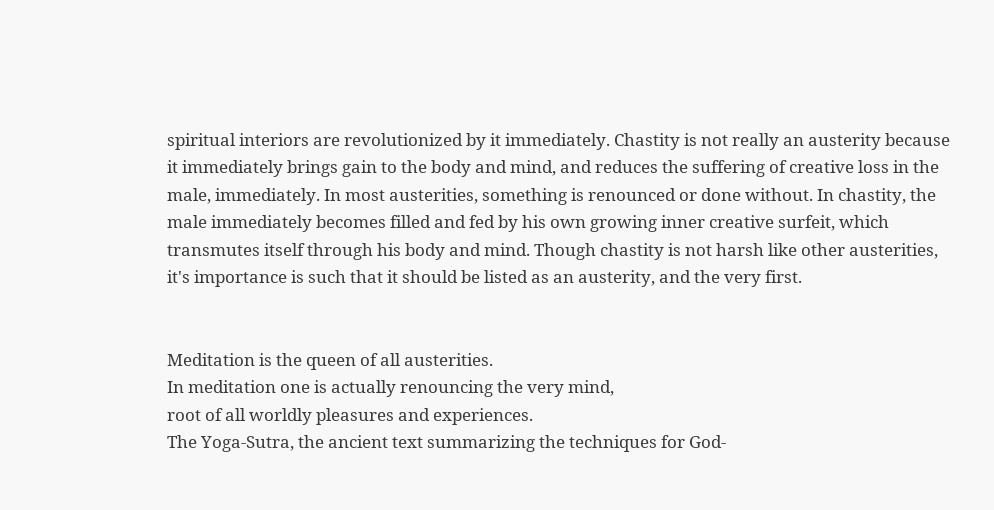spiritual interiors are revolutionized by it immediately. Chastity is not really an austerity because it immediately brings gain to the body and mind, and reduces the suffering of creative loss in the male, immediately. In most austerities, something is renounced or done without. In chastity, the male immediately becomes filled and fed by his own growing inner creative surfeit, which transmutes itself through his body and mind. Though chastity is not harsh like other austerities, it's importance is such that it should be listed as an austerity, and the very first.


Meditation is the queen of all austerities.
In meditation one is actually renouncing the very mind,
root of all worldly pleasures and experiences.
The Yoga-Sutra, the ancient text summarizing the techniques for God-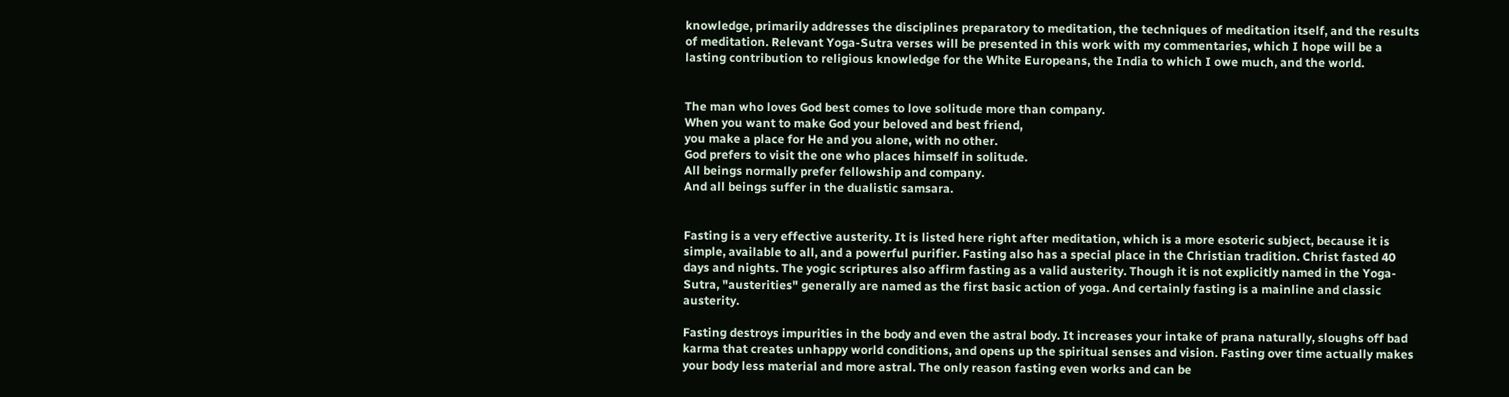knowledge, primarily addresses the disciplines preparatory to meditation, the techniques of meditation itself, and the results of meditation. Relevant Yoga-Sutra verses will be presented in this work with my commentaries, which I hope will be a lasting contribution to religious knowledge for the White Europeans, the India to which I owe much, and the world.


The man who loves God best comes to love solitude more than company.
When you want to make God your beloved and best friend,
you make a place for He and you alone, with no other.
God prefers to visit the one who places himself in solitude.
All beings normally prefer fellowship and company.
And all beings suffer in the dualistic samsara.


Fasting is a very effective austerity. It is listed here right after meditation, which is a more esoteric subject, because it is simple, available to all, and a powerful purifier. Fasting also has a special place in the Christian tradition. Christ fasted 40 days and nights. The yogic scriptures also affirm fasting as a valid austerity. Though it is not explicitly named in the Yoga-Sutra, "austerities" generally are named as the first basic action of yoga. And certainly fasting is a mainline and classic austerity.

Fasting destroys impurities in the body and even the astral body. It increases your intake of prana naturally, sloughs off bad karma that creates unhappy world conditions, and opens up the spiritual senses and vision. Fasting over time actually makes your body less material and more astral. The only reason fasting even works and can be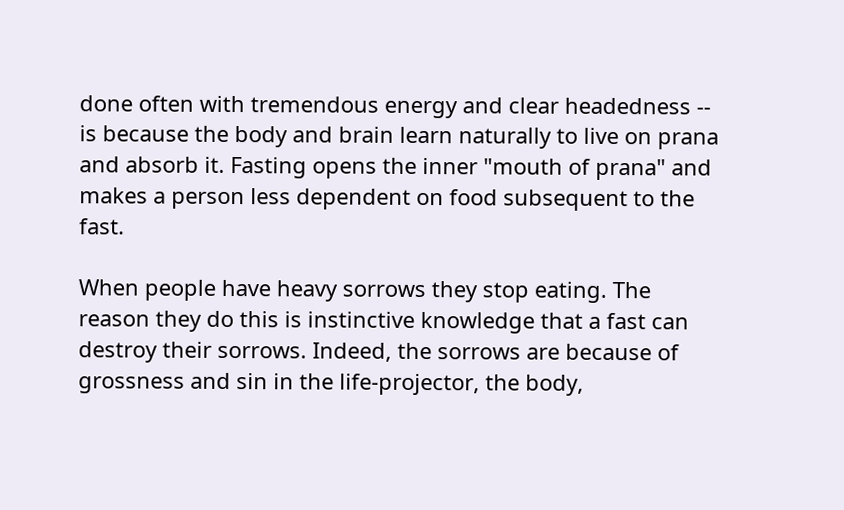done often with tremendous energy and clear headedness -- is because the body and brain learn naturally to live on prana and absorb it. Fasting opens the inner "mouth of prana" and makes a person less dependent on food subsequent to the fast.

When people have heavy sorrows they stop eating. The reason they do this is instinctive knowledge that a fast can destroy their sorrows. Indeed, the sorrows are because of grossness and sin in the life-projector, the body,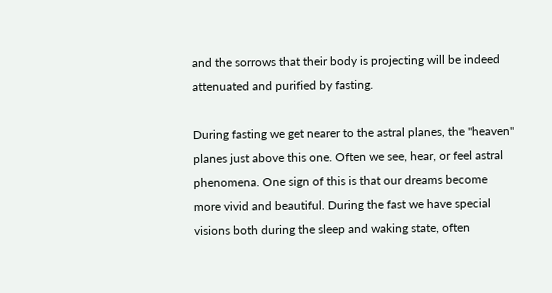and the sorrows that their body is projecting will be indeed attenuated and purified by fasting.

During fasting we get nearer to the astral planes, the "heaven" planes just above this one. Often we see, hear, or feel astral phenomena. One sign of this is that our dreams become more vivid and beautiful. During the fast we have special visions both during the sleep and waking state, often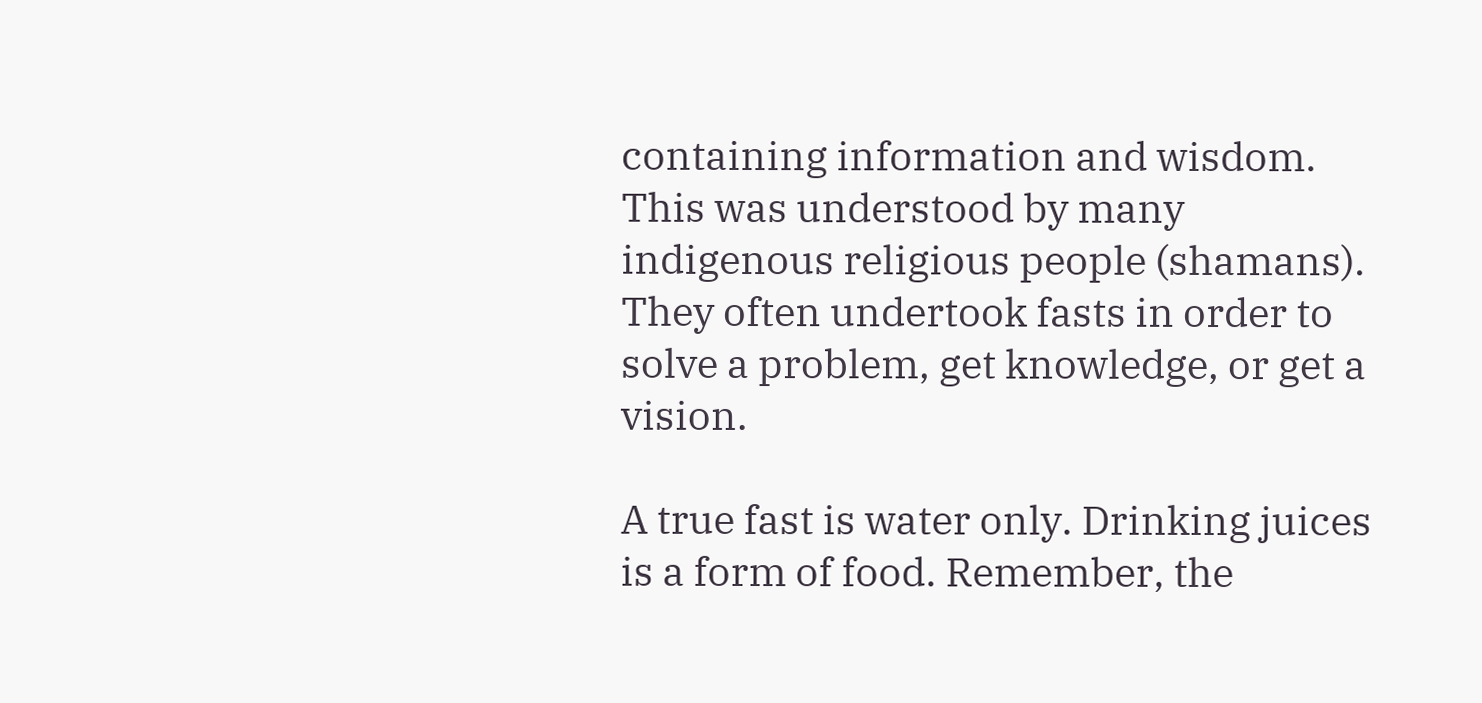containing information and wisdom. This was understood by many indigenous religious people (shamans). They often undertook fasts in order to solve a problem, get knowledge, or get a vision.

A true fast is water only. Drinking juices is a form of food. Remember, the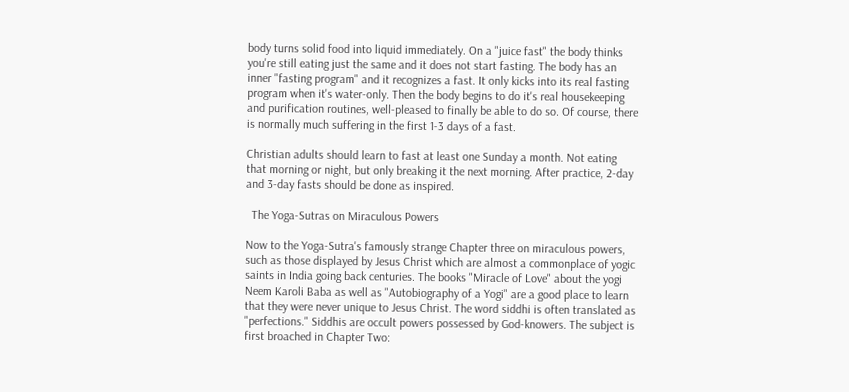body turns solid food into liquid immediately. On a "juice fast" the body thinks you're still eating just the same and it does not start fasting. The body has an inner "fasting program" and it recognizes a fast. It only kicks into its real fasting program when it's water-only. Then the body begins to do it's real housekeeping and purification routines, well-pleased to finally be able to do so. Of course, there is normally much suffering in the first 1-3 days of a fast.

Christian adults should learn to fast at least one Sunday a month. Not eating that morning or night, but only breaking it the next morning. After practice, 2-day and 3-day fasts should be done as inspired.

  The Yoga-Sutras on Miraculous Powers

Now to the Yoga-Sutra's famously strange Chapter three on miraculous powers, such as those displayed by Jesus Christ which are almost a commonplace of yogic saints in India going back centuries. The books "Miracle of Love" about the yogi Neem Karoli Baba as well as "Autobiography of a Yogi" are a good place to learn that they were never unique to Jesus Christ. The word siddhi is often translated as "perfections." Siddhis are occult powers possessed by God-knowers. The subject is first broached in Chapter Two: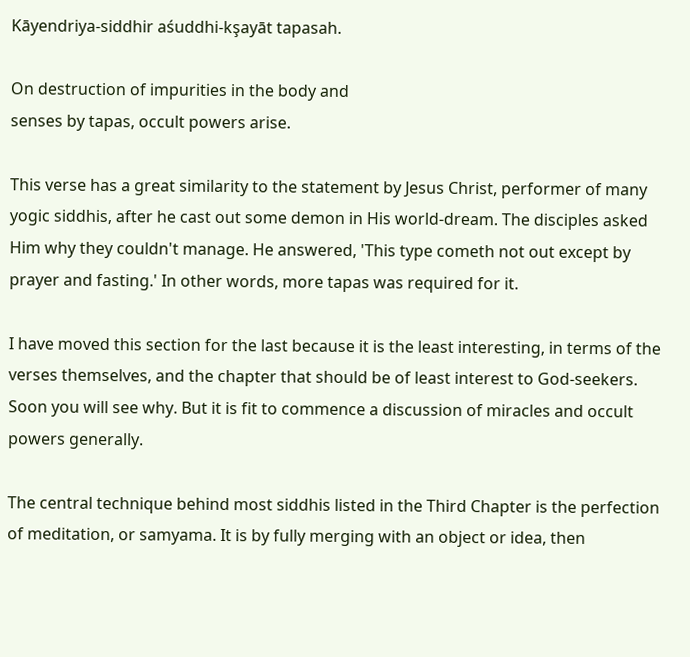Kāyendriya-siddhir aśuddhi-kşayāt tapasah.

On destruction of impurities in the body and
senses by tapas, occult powers arise.

This verse has a great similarity to the statement by Jesus Christ, performer of many yogic siddhis, after he cast out some demon in His world-dream. The disciples asked Him why they couldn't manage. He answered, 'This type cometh not out except by prayer and fasting.' In other words, more tapas was required for it.

I have moved this section for the last because it is the least interesting, in terms of the verses themselves, and the chapter that should be of least interest to God-seekers. Soon you will see why. But it is fit to commence a discussion of miracles and occult powers generally.

The central technique behind most siddhis listed in the Third Chapter is the perfection of meditation, or samyama. It is by fully merging with an object or idea, then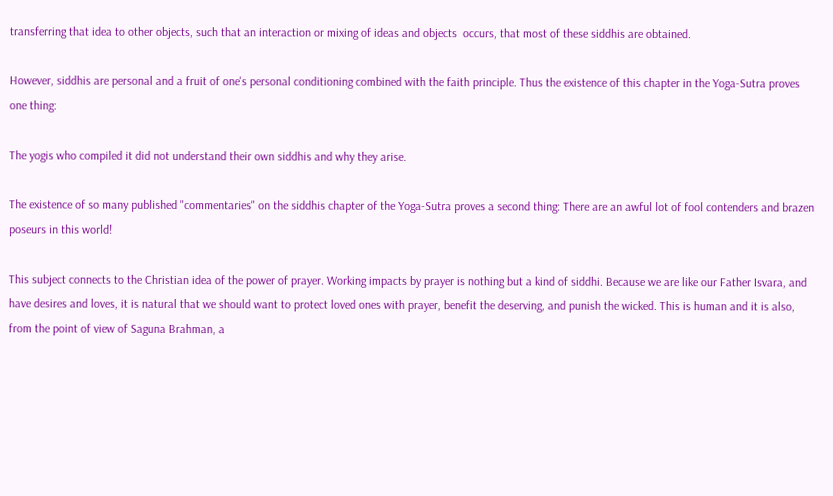transferring that idea to other objects, such that an interaction or mixing of ideas and objects  occurs, that most of these siddhis are obtained.

However, siddhis are personal and a fruit of one's personal conditioning combined with the faith principle. Thus the existence of this chapter in the Yoga-Sutra proves one thing:

The yogis who compiled it did not understand their own siddhis and why they arise.

The existence of so many published "commentaries" on the siddhis chapter of the Yoga-Sutra proves a second thing: There are an awful lot of fool contenders and brazen poseurs in this world!

This subject connects to the Christian idea of the power of prayer. Working impacts by prayer is nothing but a kind of siddhi. Because we are like our Father Isvara, and have desires and loves, it is natural that we should want to protect loved ones with prayer, benefit the deserving, and punish the wicked. This is human and it is also, from the point of view of Saguna Brahman, a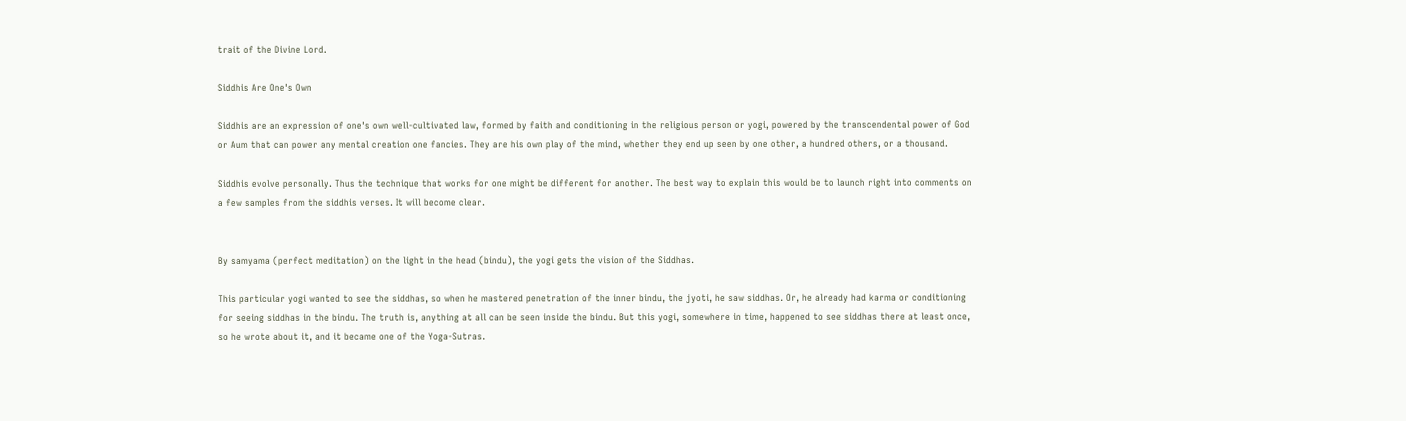trait of the Divine Lord.

Siddhis Are One's Own

Siddhis are an expression of one's own well-cultivated law, formed by faith and conditioning in the religious person or yogi, powered by the transcendental power of God or Aum that can power any mental creation one fancies. They are his own play of the mind, whether they end up seen by one other, a hundred others, or a thousand.

Siddhis evolve personally. Thus the technique that works for one might be different for another. The best way to explain this would be to launch right into comments on  a few samples from the siddhis verses. It will become clear.


By samyama (perfect meditation) on the light in the head (bindu), the yogi gets the vision of the Siddhas.

This particular yogi wanted to see the siddhas, so when he mastered penetration of the inner bindu, the jyoti, he saw siddhas. Or, he already had karma or conditioning for seeing siddhas in the bindu. The truth is, anything at all can be seen inside the bindu. But this yogi, somewhere in time, happened to see siddhas there at least once, so he wrote about it, and it became one of the Yoga-Sutras.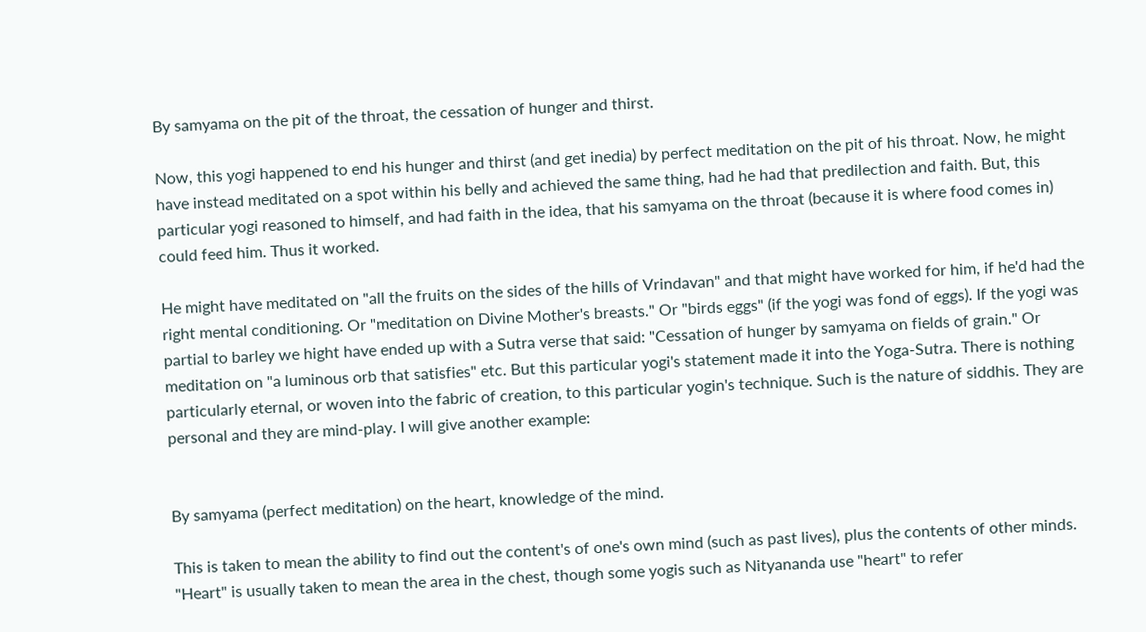By samyama on the pit of the throat, the cessation of hunger and thirst.

Now, this yogi happened to end his hunger and thirst (and get inedia) by perfect meditation on the pit of his throat. Now, he might have instead meditated on a spot within his belly and achieved the same thing, had he had that predilection and faith. But, this particular yogi reasoned to himself, and had faith in the idea, that his samyama on the throat (because it is where food comes in) could feed him. Thus it worked.

He might have meditated on "all the fruits on the sides of the hills of Vrindavan" and that might have worked for him, if he'd had the right mental conditioning. Or "meditation on Divine Mother's breasts." Or "birds eggs" (if the yogi was fond of eggs). If the yogi was partial to barley we hight have ended up with a Sutra verse that said: "Cessation of hunger by samyama on fields of grain." Or meditation on "a luminous orb that satisfies" etc. But this particular yogi's statement made it into the Yoga-Sutra. There is nothing particularly eternal, or woven into the fabric of creation, to this particular yogin's technique. Such is the nature of siddhis. They are personal and they are mind-play. I will give another example:


By samyama (perfect meditation) on the heart, knowledge of the mind.

This is taken to mean the ability to find out the content's of one's own mind (such as past lives), plus the contents of other minds. "Heart" is usually taken to mean the area in the chest, though some yogis such as Nityananda use "heart" to refer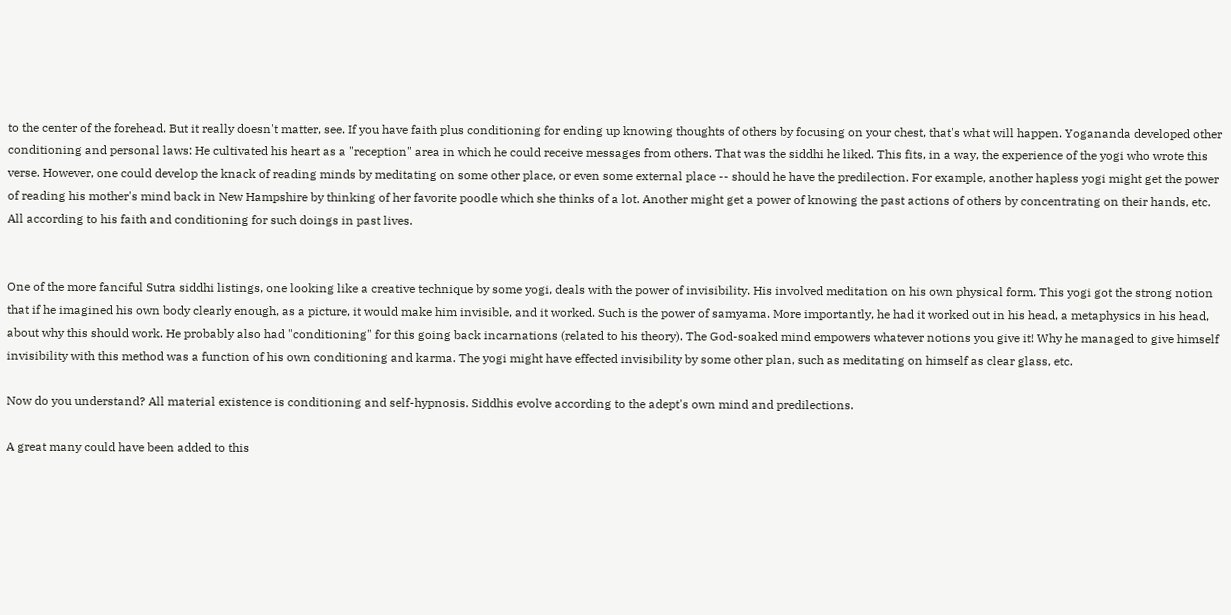to the center of the forehead. But it really doesn't matter, see. If you have faith plus conditioning for ending up knowing thoughts of others by focusing on your chest, that's what will happen. Yogananda developed other conditioning and personal laws: He cultivated his heart as a "reception" area in which he could receive messages from others. That was the siddhi he liked. This fits, in a way, the experience of the yogi who wrote this verse. However, one could develop the knack of reading minds by meditating on some other place, or even some external place -- should he have the predilection. For example, another hapless yogi might get the power of reading his mother's mind back in New Hampshire by thinking of her favorite poodle which she thinks of a lot. Another might get a power of knowing the past actions of others by concentrating on their hands, etc. All according to his faith and conditioning for such doings in past lives.


One of the more fanciful Sutra siddhi listings, one looking like a creative technique by some yogi, deals with the power of invisibility. His involved meditation on his own physical form. This yogi got the strong notion that if he imagined his own body clearly enough, as a picture, it would make him invisible, and it worked. Such is the power of samyama. More importantly, he had it worked out in his head, a metaphysics in his head, about why this should work. He probably also had "conditioning" for this going back incarnations (related to his theory). The God-soaked mind empowers whatever notions you give it! Why he managed to give himself invisibility with this method was a function of his own conditioning and karma. The yogi might have effected invisibility by some other plan, such as meditating on himself as clear glass, etc.

Now do you understand? All material existence is conditioning and self-hypnosis. Siddhis evolve according to the adept's own mind and predilections.

A great many could have been added to this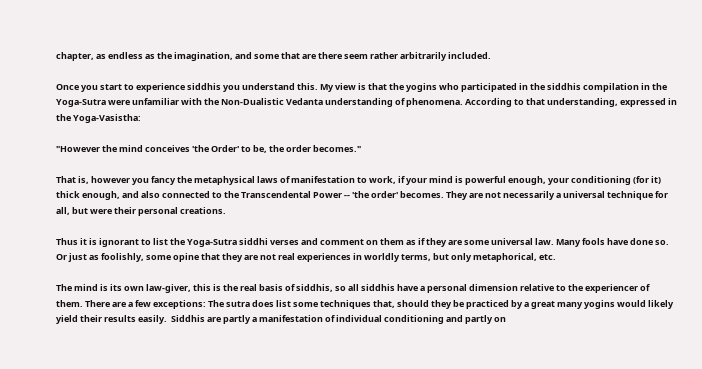chapter, as endless as the imagination, and some that are there seem rather arbitrarily included.

Once you start to experience siddhis you understand this. My view is that the yogins who participated in the siddhis compilation in the Yoga-Sutra were unfamiliar with the Non-Dualistic Vedanta understanding of phenomena. According to that understanding, expressed in the Yoga-Vasistha:

"However the mind conceives 'the Order' to be, the order becomes."

That is, however you fancy the metaphysical laws of manifestation to work, if your mind is powerful enough, your conditioning (for it) thick enough, and also connected to the Transcendental Power -- 'the order' becomes. They are not necessarily a universal technique for all, but were their personal creations.

Thus it is ignorant to list the Yoga-Sutra siddhi verses and comment on them as if they are some universal law. Many fools have done so. Or just as foolishly, some opine that they are not real experiences in worldly terms, but only metaphorical, etc.

The mind is its own law-giver, this is the real basis of siddhis, so all siddhis have a personal dimension relative to the experiencer of them. There are a few exceptions: The sutra does list some techniques that, should they be practiced by a great many yogins would likely yield their results easily.  Siddhis are partly a manifestation of individual conditioning and partly on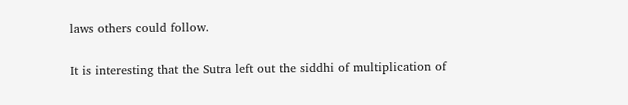laws others could follow.

It is interesting that the Sutra left out the siddhi of multiplication of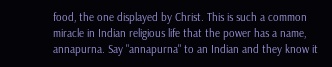food, the one displayed by Christ. This is such a common miracle in Indian religious life that the power has a name, annapurna. Say "annapurna" to an Indian and they know it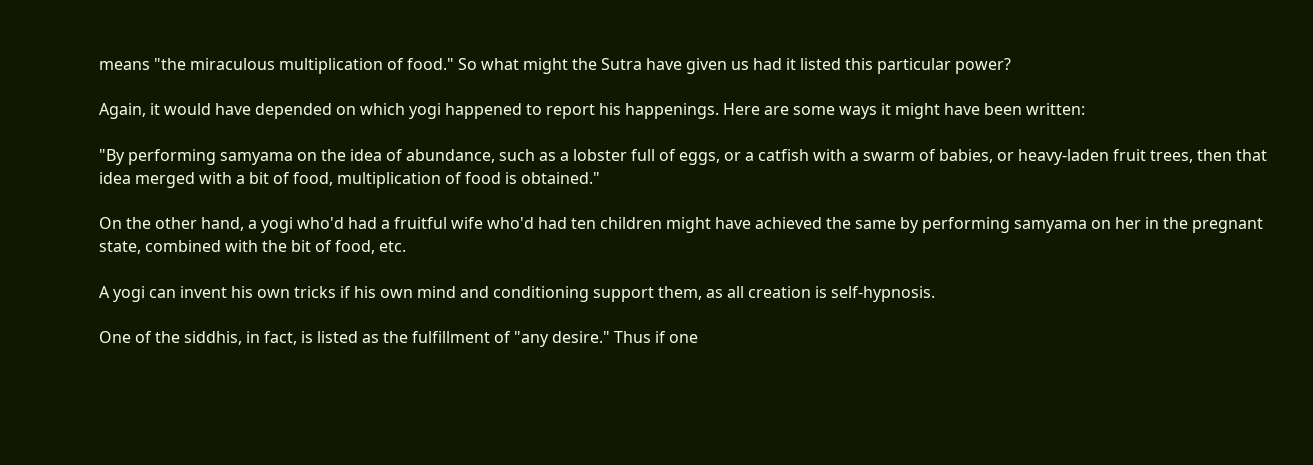means "the miraculous multiplication of food." So what might the Sutra have given us had it listed this particular power?

Again, it would have depended on which yogi happened to report his happenings. Here are some ways it might have been written:

"By performing samyama on the idea of abundance, such as a lobster full of eggs, or a catfish with a swarm of babies, or heavy-laden fruit trees, then that idea merged with a bit of food, multiplication of food is obtained."

On the other hand, a yogi who'd had a fruitful wife who'd had ten children might have achieved the same by performing samyama on her in the pregnant state, combined with the bit of food, etc.

A yogi can invent his own tricks if his own mind and conditioning support them, as all creation is self-hypnosis.

One of the siddhis, in fact, is listed as the fulfillment of "any desire." Thus if one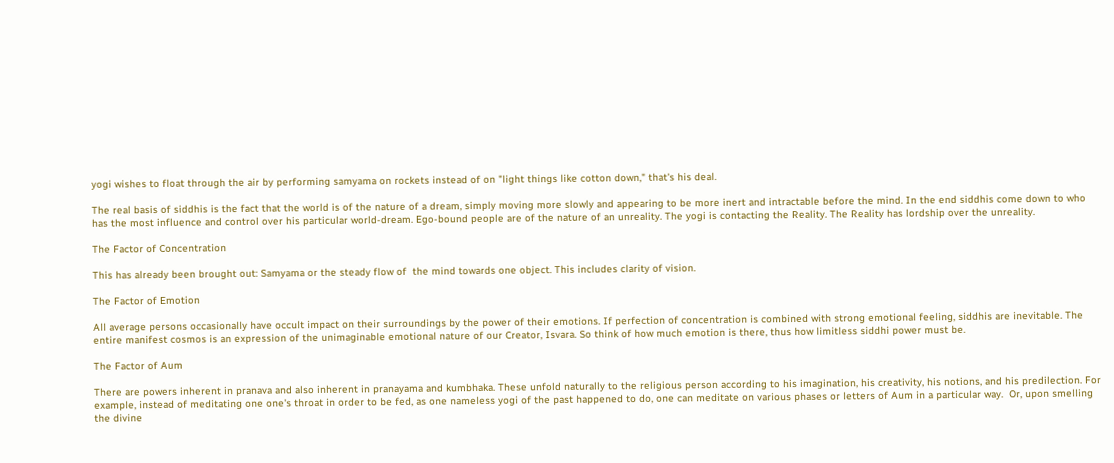yogi wishes to float through the air by performing samyama on rockets instead of on "light things like cotton down," that's his deal.

The real basis of siddhis is the fact that the world is of the nature of a dream, simply moving more slowly and appearing to be more inert and intractable before the mind. In the end siddhis come down to who has the most influence and control over his particular world-dream. Ego-bound people are of the nature of an unreality. The yogi is contacting the Reality. The Reality has lordship over the unreality.

The Factor of Concentration

This has already been brought out: Samyama or the steady flow of  the mind towards one object. This includes clarity of vision.

The Factor of Emotion

All average persons occasionally have occult impact on their surroundings by the power of their emotions. If perfection of concentration is combined with strong emotional feeling, siddhis are inevitable. The entire manifest cosmos is an expression of the unimaginable emotional nature of our Creator, Isvara. So think of how much emotion is there, thus how limitless siddhi power must be.

The Factor of Aum

There are powers inherent in pranava and also inherent in pranayama and kumbhaka. These unfold naturally to the religious person according to his imagination, his creativity, his notions, and his predilection. For example, instead of meditating one one's throat in order to be fed, as one nameless yogi of the past happened to do, one can meditate on various phases or letters of Aum in a particular way.  Or, upon smelling the divine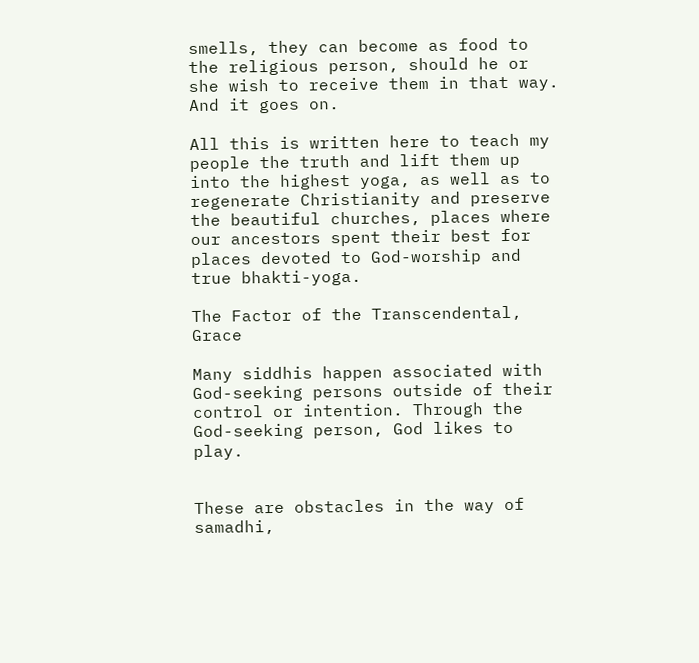smells, they can become as food to the religious person, should he or she wish to receive them in that way. And it goes on.

All this is written here to teach my people the truth and lift them up into the highest yoga, as well as to regenerate Christianity and preserve the beautiful churches, places where our ancestors spent their best for places devoted to God-worship and true bhakti-yoga.

The Factor of the Transcendental, Grace

Many siddhis happen associated with God-seeking persons outside of their control or intention. Through the God-seeking person, God likes to play.


These are obstacles in the way of samadhi,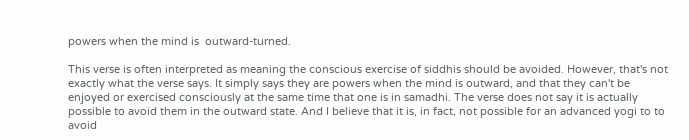powers when the mind is  outward-turned.

This verse is often interpreted as meaning the conscious exercise of siddhis should be avoided. However, that's not exactly what the verse says. It simply says they are powers when the mind is outward, and that they can't be enjoyed or exercised consciously at the same time that one is in samadhi. The verse does not say it is actually possible to avoid them in the outward state. And I believe that it is, in fact, not possible for an advanced yogi to to avoid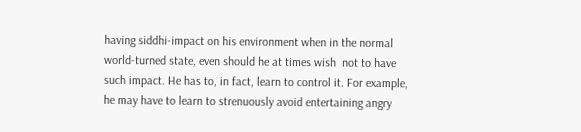having siddhi-impact on his environment when in the normal world-turned state, even should he at times wish  not to have such impact. He has to, in fact, learn to control it. For example, he may have to learn to strenuously avoid entertaining angry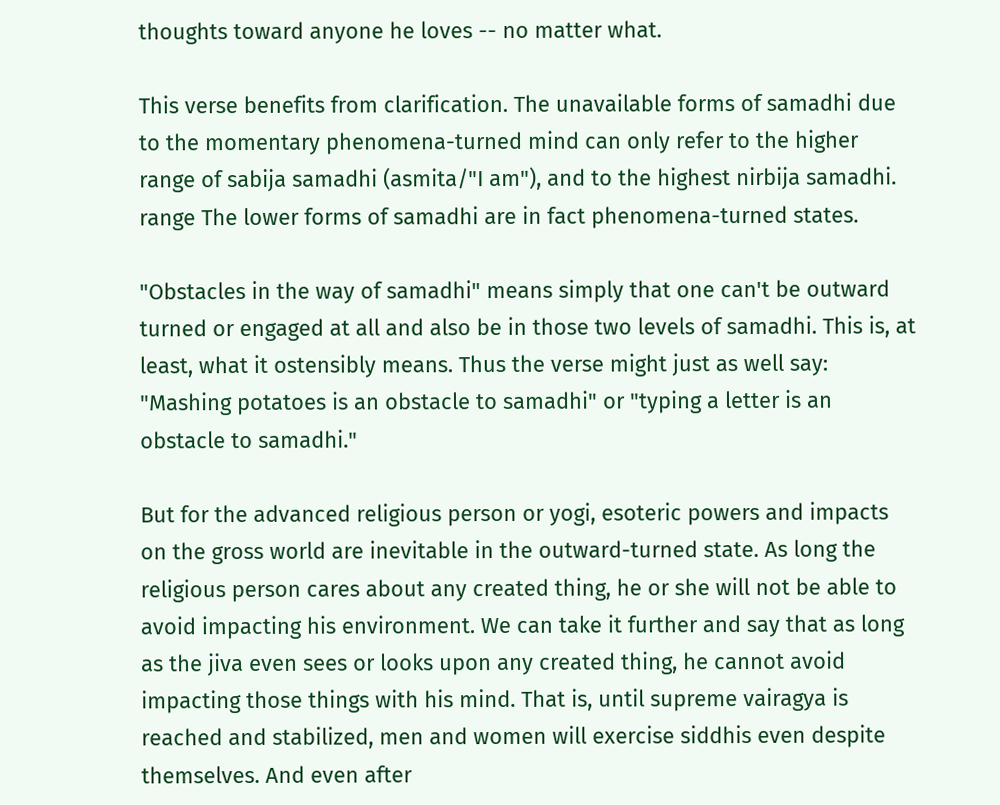thoughts toward anyone he loves -- no matter what.

This verse benefits from clarification. The unavailable forms of samadhi due to the momentary phenomena-turned mind can only refer to the higher range of sabija samadhi (asmita/"I am"), and to the highest nirbija samadhi. range The lower forms of samadhi are in fact phenomena-turned states.

"Obstacles in the way of samadhi" means simply that one can't be outward turned or engaged at all and also be in those two levels of samadhi. This is, at least, what it ostensibly means. Thus the verse might just as well say: "Mashing potatoes is an obstacle to samadhi" or "typing a letter is an obstacle to samadhi."

But for the advanced religious person or yogi, esoteric powers and impacts on the gross world are inevitable in the outward-turned state. As long the religious person cares about any created thing, he or she will not be able to avoid impacting his environment. We can take it further and say that as long as the jiva even sees or looks upon any created thing, he cannot avoid impacting those things with his mind. That is, until supreme vairagya is reached and stabilized, men and women will exercise siddhis even despite themselves. And even after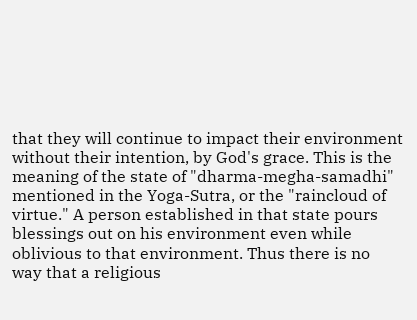that they will continue to impact their environment without their intention, by God's grace. This is the meaning of the state of "dharma-megha-samadhi" mentioned in the Yoga-Sutra, or the "raincloud of virtue." A person established in that state pours blessings out on his environment even while oblivious to that environment. Thus there is no way that a religious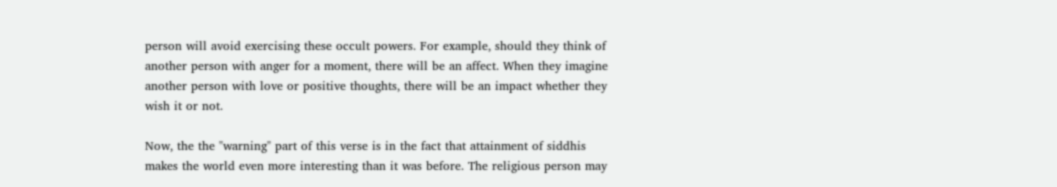person will avoid exercising these occult powers. For example, should they think of another person with anger for a moment, there will be an affect. When they imagine another person with love or positive thoughts, there will be an impact whether they wish it or not.

Now, the the "warning" part of this verse is in the fact that attainment of siddhis makes the world even more interesting than it was before. The religious person may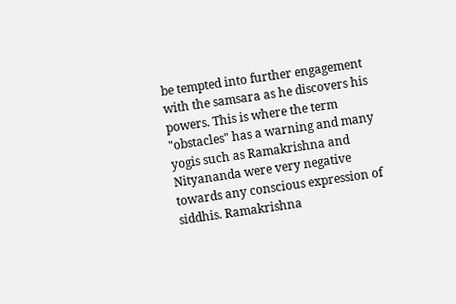be tempted into further engagement with the samsara as he discovers his powers. This is where the term "obstacles" has a warning and many yogis such as Ramakrishna and  Nityananda were very negative towards any conscious expression of siddhis. Ramakrishna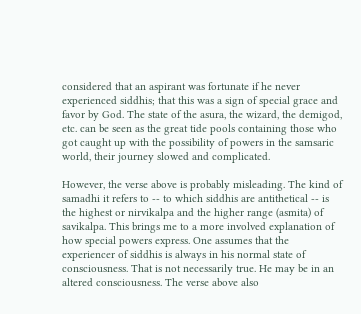considered that an aspirant was fortunate if he never experienced siddhis; that this was a sign of special grace and favor by God. The state of the asura, the wizard, the demigod, etc. can be seen as the great tide pools containing those who got caught up with the possibility of powers in the samsaric world, their journey slowed and complicated.

However, the verse above is probably misleading. The kind of samadhi it refers to -- to which siddhis are antithetical -- is the highest or nirvikalpa and the higher range (asmita) of savikalpa. This brings me to a more involved explanation of how special powers express. One assumes that the experiencer of siddhis is always in his normal state of consciousness. That is not necessarily true. He may be in an altered consciousness. The verse above also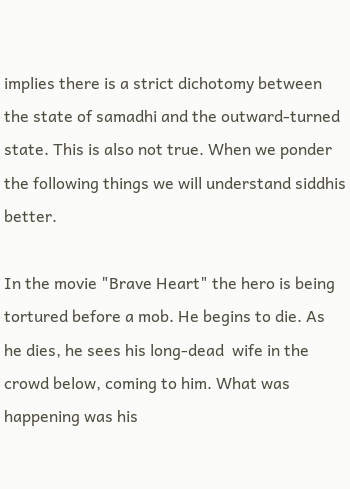implies there is a strict dichotomy between the state of samadhi and the outward-turned state. This is also not true. When we ponder the following things we will understand siddhis better.

In the movie "Brave Heart" the hero is being tortured before a mob. He begins to die. As he dies, he sees his long-dead  wife in the crowd below, coming to him. What was happening was his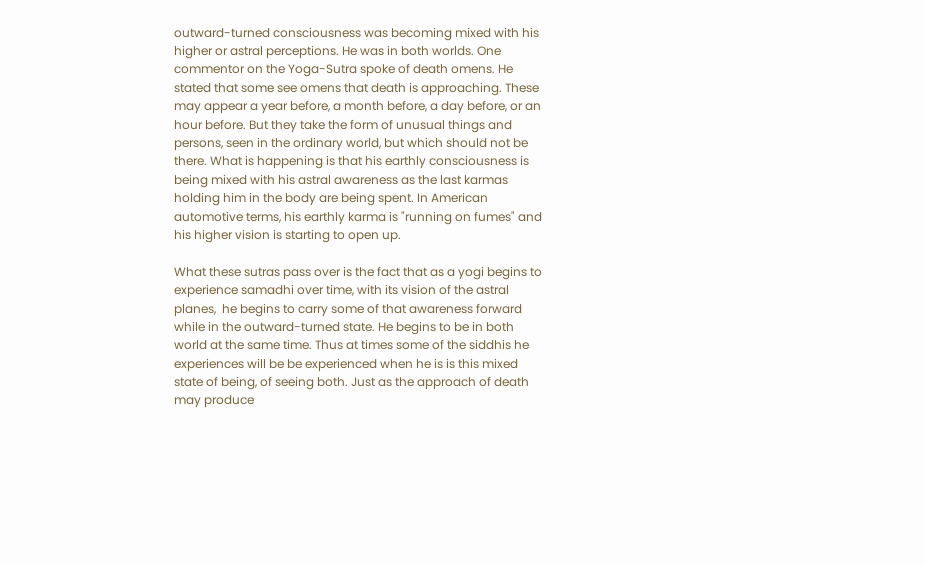outward-turned consciousness was becoming mixed with his higher or astral perceptions. He was in both worlds. One commentor on the Yoga-Sutra spoke of death omens. He stated that some see omens that death is approaching. These may appear a year before, a month before, a day before, or an hour before. But they take the form of unusual things and persons, seen in the ordinary world, but which should not be there. What is happening is that his earthly consciousness is being mixed with his astral awareness as the last karmas holding him in the body are being spent. In American automotive terms, his earthly karma is "running on fumes" and his higher vision is starting to open up.

What these sutras pass over is the fact that as a yogi begins to experience samadhi over time, with its vision of the astral planes,  he begins to carry some of that awareness forward while in the outward-turned state. He begins to be in both world at the same time. Thus at times some of the siddhis he experiences will be be experienced when he is is this mixed state of being, of seeing both. Just as the approach of death may produce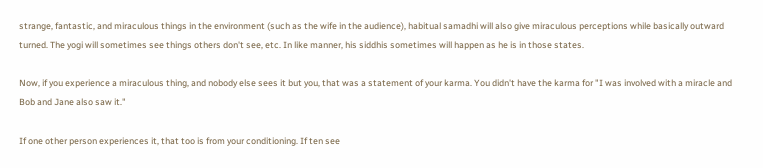strange, fantastic, and miraculous things in the environment (such as the wife in the audience), habitual samadhi will also give miraculous perceptions while basically outward turned. The yogi will sometimes see things others don't see, etc. In like manner, his siddhis sometimes will happen as he is in those states.

Now, if you experience a miraculous thing, and nobody else sees it but you, that was a statement of your karma. You didn't have the karma for "I was involved with a miracle and Bob and Jane also saw it."

If one other person experiences it, that too is from your conditioning. If ten see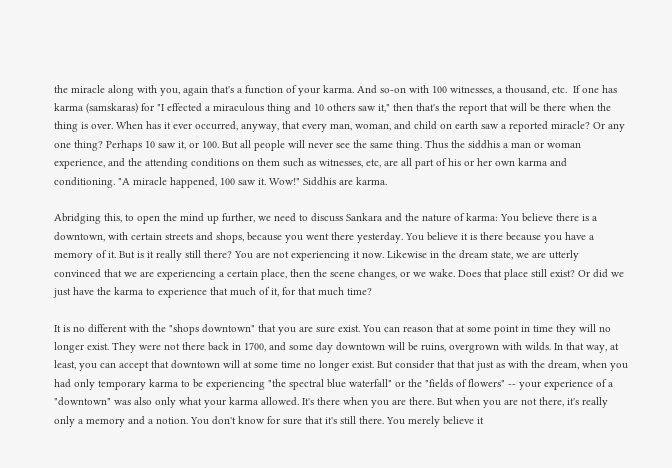the miracle along with you, again that's a function of your karma. And so-on with 100 witnesses, a thousand, etc.  If one has karma (samskaras) for "I effected a miraculous thing and 10 others saw it," then that's the report that will be there when the thing is over. When has it ever occurred, anyway, that every man, woman, and child on earth saw a reported miracle? Or any one thing? Perhaps 10 saw it, or 100. But all people will never see the same thing. Thus the siddhis a man or woman experience, and the attending conditions on them such as witnesses, etc, are all part of his or her own karma and conditioning. "A miracle happened, 100 saw it. Wow!" Siddhis are karma.

Abridging this, to open the mind up further, we need to discuss Sankara and the nature of karma: You believe there is a downtown, with certain streets and shops, because you went there yesterday. You believe it is there because you have a memory of it. But is it really still there? You are not experiencing it now. Likewise in the dream state, we are utterly convinced that we are experiencing a certain place, then the scene changes, or we wake. Does that place still exist? Or did we just have the karma to experience that much of it, for that much time?

It is no different with the "shops downtown" that you are sure exist. You can reason that at some point in time they will no longer exist. They were not there back in 1700, and some day downtown will be ruins, overgrown with wilds. In that way, at least, you can accept that downtown will at some time no longer exist. But consider that that just as with the dream, when you had only temporary karma to be experiencing "the spectral blue waterfall" or the "fields of flowers" -- your experience of a "downtown" was also only what your karma allowed. It's there when you are there. But when you are not there, it's really only a memory and a notion. You don't know for sure that it's still there. You merely believe it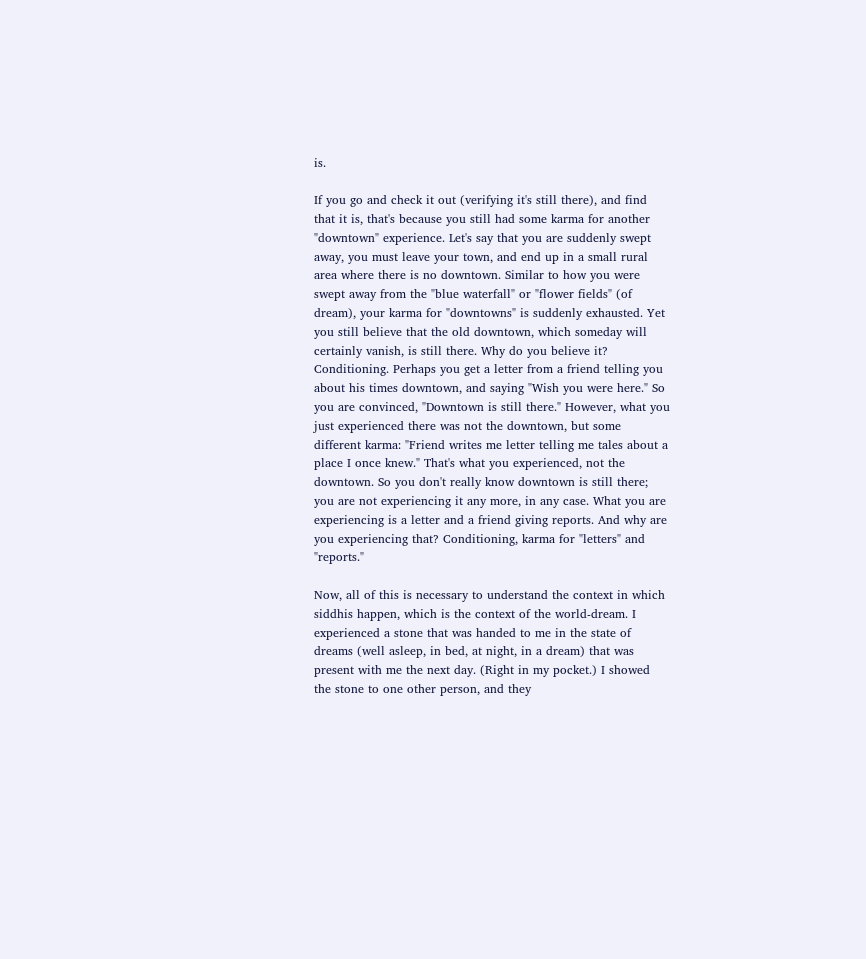is.

If you go and check it out (verifying it's still there), and find that it is, that's because you still had some karma for another "downtown" experience. Let's say that you are suddenly swept away, you must leave your town, and end up in a small rural area where there is no downtown. Similar to how you were swept away from the "blue waterfall" or "flower fields" (of dream), your karma for "downtowns" is suddenly exhausted. Yet you still believe that the old downtown, which someday will certainly vanish, is still there. Why do you believe it? Conditioning. Perhaps you get a letter from a friend telling you about his times downtown, and saying "Wish you were here." So you are convinced, "Downtown is still there." However, what you just experienced there was not the downtown, but some different karma: "Friend writes me letter telling me tales about a place I once knew." That's what you experienced, not the downtown. So you don't really know downtown is still there; you are not experiencing it any more, in any case. What you are experiencing is a letter and a friend giving reports. And why are you experiencing that? Conditioning, karma for "letters" and "reports."

Now, all of this is necessary to understand the context in which siddhis happen, which is the context of the world-dream. I experienced a stone that was handed to me in the state of dreams (well asleep, in bed, at night, in a dream) that was present with me the next day. (Right in my pocket.) I showed the stone to one other person, and they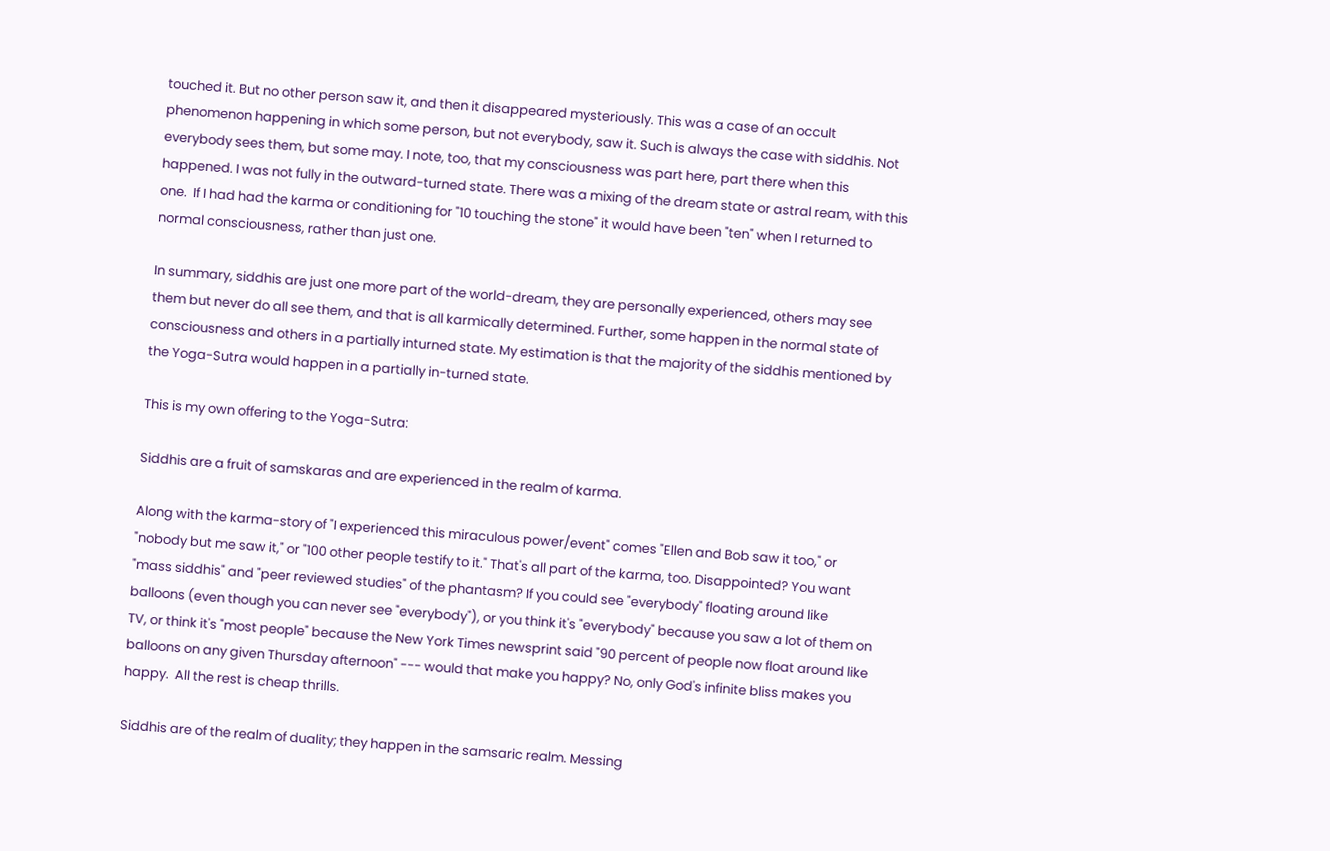touched it. But no other person saw it, and then it disappeared mysteriously. This was a case of an occult phenomenon happening in which some person, but not everybody, saw it. Such is always the case with siddhis. Not everybody sees them, but some may. I note, too, that my consciousness was part here, part there when this happened. I was not fully in the outward-turned state. There was a mixing of the dream state or astral ream, with this one.  If I had had the karma or conditioning for "10 touching the stone" it would have been "ten" when I returned to normal consciousness, rather than just one.

In summary, siddhis are just one more part of the world-dream, they are personally experienced, others may see them but never do all see them, and that is all karmically determined. Further, some happen in the normal state of consciousness and others in a partially inturned state. My estimation is that the majority of the siddhis mentioned by the Yoga-Sutra would happen in a partially in-turned state.

This is my own offering to the Yoga-Sutra:

Siddhis are a fruit of samskaras and are experienced in the realm of karma.

Along with the karma-story of "I experienced this miraculous power/event" comes "Ellen and Bob saw it too," or "nobody but me saw it," or "100 other people testify to it." That's all part of the karma, too. Disappointed? You want "mass siddhis" and "peer reviewed studies" of the phantasm? If you could see "everybody" floating around like balloons (even though you can never see "everybody"), or you think it's "everybody" because you saw a lot of them on TV, or think it's "most people" because the New York Times newsprint said "90 percent of people now float around like balloons on any given Thursday afternoon" --- would that make you happy? No, only God's infinite bliss makes you happy.  All the rest is cheap thrills.

Siddhis are of the realm of duality; they happen in the samsaric realm. Messing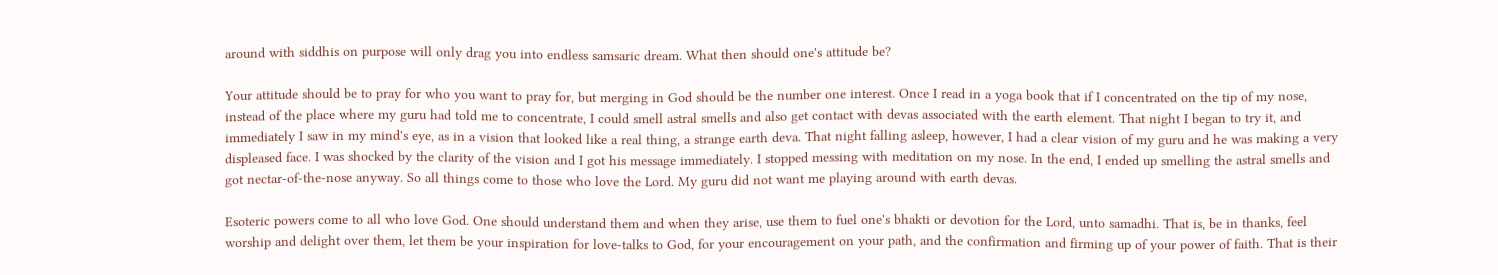around with siddhis on purpose will only drag you into endless samsaric dream. What then should one's attitude be?

Your attitude should be to pray for who you want to pray for, but merging in God should be the number one interest. Once I read in a yoga book that if I concentrated on the tip of my nose, instead of the place where my guru had told me to concentrate, I could smell astral smells and also get contact with devas associated with the earth element. That night I began to try it, and immediately I saw in my mind's eye, as in a vision that looked like a real thing, a strange earth deva. That night falling asleep, however, I had a clear vision of my guru and he was making a very displeased face. I was shocked by the clarity of the vision and I got his message immediately. I stopped messing with meditation on my nose. In the end, I ended up smelling the astral smells and got nectar-of-the-nose anyway. So all things come to those who love the Lord. My guru did not want me playing around with earth devas.

Esoteric powers come to all who love God. One should understand them and when they arise, use them to fuel one's bhakti or devotion for the Lord, unto samadhi. That is, be in thanks, feel worship and delight over them, let them be your inspiration for love-talks to God, for your encouragement on your path, and the confirmation and firming up of your power of faith. That is their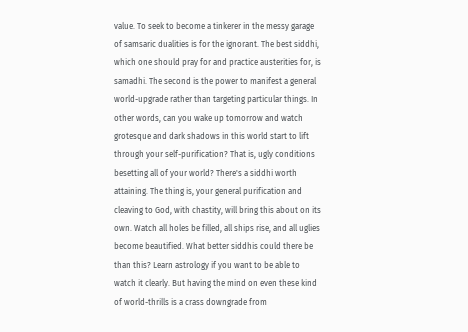value. To seek to become a tinkerer in the messy garage of samsaric dualities is for the ignorant. The best siddhi, which one should pray for and practice austerities for, is samadhi. The second is the power to manifest a general world-upgrade rather than targeting particular things. In other words, can you wake up tomorrow and watch grotesque and dark shadows in this world start to lift through your self-purification? That is, ugly conditions besetting all of your world? There's a siddhi worth attaining. The thing is, your general purification and cleaving to God, with chastity, will bring this about on its own. Watch all holes be filled, all ships rise, and all uglies become beautified. What better siddhis could there be than this? Learn astrology if you want to be able to watch it clearly. But having the mind on even these kind of world-thrills is a crass downgrade from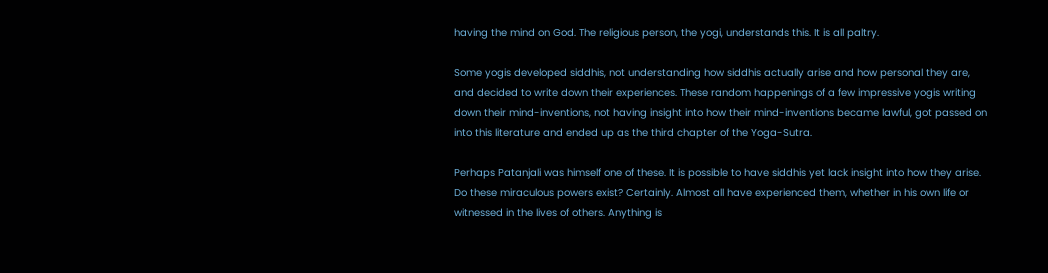having the mind on God. The religious person, the yogi, understands this. It is all paltry.

Some yogis developed siddhis, not understanding how siddhis actually arise and how personal they are, and decided to write down their experiences. These random happenings of a few impressive yogis writing down their mind-inventions, not having insight into how their mind-inventions became lawful, got passed on into this literature and ended up as the third chapter of the Yoga-Sutra.

Perhaps Patanjali was himself one of these. It is possible to have siddhis yet lack insight into how they arise. Do these miraculous powers exist? Certainly. Almost all have experienced them, whether in his own life or witnessed in the lives of others. Anything is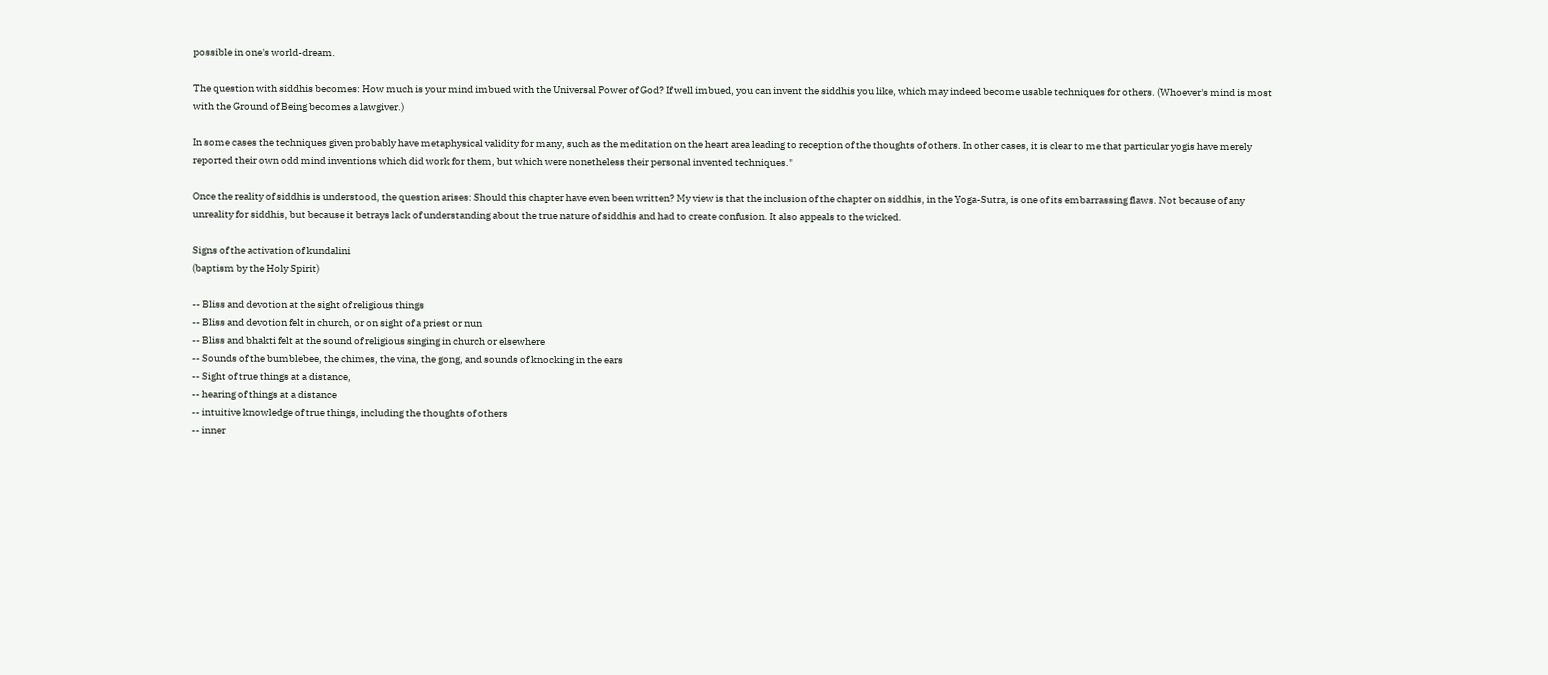possible in one's world-dream.

The question with siddhis becomes: How much is your mind imbued with the Universal Power of God? If well imbued, you can invent the siddhis you like, which may indeed become usable techniques for others. (Whoever's mind is most with the Ground of Being becomes a lawgiver.)

In some cases the techniques given probably have metaphysical validity for many, such as the meditation on the heart area leading to reception of the thoughts of others. In other cases, it is clear to me that particular yogis have merely reported their own odd mind inventions which did work for them, but which were nonetheless their personal invented techniques."

Once the reality of siddhis is understood, the question arises: Should this chapter have even been written? My view is that the inclusion of the chapter on siddhis, in the Yoga-Sutra, is one of its embarrassing flaws. Not because of any unreality for siddhis, but because it betrays lack of understanding about the true nature of siddhis and had to create confusion. It also appeals to the wicked.

Signs of the activation of kundalini
(baptism by the Holy Spirit)

-- Bliss and devotion at the sight of religious things
-- Bliss and devotion felt in church, or on sight of a priest or nun
-- Bliss and bhakti felt at the sound of religious singing in church or elsewhere
-- Sounds of the bumblebee, the chimes, the vina, the gong, and sounds of knocking in the ears
-- Sight of true things at a distance,
-- hearing of things at a distance
-- intuitive knowledge of true things, including the thoughts of others
-- inner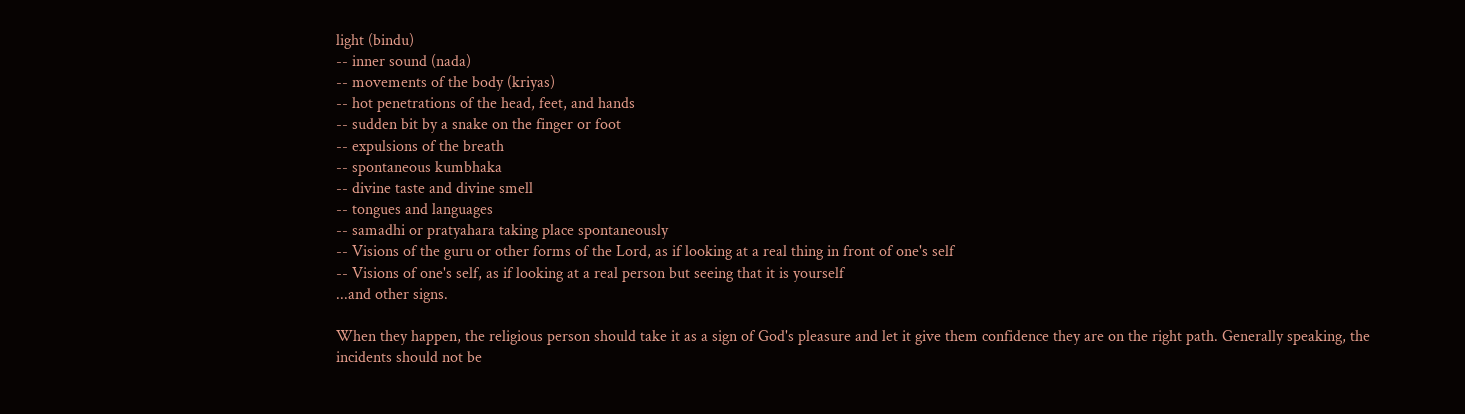light (bindu)
-- inner sound (nada)
-- movements of the body (kriyas)
-- hot penetrations of the head, feet, and hands
-- sudden bit by a snake on the finger or foot
-- expulsions of the breath
-- spontaneous kumbhaka
-- divine taste and divine smell
-- tongues and languages
-- samadhi or pratyahara taking place spontaneously
-- Visions of the guru or other forms of the Lord, as if looking at a real thing in front of one's self
-- Visions of one's self, as if looking at a real person but seeing that it is yourself
...and other signs.

When they happen, the religious person should take it as a sign of God's pleasure and let it give them confidence they are on the right path. Generally speaking, the incidents should not be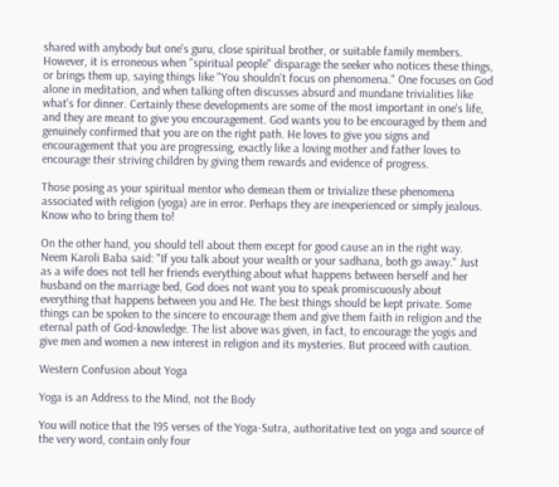shared with anybody but one's guru, close spiritual brother, or suitable family members. However, it is erroneous when "spiritual people" disparage the seeker who notices these things, or brings them up, saying things like "You shouldn't focus on phenomena." One focuses on God alone in meditation, and when talking often discusses absurd and mundane trivialities like what's for dinner. Certainly these developments are some of the most important in one's life, and they are meant to give you encouragement. God wants you to be encouraged by them and genuinely confirmed that you are on the right path. He loves to give you signs and encouragement that you are progressing, exactly like a loving mother and father loves to encourage their striving children by giving them rewards and evidence of progress.

Those posing as your spiritual mentor who demean them or trivialize these phenomena associated with religion (yoga) are in error. Perhaps they are inexperienced or simply jealous. Know who to bring them to!

On the other hand, you should tell about them except for good cause an in the right way. Neem Karoli Baba said: "If you talk about your wealth or your sadhana, both go away." Just as a wife does not tell her friends everything about what happens between herself and her husband on the marriage bed, God does not want you to speak promiscuously about everything that happens between you and He. The best things should be kept private. Some things can be spoken to the sincere to encourage them and give them faith in religion and the eternal path of God-knowledge. The list above was given, in fact, to encourage the yogis and give men and women a new interest in religion and its mysteries. But proceed with caution.

Western Confusion about Yoga

Yoga is an Address to the Mind, not the Body

You will notice that the 195 verses of the Yoga-Sutra, authoritative text on yoga and source of the very word, contain only four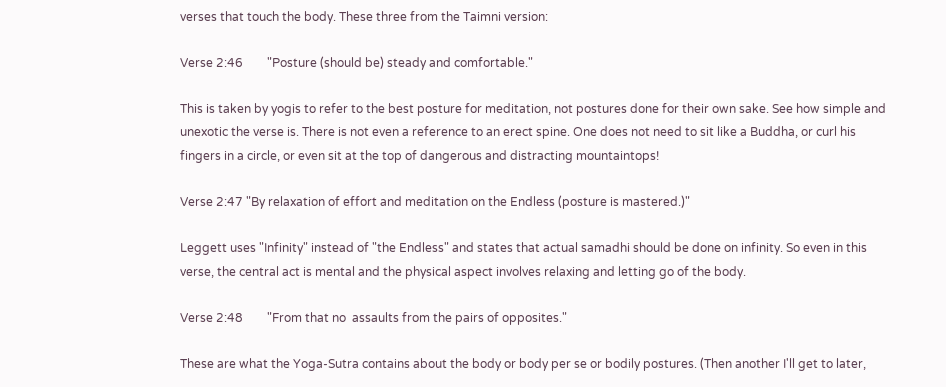verses that touch the body. These three from the Taimni version:

Verse 2:46        "Posture (should be) steady and comfortable."

This is taken by yogis to refer to the best posture for meditation, not postures done for their own sake. See how simple and unexotic the verse is. There is not even a reference to an erect spine. One does not need to sit like a Buddha, or curl his fingers in a circle, or even sit at the top of dangerous and distracting mountaintops!

Verse 2:47 "By relaxation of effort and meditation on the Endless (posture is mastered.)"

Leggett uses "Infinity" instead of "the Endless" and states that actual samadhi should be done on infinity. So even in this verse, the central act is mental and the physical aspect involves relaxing and letting go of the body.

Verse 2:48        "From that no  assaults from the pairs of opposites."

These are what the Yoga-Sutra contains about the body or body per se or bodily postures. (Then another I'll get to later,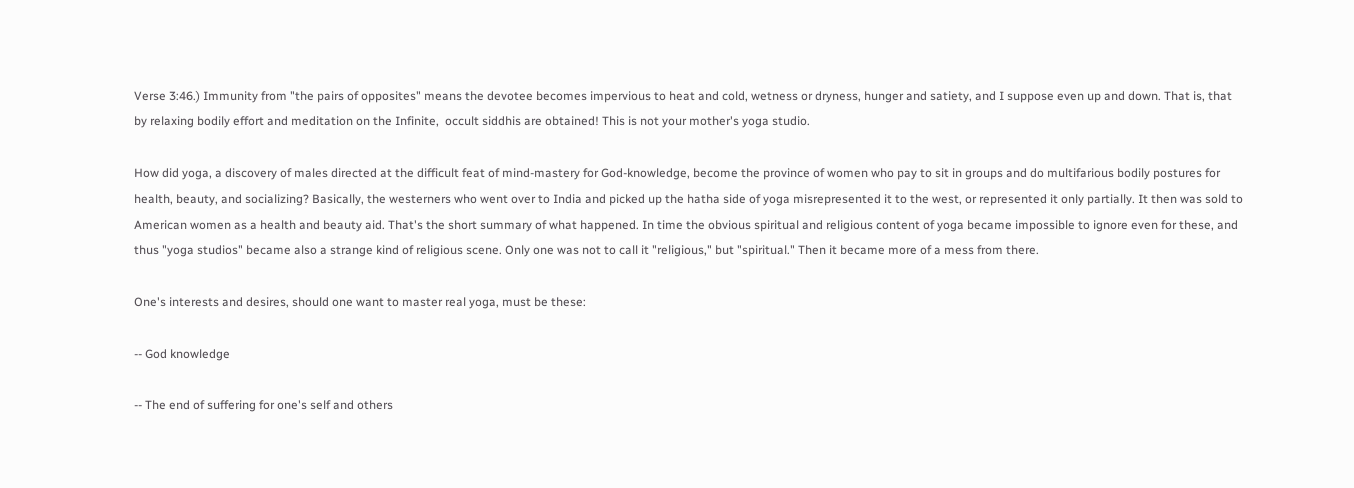Verse 3:46.) Immunity from "the pairs of opposites" means the devotee becomes impervious to heat and cold, wetness or dryness, hunger and satiety, and I suppose even up and down. That is, that by relaxing bodily effort and meditation on the Infinite,  occult siddhis are obtained! This is not your mother's yoga studio.

How did yoga, a discovery of males directed at the difficult feat of mind-mastery for God-knowledge, become the province of women who pay to sit in groups and do multifarious bodily postures for health, beauty, and socializing? Basically, the westerners who went over to India and picked up the hatha side of yoga misrepresented it to the west, or represented it only partially. It then was sold to American women as a health and beauty aid. That's the short summary of what happened. In time the obvious spiritual and religious content of yoga became impossible to ignore even for these, and thus "yoga studios" became also a strange kind of religious scene. Only one was not to call it "religious," but "spiritual." Then it became more of a mess from there.

One's interests and desires, should one want to master real yoga, must be these:

-- God knowledge

-- The end of suffering for one's self and others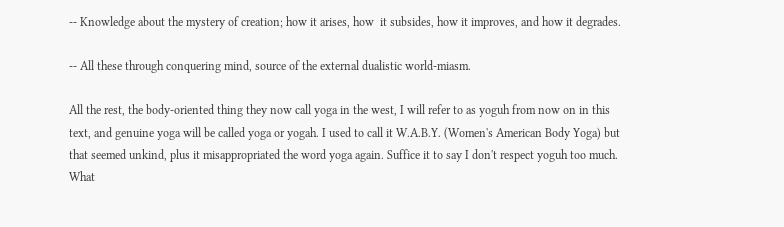-- Knowledge about the mystery of creation; how it arises, how  it subsides, how it improves, and how it degrades.

-- All these through conquering mind, source of the external dualistic world-miasm.

All the rest, the body-oriented thing they now call yoga in the west, I will refer to as yoguh from now on in this text, and genuine yoga will be called yoga or yogah. I used to call it W.A.B.Y. (Women's American Body Yoga) but that seemed unkind, plus it misappropriated the word yoga again. Suffice it to say I don't respect yoguh too much. What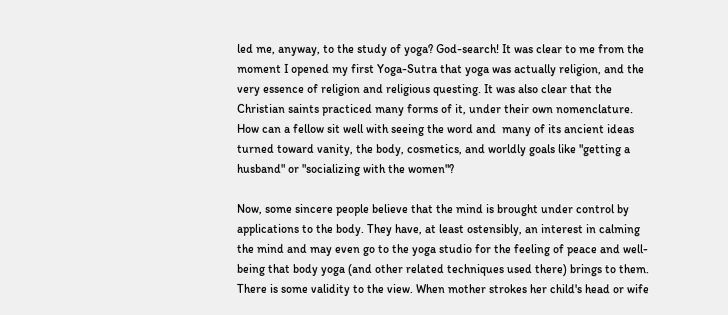led me, anyway, to the study of yoga? God-search! It was clear to me from the moment I opened my first Yoga-Sutra that yoga was actually religion, and the very essence of religion and religious questing. It was also clear that the Christian saints practiced many forms of it, under their own nomenclature. How can a fellow sit well with seeing the word and  many of its ancient ideas turned toward vanity, the body, cosmetics, and worldly goals like "getting a husband" or "socializing with the women"?

Now, some sincere people believe that the mind is brought under control by applications to the body. They have, at least ostensibly, an interest in calming the mind and may even go to the yoga studio for the feeling of peace and well-being that body yoga (and other related techniques used there) brings to them. There is some validity to the view. When mother strokes her child's head or wife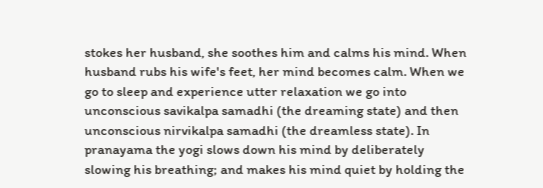stokes her husband, she soothes him and calms his mind. When husband rubs his wife's feet, her mind becomes calm. When we go to sleep and experience utter relaxation we go into unconscious savikalpa samadhi (the dreaming state) and then unconscious nirvikalpa samadhi (the dreamless state). In pranayama the yogi slows down his mind by deliberately slowing his breathing; and makes his mind quiet by holding the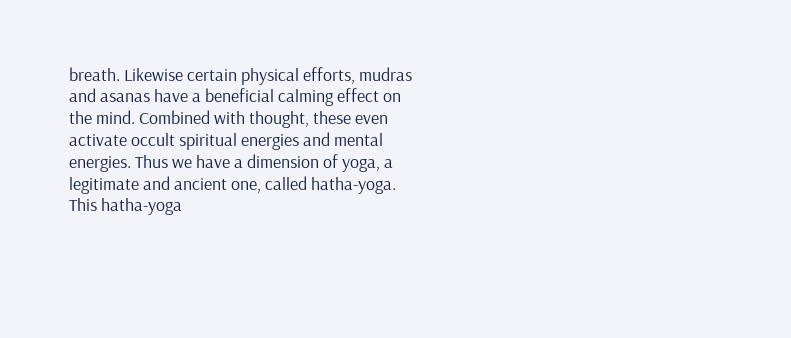breath. Likewise certain physical efforts, mudras and asanas have a beneficial calming effect on the mind. Combined with thought, these even activate occult spiritual energies and mental energies. Thus we have a dimension of yoga, a legitimate and ancient one, called hatha-yoga. This hatha-yoga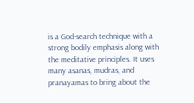is a God-search technique with a strong bodily emphasis along with the meditative principles. It uses many asanas, mudras, and pranayamas to bring about the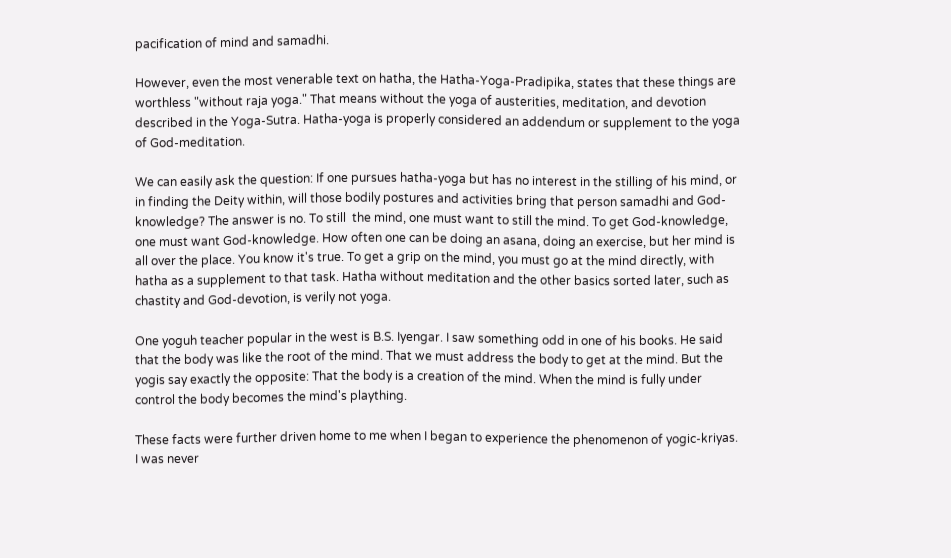pacification of mind and samadhi.

However, even the most venerable text on hatha, the Hatha-Yoga-Pradipika, states that these things are worthless "without raja yoga." That means without the yoga of austerities, meditation, and devotion described in the Yoga-Sutra. Hatha-yoga is properly considered an addendum or supplement to the yoga of God-meditation.

We can easily ask the question: If one pursues hatha-yoga but has no interest in the stilling of his mind, or in finding the Deity within, will those bodily postures and activities bring that person samadhi and God-knowledge? The answer is no. To still  the mind, one must want to still the mind. To get God-knowledge, one must want God-knowledge. How often one can be doing an asana, doing an exercise, but her mind is all over the place. You know it's true. To get a grip on the mind, you must go at the mind directly, with hatha as a supplement to that task. Hatha without meditation and the other basics sorted later, such as chastity and God-devotion, is verily not yoga.

One yoguh teacher popular in the west is B.S. Iyengar. I saw something odd in one of his books. He said that the body was like the root of the mind. That we must address the body to get at the mind. But the yogis say exactly the opposite: That the body is a creation of the mind. When the mind is fully under control the body becomes the mind's plaything.

These facts were further driven home to me when I began to experience the phenomenon of yogic-kriyas. I was never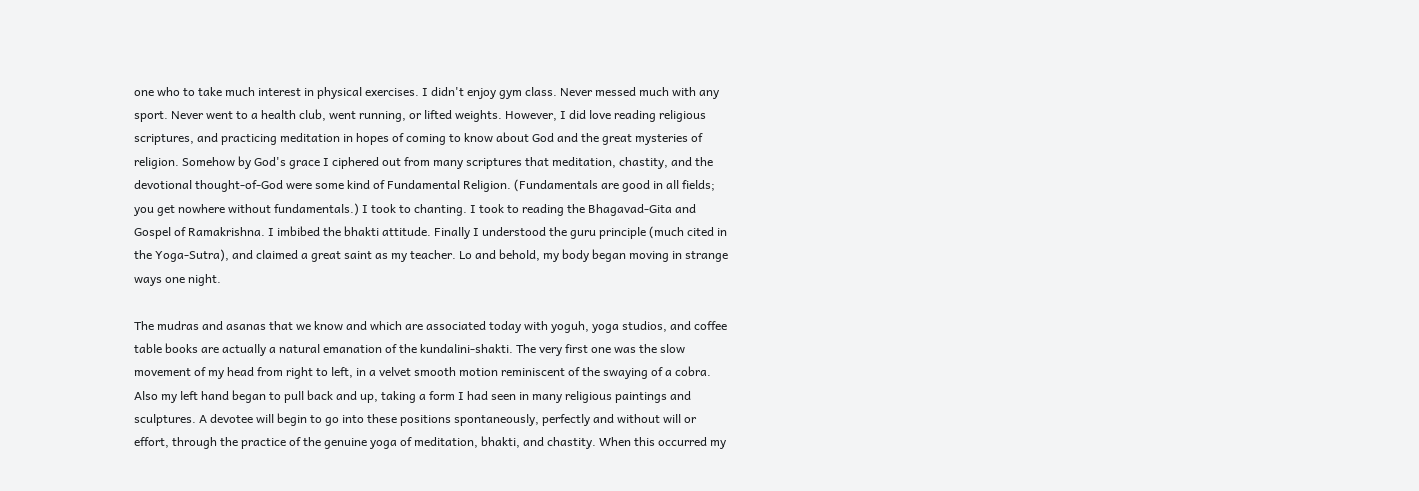one who to take much interest in physical exercises. I didn't enjoy gym class. Never messed much with any sport. Never went to a health club, went running, or lifted weights. However, I did love reading religious scriptures, and practicing meditation in hopes of coming to know about God and the great mysteries of religion. Somehow by God's grace I ciphered out from many scriptures that meditation, chastity, and the devotional thought-of-God were some kind of Fundamental Religion. (Fundamentals are good in all fields; you get nowhere without fundamentals.) I took to chanting. I took to reading the Bhagavad-Gita and Gospel of Ramakrishna. I imbibed the bhakti attitude. Finally I understood the guru principle (much cited in the Yoga-Sutra), and claimed a great saint as my teacher. Lo and behold, my body began moving in strange ways one night.

The mudras and asanas that we know and which are associated today with yoguh, yoga studios, and coffee table books are actually a natural emanation of the kundalini-shakti. The very first one was the slow movement of my head from right to left, in a velvet smooth motion reminiscent of the swaying of a cobra. Also my left hand began to pull back and up, taking a form I had seen in many religious paintings and sculptures. A devotee will begin to go into these positions spontaneously, perfectly and without will or effort, through the practice of the genuine yoga of meditation, bhakti, and chastity. When this occurred my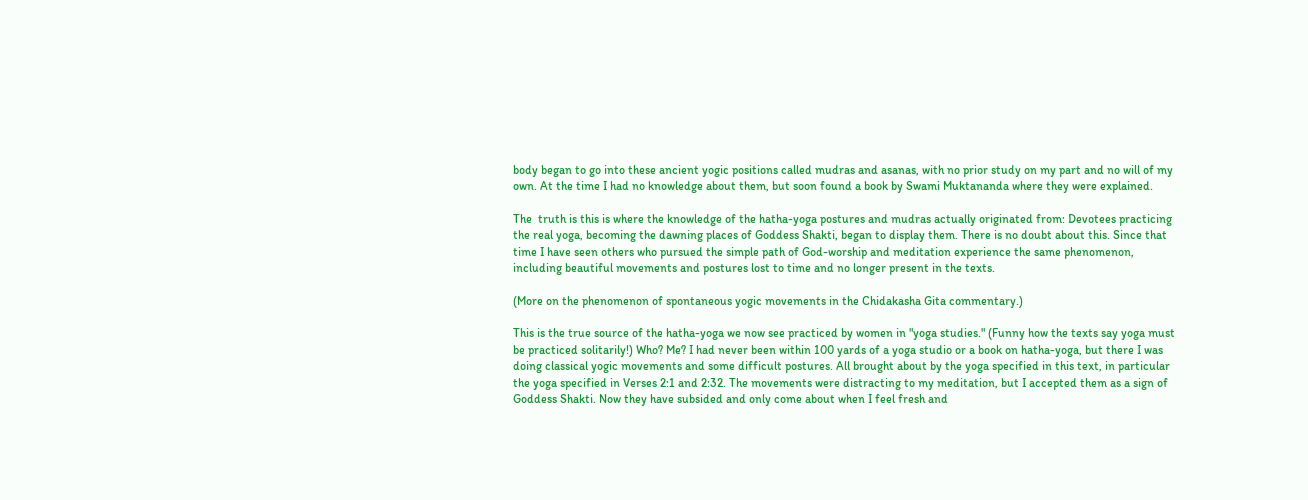body began to go into these ancient yogic positions called mudras and asanas, with no prior study on my part and no will of my own. At the time I had no knowledge about them, but soon found a book by Swami Muktananda where they were explained.

The  truth is this is where the knowledge of the hatha-yoga postures and mudras actually originated from: Devotees practicing the real yoga, becoming the dawning places of Goddess Shakti, began to display them. There is no doubt about this. Since that time I have seen others who pursued the simple path of God-worship and meditation experience the same phenomenon, including beautiful movements and postures lost to time and no longer present in the texts.

(More on the phenomenon of spontaneous yogic movements in the Chidakasha Gita commentary.)

This is the true source of the hatha-yoga we now see practiced by women in "yoga studies." (Funny how the texts say yoga must be practiced solitarily!) Who? Me? I had never been within 100 yards of a yoga studio or a book on hatha-yoga, but there I was doing classical yogic movements and some difficult postures. All brought about by the yoga specified in this text, in particular the yoga specified in Verses 2:1 and 2:32. The movements were distracting to my meditation, but I accepted them as a sign of Goddess Shakti. Now they have subsided and only come about when I feel fresh and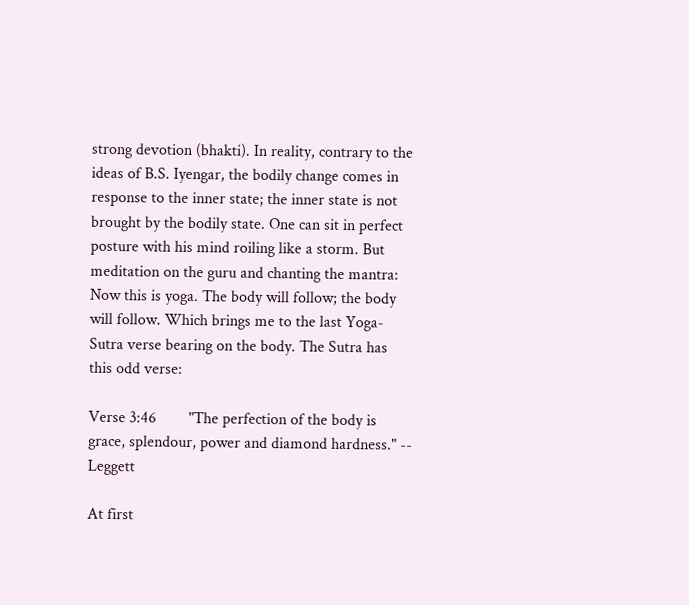strong devotion (bhakti). In reality, contrary to the ideas of B.S. Iyengar, the bodily change comes in response to the inner state; the inner state is not brought by the bodily state. One can sit in perfect posture with his mind roiling like a storm. But meditation on the guru and chanting the mantra: Now this is yoga. The body will follow; the body will follow. Which brings me to the last Yoga-Sutra verse bearing on the body. The Sutra has this odd verse:

Verse 3:46        "The perfection of the body is grace, splendour, power and diamond hardness." -- Leggett

At first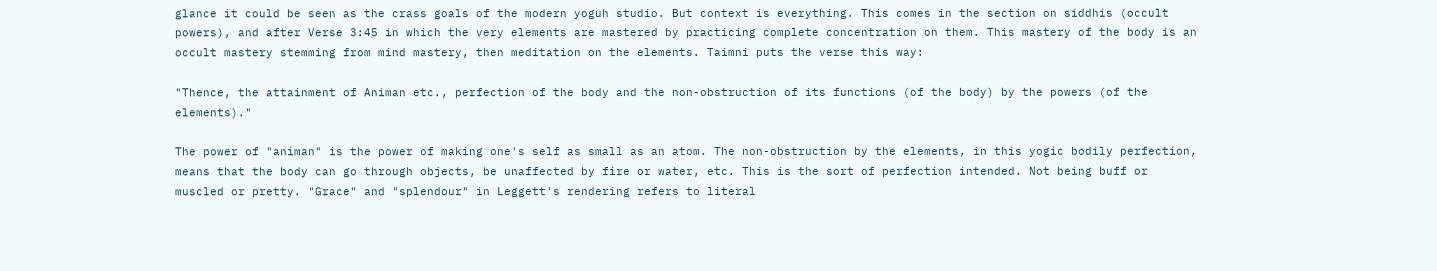glance it could be seen as the crass goals of the modern yoguh studio. But context is everything. This comes in the section on siddhis (occult powers), and after Verse 3:45 in which the very elements are mastered by practicing complete concentration on them. This mastery of the body is an occult mastery stemming from mind mastery, then meditation on the elements. Taimni puts the verse this way:

"Thence, the attainment of Animan etc., perfection of the body and the non-obstruction of its functions (of the body) by the powers (of the elements)."

The power of "animan" is the power of making one's self as small as an atom. The non-obstruction by the elements, in this yogic bodily perfection, means that the body can go through objects, be unaffected by fire or water, etc. This is the sort of perfection intended. Not being buff or muscled or pretty. "Grace" and "splendour" in Leggett's rendering refers to literal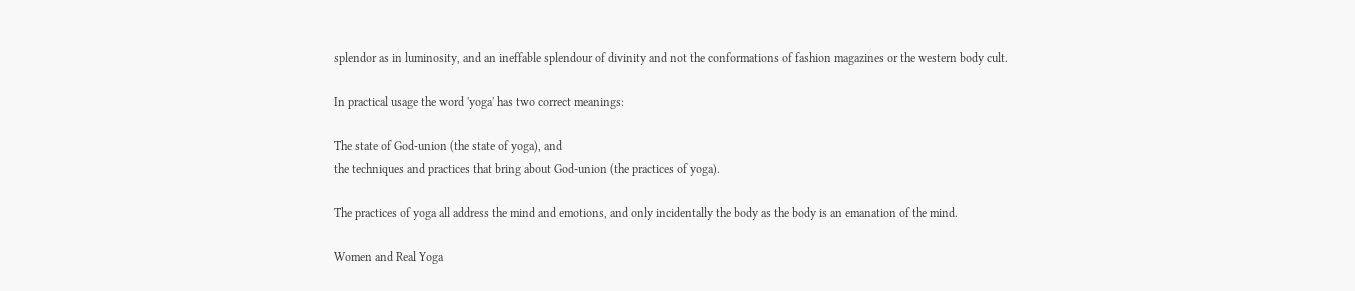splendor as in luminosity, and an ineffable splendour of divinity and not the conformations of fashion magazines or the western body cult.

In practical usage the word 'yoga' has two correct meanings:

The state of God-union (the state of yoga), and
the techniques and practices that bring about God-union (the practices of yoga).

The practices of yoga all address the mind and emotions, and only incidentally the body as the body is an emanation of the mind.

Women and Real Yoga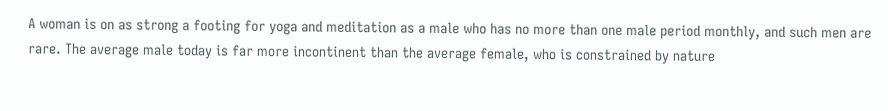A woman is on as strong a footing for yoga and meditation as a male who has no more than one male period monthly, and such men are rare. The average male today is far more incontinent than the average female, who is constrained by nature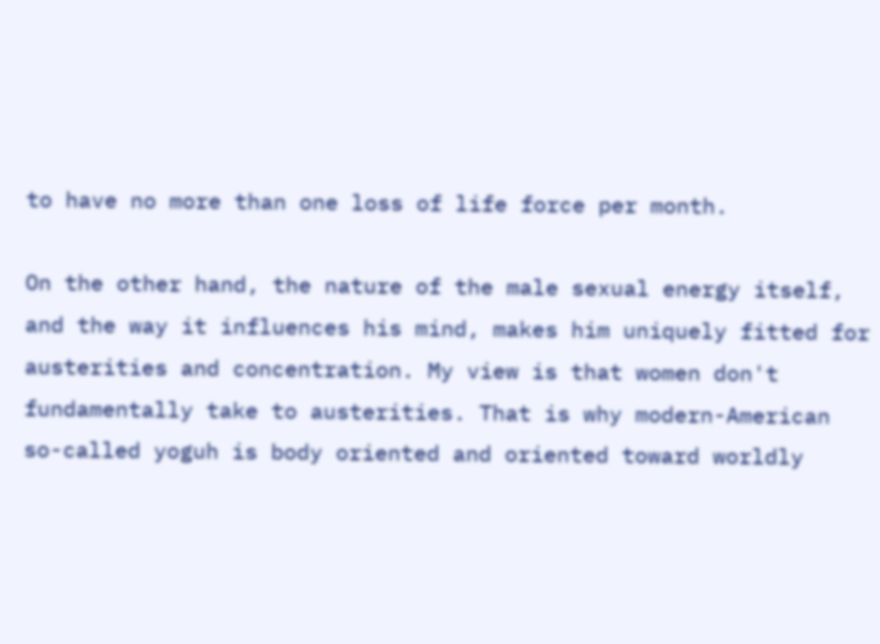to have no more than one loss of life force per month.

On the other hand, the nature of the male sexual energy itself, and the way it influences his mind, makes him uniquely fitted for austerities and concentration. My view is that women don't fundamentally take to austerities. That is why modern-American so-called yoguh is body oriented and oriented toward worldly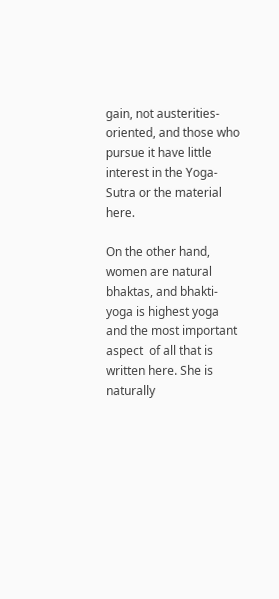gain, not austerities-oriented, and those who pursue it have little interest in the Yoga-Sutra or the material here.

On the other hand, women are natural bhaktas, and bhakti-yoga is highest yoga and the most important aspect  of all that is written here. She is naturally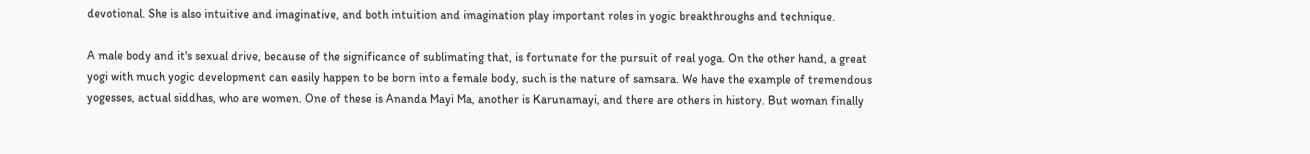devotional. She is also intuitive and imaginative, and both intuition and imagination play important roles in yogic breakthroughs and technique.

A male body and it's sexual drive, because of the significance of sublimating that, is fortunate for the pursuit of real yoga. On the other hand, a great yogi with much yogic development can easily happen to be born into a female body, such is the nature of samsara. We have the example of tremendous yogesses, actual siddhas, who are women. One of these is Ananda Mayi Ma, another is Karunamayi, and there are others in history. But woman finally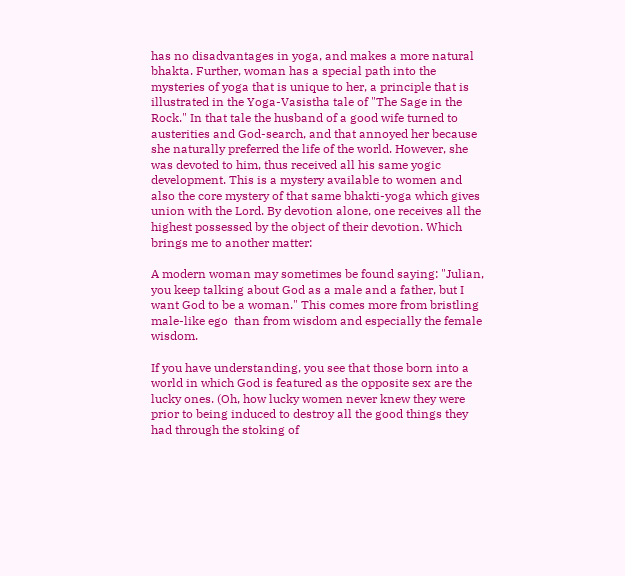has no disadvantages in yoga, and makes a more natural bhakta. Further, woman has a special path into the mysteries of yoga that is unique to her, a principle that is illustrated in the Yoga-Vasistha tale of "The Sage in the Rock." In that tale the husband of a good wife turned to austerities and God-search, and that annoyed her because she naturally preferred the life of the world. However, she was devoted to him, thus received all his same yogic development. This is a mystery available to women and also the core mystery of that same bhakti-yoga which gives union with the Lord. By devotion alone, one receives all the highest possessed by the object of their devotion. Which brings me to another matter:

A modern woman may sometimes be found saying: "Julian, you keep talking about God as a male and a father, but I want God to be a woman." This comes more from bristling male-like ego  than from wisdom and especially the female wisdom.

If you have understanding, you see that those born into a world in which God is featured as the opposite sex are the lucky ones. (Oh, how lucky women never knew they were prior to being induced to destroy all the good things they had through the stoking of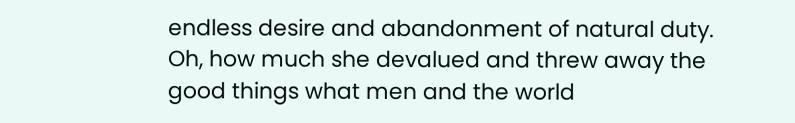endless desire and abandonment of natural duty. Oh, how much she devalued and threw away the good things what men and the world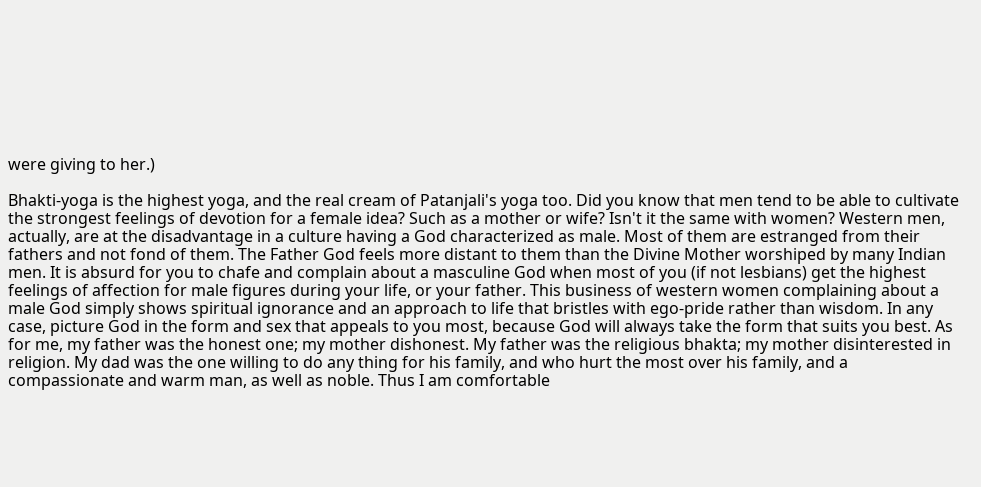were giving to her.)

Bhakti-yoga is the highest yoga, and the real cream of Patanjali's yoga too. Did you know that men tend to be able to cultivate the strongest feelings of devotion for a female idea? Such as a mother or wife? Isn't it the same with women? Western men, actually, are at the disadvantage in a culture having a God characterized as male. Most of them are estranged from their fathers and not fond of them. The Father God feels more distant to them than the Divine Mother worshiped by many Indian men. It is absurd for you to chafe and complain about a masculine God when most of you (if not lesbians) get the highest feelings of affection for male figures during your life, or your father. This business of western women complaining about a male God simply shows spiritual ignorance and an approach to life that bristles with ego-pride rather than wisdom. In any case, picture God in the form and sex that appeals to you most, because God will always take the form that suits you best. As for me, my father was the honest one; my mother dishonest. My father was the religious bhakta; my mother disinterested in religion. My dad was the one willing to do any thing for his family, and who hurt the most over his family, and a compassionate and warm man, as well as noble. Thus I am comfortable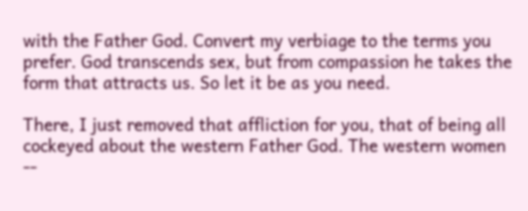with the Father God. Convert my verbiage to the terms you prefer. God transcends sex, but from compassion he takes the form that attracts us. So let it be as you need.

There, I just removed that affliction for you, that of being all cockeyed about the western Father God. The western women --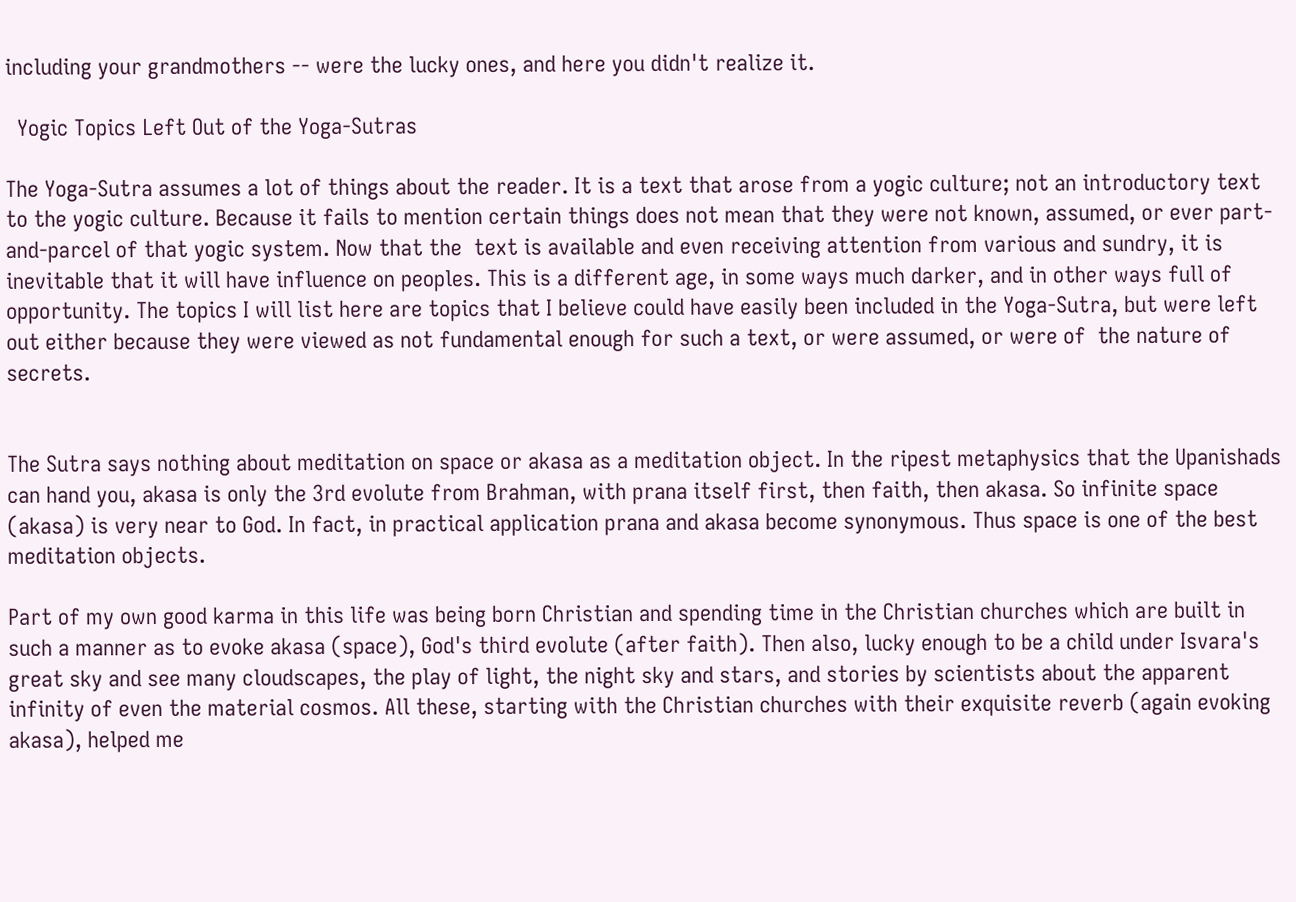including your grandmothers -- were the lucky ones, and here you didn't realize it.

  Yogic Topics Left Out of the Yoga-Sutras

The Yoga-Sutra assumes a lot of things about the reader. It is a text that arose from a yogic culture; not an introductory text to the yogic culture. Because it fails to mention certain things does not mean that they were not known, assumed, or ever part-and-parcel of that yogic system. Now that the  text is available and even receiving attention from various and sundry, it is inevitable that it will have influence on peoples. This is a different age, in some ways much darker, and in other ways full of opportunity. The topics I will list here are topics that I believe could have easily been included in the Yoga-Sutra, but were left out either because they were viewed as not fundamental enough for such a text, or were assumed, or were of  the nature of secrets.


The Sutra says nothing about meditation on space or akasa as a meditation object. In the ripest metaphysics that the Upanishads can hand you, akasa is only the 3rd evolute from Brahman, with prana itself first, then faith, then akasa. So infinite space (akasa) is very near to God. In fact, in practical application prana and akasa become synonymous. Thus space is one of the best meditation objects.

Part of my own good karma in this life was being born Christian and spending time in the Christian churches which are built in such a manner as to evoke akasa (space), God's third evolute (after faith). Then also, lucky enough to be a child under Isvara's great sky and see many cloudscapes, the play of light, the night sky and stars, and stories by scientists about the apparent infinity of even the material cosmos. All these, starting with the Christian churches with their exquisite reverb (again evoking akasa), helped me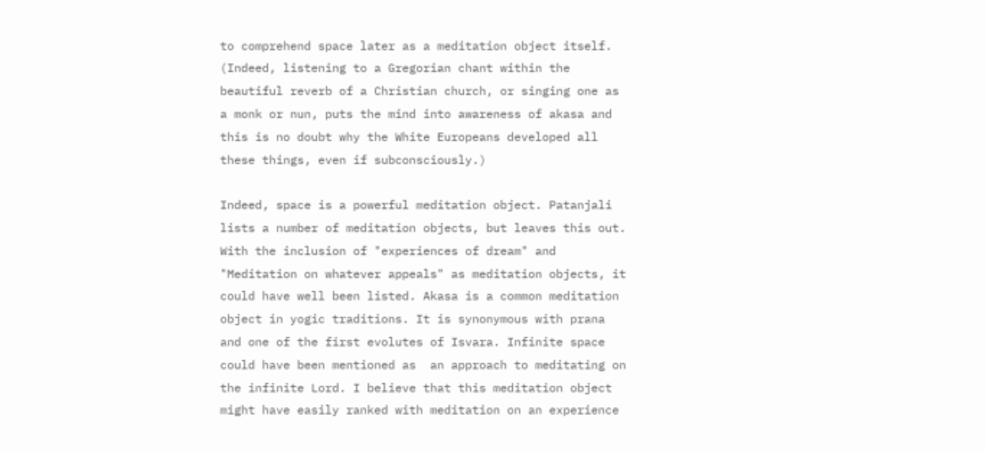to comprehend space later as a meditation object itself. (Indeed, listening to a Gregorian chant within the beautiful reverb of a Christian church, or singing one as a monk or nun, puts the mind into awareness of akasa and this is no doubt why the White Europeans developed all these things, even if subconsciously.)

Indeed, space is a powerful meditation object. Patanjali lists a number of meditation objects, but leaves this out. With the inclusion of "experiences of dream" and "Meditation on whatever appeals" as meditation objects, it could have well been listed. Akasa is a common meditation object in yogic traditions. It is synonymous with prana and one of the first evolutes of Isvara. Infinite space could have been mentioned as  an approach to meditating on the infinite Lord. I believe that this meditation object might have easily ranked with meditation on an experience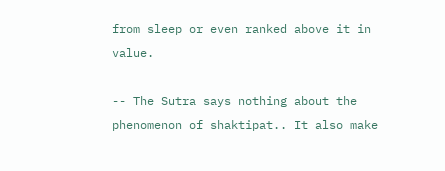from sleep or even ranked above it in value.

-- The Sutra says nothing about the phenomenon of shaktipat.. It also make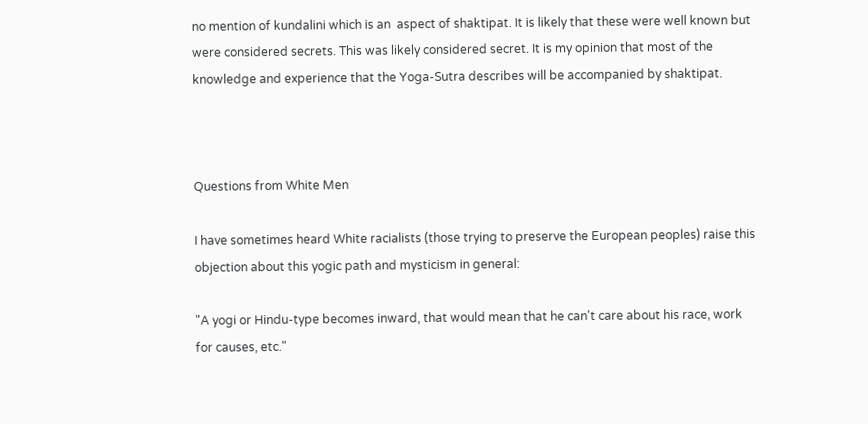no mention of kundalini which is an  aspect of shaktipat. It is likely that these were well known but were considered secrets. This was likely considered secret. It is my opinion that most of the knowledge and experience that the Yoga-Sutra describes will be accompanied by shaktipat.



Questions from White Men

I have sometimes heard White racialists (those trying to preserve the European peoples) raise this objection about this yogic path and mysticism in general:

"A yogi or Hindu-type becomes inward, that would mean that he can't care about his race, work for causes, etc."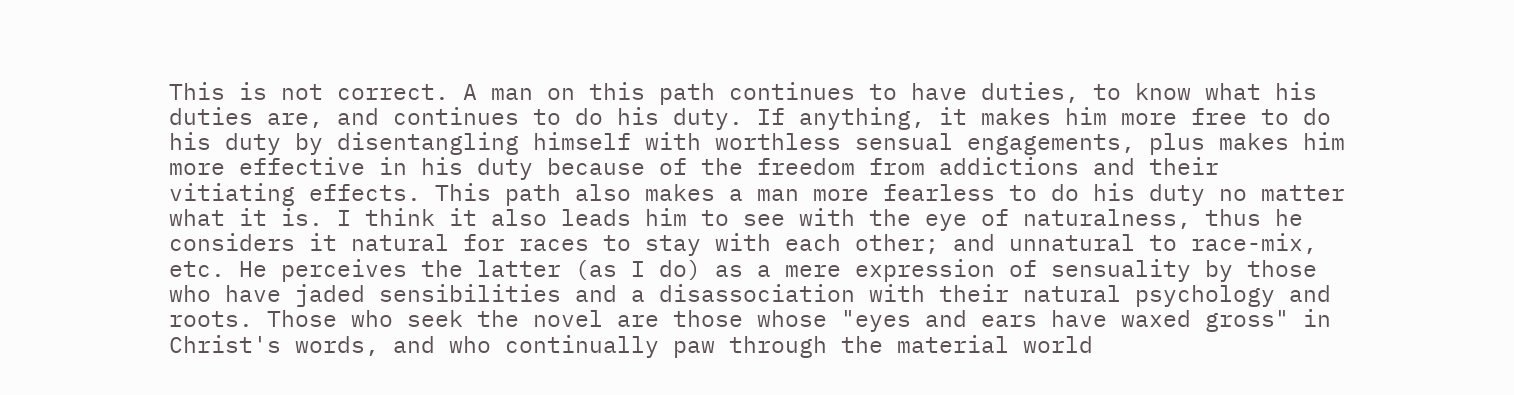This is not correct. A man on this path continues to have duties, to know what his duties are, and continues to do his duty. If anything, it makes him more free to do his duty by disentangling himself with worthless sensual engagements, plus makes him more effective in his duty because of the freedom from addictions and their vitiating effects. This path also makes a man more fearless to do his duty no matter what it is. I think it also leads him to see with the eye of naturalness, thus he considers it natural for races to stay with each other; and unnatural to race-mix, etc. He perceives the latter (as I do) as a mere expression of sensuality by those who have jaded sensibilities and a disassociation with their natural psychology and roots. Those who seek the novel are those whose "eyes and ears have waxed gross" in Christ's words, and who continually paw through the material world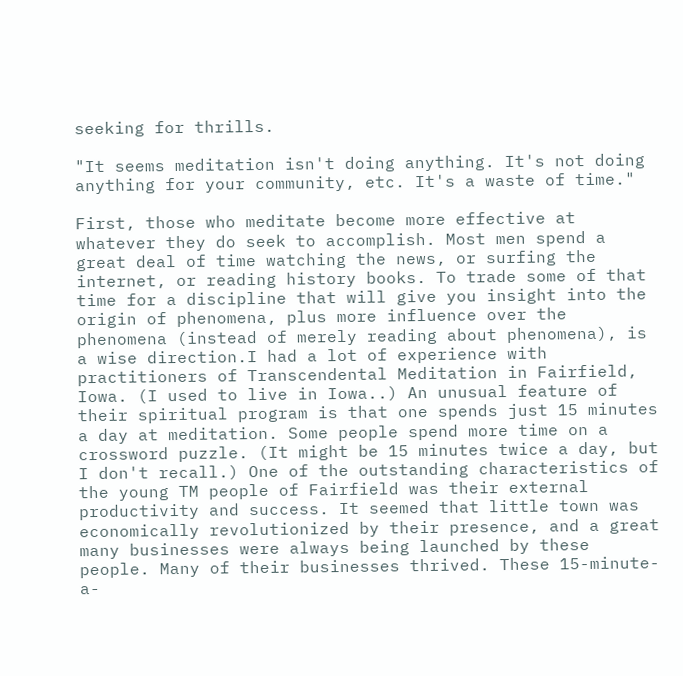seeking for thrills.

"It seems meditation isn't doing anything. It's not doing anything for your community, etc. It's a waste of time."

First, those who meditate become more effective at whatever they do seek to accomplish. Most men spend a great deal of time watching the news, or surfing the internet, or reading history books. To trade some of that time for a discipline that will give you insight into the origin of phenomena, plus more influence over the phenomena (instead of merely reading about phenomena), is a wise direction.I had a lot of experience with practitioners of Transcendental Meditation in Fairfield, Iowa. (I used to live in Iowa..) An unusual feature of their spiritual program is that one spends just 15 minutes a day at meditation. Some people spend more time on a crossword puzzle. (It might be 15 minutes twice a day, but I don't recall.) One of the outstanding characteristics of the young TM people of Fairfield was their external productivity and success. It seemed that little town was economically revolutionized by their presence, and a great many businesses were always being launched by these people. Many of their businesses thrived. These 15-minute-a-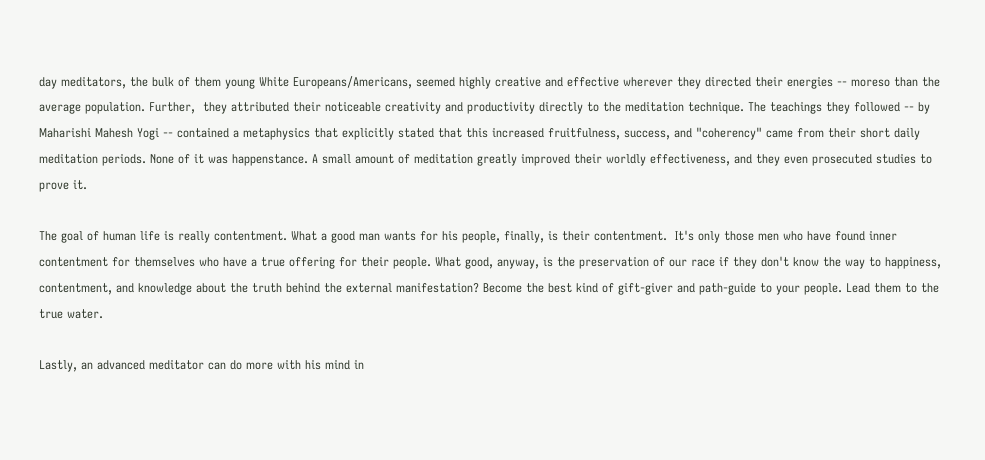day meditators, the bulk of them young White Europeans/Americans, seemed highly creative and effective wherever they directed their energies -- moreso than the average population. Further,  they attributed their noticeable creativity and productivity directly to the meditation technique. The teachings they followed -- by Maharishi Mahesh Yogi -- contained a metaphysics that explicitly stated that this increased fruitfulness, success, and "coherency" came from their short daily meditation periods. None of it was happenstance. A small amount of meditation greatly improved their worldly effectiveness, and they even prosecuted studies to prove it.

The goal of human life is really contentment. What a good man wants for his people, finally, is their contentment.  It's only those men who have found inner contentment for themselves who have a true offering for their people. What good, anyway, is the preservation of our race if they don't know the way to happiness, contentment, and knowledge about the truth behind the external manifestation? Become the best kind of gift-giver and path-guide to your people. Lead them to the true water.

Lastly, an advanced meditator can do more with his mind in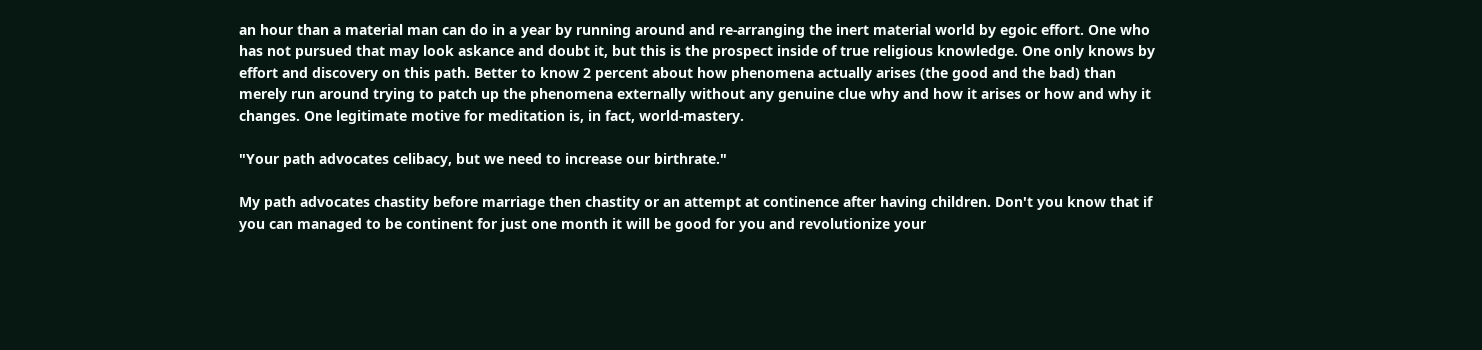an hour than a material man can do in a year by running around and re-arranging the inert material world by egoic effort. One who has not pursued that may look askance and doubt it, but this is the prospect inside of true religious knowledge. One only knows by effort and discovery on this path. Better to know 2 percent about how phenomena actually arises (the good and the bad) than merely run around trying to patch up the phenomena externally without any genuine clue why and how it arises or how and why it changes. One legitimate motive for meditation is, in fact, world-mastery.

"Your path advocates celibacy, but we need to increase our birthrate."

My path advocates chastity before marriage then chastity or an attempt at continence after having children. Don't you know that if you can managed to be continent for just one month it will be good for you and revolutionize your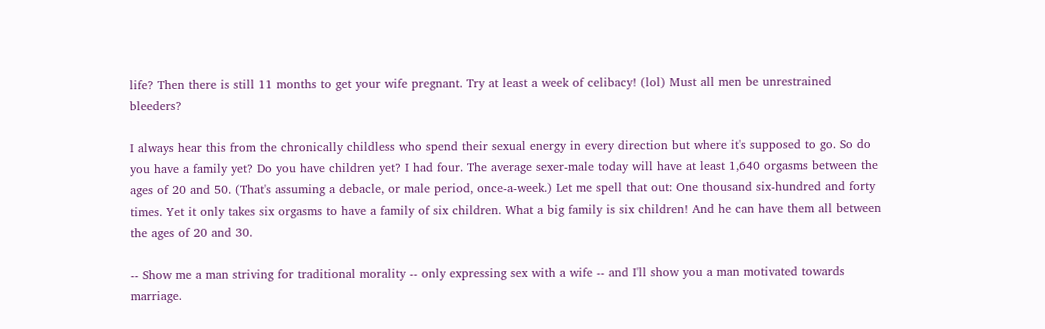life? Then there is still 11 months to get your wife pregnant. Try at least a week of celibacy! (lol) Must all men be unrestrained bleeders?

I always hear this from the chronically childless who spend their sexual energy in every direction but where it's supposed to go. So do you have a family yet? Do you have children yet? I had four. The average sexer-male today will have at least 1,640 orgasms between the ages of 20 and 50. (That's assuming a debacle, or male period, once-a-week.) Let me spell that out: One thousand six-hundred and forty times. Yet it only takes six orgasms to have a family of six children. What a big family is six children! And he can have them all between the ages of 20 and 30.

-- Show me a man striving for traditional morality -- only expressing sex with a wife -- and I'll show you a man motivated towards marriage.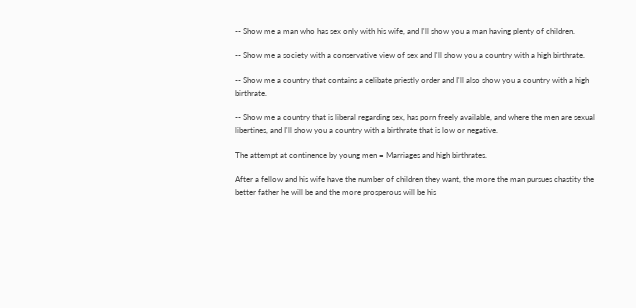-- Show me a man who has sex only with his wife, and I'll show you a man having plenty of children.

-- Show me a society with a conservative view of sex and I'll show you a country with a high birthrate.

-- Show me a country that contains a celibate priestly order and I'll also show you a country with a high birthrate.

-- Show me a country that is liberal regarding sex, has porn freely available, and where the men are sexual libertines, and I'll show you a country with a birthrate that is low or negative.

The attempt at continence by young men = Marriages and high birthrates.

After a fellow and his wife have the number of children they want, the more the man pursues chastity the better father he will be and the more prosperous will be his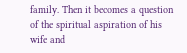family. Then it becomes a question of the spiritual aspiration of his wife and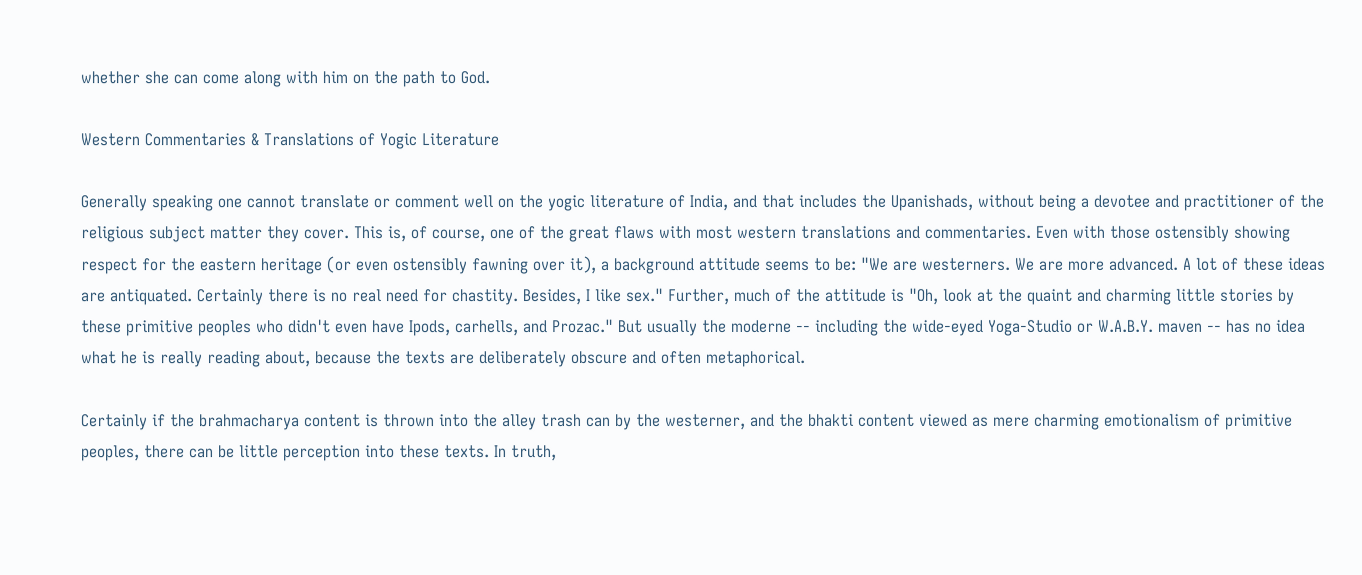whether she can come along with him on the path to God.

Western Commentaries & Translations of Yogic Literature

Generally speaking one cannot translate or comment well on the yogic literature of India, and that includes the Upanishads, without being a devotee and practitioner of the religious subject matter they cover. This is, of course, one of the great flaws with most western translations and commentaries. Even with those ostensibly showing respect for the eastern heritage (or even ostensibly fawning over it), a background attitude seems to be: "We are westerners. We are more advanced. A lot of these ideas are antiquated. Certainly there is no real need for chastity. Besides, I like sex." Further, much of the attitude is "Oh, look at the quaint and charming little stories by these primitive peoples who didn't even have Ipods, carhells, and Prozac." But usually the moderne -- including the wide-eyed Yoga-Studio or W.A.B.Y. maven -- has no idea what he is really reading about, because the texts are deliberately obscure and often metaphorical.

Certainly if the brahmacharya content is thrown into the alley trash can by the westerner, and the bhakti content viewed as mere charming emotionalism of primitive peoples, there can be little perception into these texts. In truth,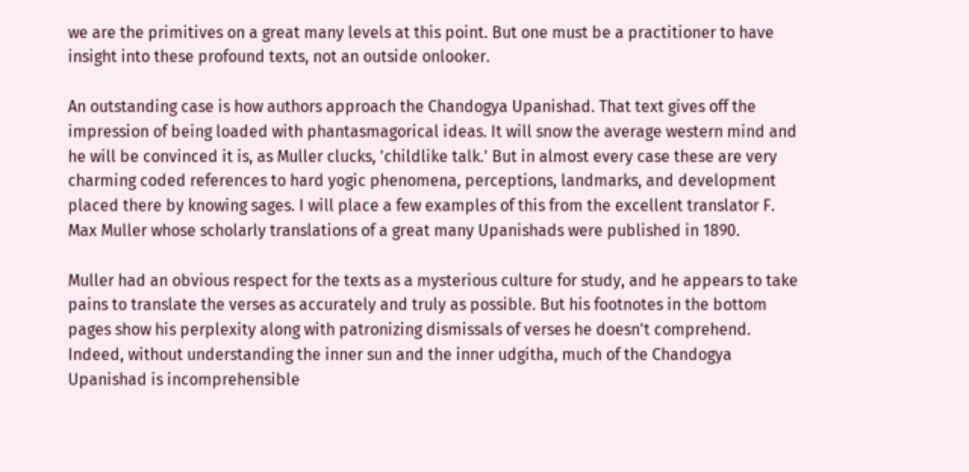we are the primitives on a great many levels at this point. But one must be a practitioner to have insight into these profound texts, not an outside onlooker.

An outstanding case is how authors approach the Chandogya Upanishad. That text gives off the impression of being loaded with phantasmagorical ideas. It will snow the average western mind and he will be convinced it is, as Muller clucks, 'childlike talk.' But in almost every case these are very charming coded references to hard yogic phenomena, perceptions, landmarks, and development placed there by knowing sages. I will place a few examples of this from the excellent translator F. Max Muller whose scholarly translations of a great many Upanishads were published in 1890.

Muller had an obvious respect for the texts as a mysterious culture for study, and he appears to take pains to translate the verses as accurately and truly as possible. But his footnotes in the bottom pages show his perplexity along with patronizing dismissals of verses he doesn't comprehend. Indeed, without understanding the inner sun and the inner udgitha, much of the Chandogya Upanishad is incomprehensible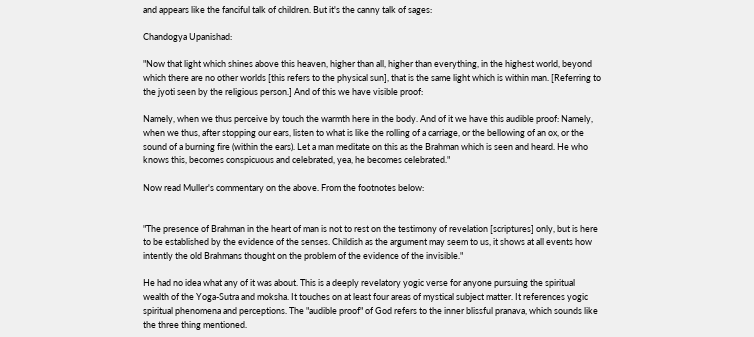and appears like the fanciful talk of children. But it's the canny talk of sages:

Chandogya Upanishad:

"Now that light which shines above this heaven, higher than all, higher than everything, in the highest world, beyond which there are no other worlds [this refers to the physical sun], that is the same light which is within man. [Referring to the jyoti seen by the religious person.] And of this we have visible proof:

Namely, when we thus perceive by touch the warmth here in the body. And of it we have this audible proof: Namely, when we thus, after stopping our ears, listen to what is like the rolling of a carriage, or the bellowing of an ox, or the sound of a burning fire (within the ears). Let a man meditate on this as the Brahman which is seen and heard. He who knows this, becomes conspicuous and celebrated, yea, he becomes celebrated."

Now read Muller's commentary on the above. From the footnotes below:


"The presence of Brahman in the heart of man is not to rest on the testimony of revelation [scriptures] only, but is here to be established by the evidence of the senses. Childish as the argument may seem to us, it shows at all events how intently the old Brahmans thought on the problem of the evidence of the invisible."

He had no idea what any of it was about. This is a deeply revelatory yogic verse for anyone pursuing the spiritual wealth of the Yoga-Sutra and moksha. It touches on at least four areas of mystical subject matter. It references yogic spiritual phenomena and perceptions. The "audible proof" of God refers to the inner blissful pranava, which sounds like the three thing mentioned.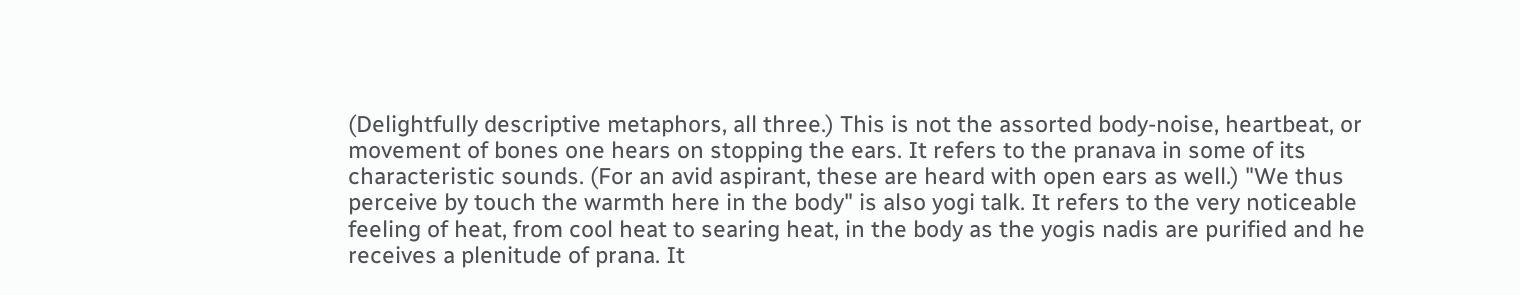(Delightfully descriptive metaphors, all three.) This is not the assorted body-noise, heartbeat, or movement of bones one hears on stopping the ears. It refers to the pranava in some of its characteristic sounds. (For an avid aspirant, these are heard with open ears as well.) "We thus perceive by touch the warmth here in the body" is also yogi talk. It refers to the very noticeable feeling of heat, from cool heat to searing heat, in the body as the yogis nadis are purified and he receives a plenitude of prana. It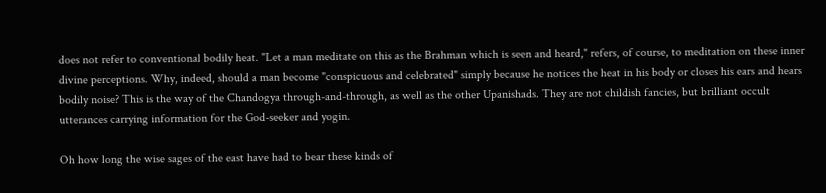does not refer to conventional bodily heat. "Let a man meditate on this as the Brahman which is seen and heard," refers, of course, to meditation on these inner divine perceptions. Why, indeed, should a man become "conspicuous and celebrated" simply because he notices the heat in his body or closes his ears and hears bodily noise? This is the way of the Chandogya through-and-through, as well as the other Upanishads. They are not childish fancies, but brilliant occult utterances carrying information for the God-seeker and yogin.

Oh how long the wise sages of the east have had to bear these kinds of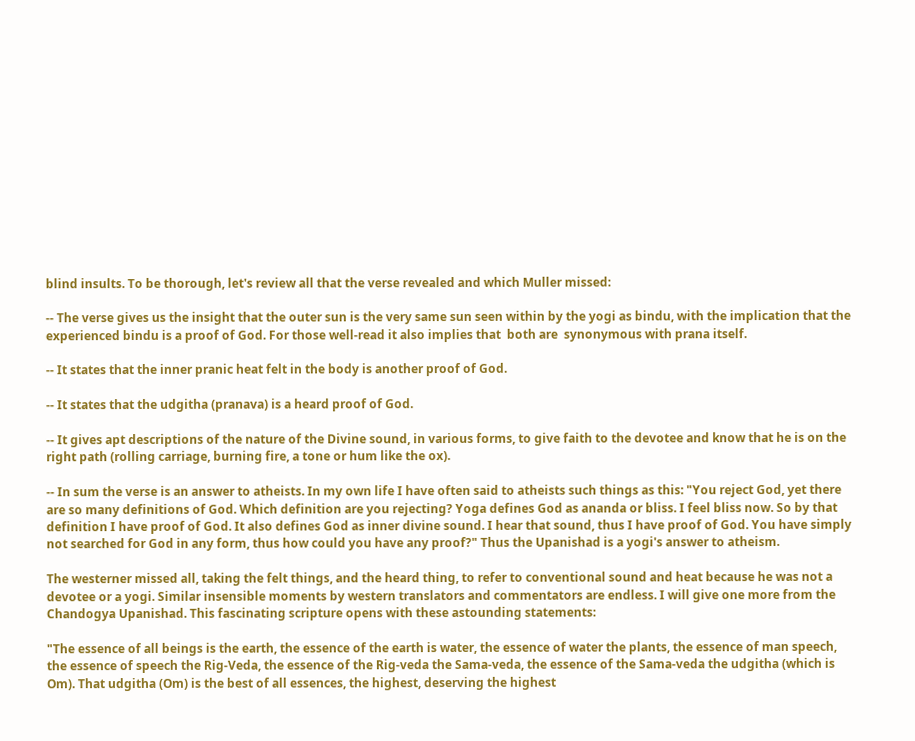blind insults. To be thorough, let's review all that the verse revealed and which Muller missed:

-- The verse gives us the insight that the outer sun is the very same sun seen within by the yogi as bindu, with the implication that the experienced bindu is a proof of God. For those well-read it also implies that  both are  synonymous with prana itself.

-- It states that the inner pranic heat felt in the body is another proof of God.

-- It states that the udgitha (pranava) is a heard proof of God.

-- It gives apt descriptions of the nature of the Divine sound, in various forms, to give faith to the devotee and know that he is on the right path (rolling carriage, burning fire, a tone or hum like the ox).

-- In sum the verse is an answer to atheists. In my own life I have often said to atheists such things as this: "You reject God, yet there are so many definitions of God. Which definition are you rejecting? Yoga defines God as ananda or bliss. I feel bliss now. So by that definition I have proof of God. It also defines God as inner divine sound. I hear that sound, thus I have proof of God. You have simply not searched for God in any form, thus how could you have any proof?" Thus the Upanishad is a yogi's answer to atheism.

The westerner missed all, taking the felt things, and the heard thing, to refer to conventional sound and heat because he was not a devotee or a yogi. Similar insensible moments by western translators and commentators are endless. I will give one more from the Chandogya Upanishad. This fascinating scripture opens with these astounding statements:

"The essence of all beings is the earth, the essence of the earth is water, the essence of water the plants, the essence of man speech, the essence of speech the Rig-Veda, the essence of the Rig-veda the Sama-veda, the essence of the Sama-veda the udgitha (which is Om). That udgitha (Om) is the best of all essences, the highest, deserving the highest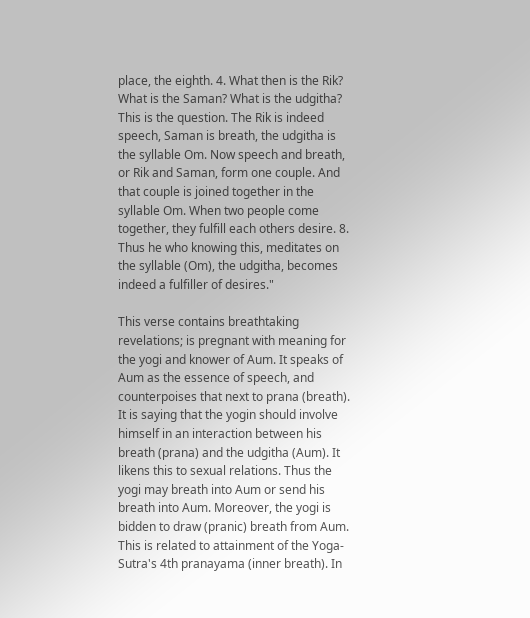place, the eighth. 4. What then is the Rik? What is the Saman? What is the udgitha? This is the question. The Rik is indeed speech, Saman is breath, the udgitha is the syllable Om. Now speech and breath, or Rik and Saman, form one couple. And that couple is joined together in the syllable Om. When two people come together, they fulfill each others desire. 8. Thus he who knowing this, meditates on the syllable (Om), the udgitha, becomes indeed a fulfiller of desires."

This verse contains breathtaking revelations; is pregnant with meaning for the yogi and knower of Aum. It speaks of Aum as the essence of speech, and counterpoises that next to prana (breath). It is saying that the yogin should involve himself in an interaction between his breath (prana) and the udgitha (Aum). It likens this to sexual relations. Thus the yogi may breath into Aum or send his breath into Aum. Moreover, the yogi is bidden to draw (pranic) breath from Aum. This is related to attainment of the Yoga-Sutra's 4th pranayama (inner breath). In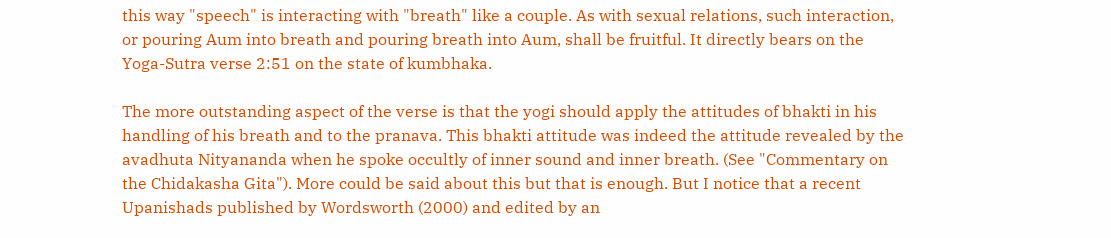this way "speech" is interacting with "breath" like a couple. As with sexual relations, such interaction, or pouring Aum into breath and pouring breath into Aum, shall be fruitful. It directly bears on the Yoga-Sutra verse 2:51 on the state of kumbhaka.

The more outstanding aspect of the verse is that the yogi should apply the attitudes of bhakti in his handling of his breath and to the pranava. This bhakti attitude was indeed the attitude revealed by the avadhuta Nityananda when he spoke occultly of inner sound and inner breath. (See "Commentary on the Chidakasha Gita"). More could be said about this but that is enough. But I notice that a recent Upanishads published by Wordsworth (2000) and edited by an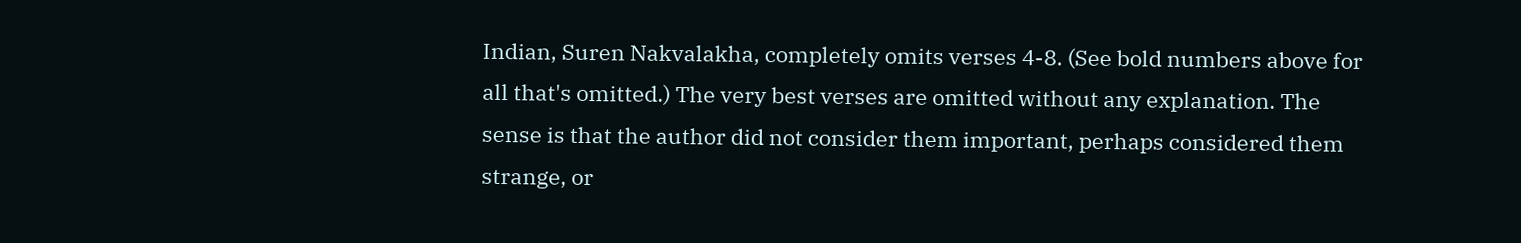Indian, Suren Nakvalakha, completely omits verses 4-8. (See bold numbers above for all that's omitted.) The very best verses are omitted without any explanation. The sense is that the author did not consider them important, perhaps considered them strange, or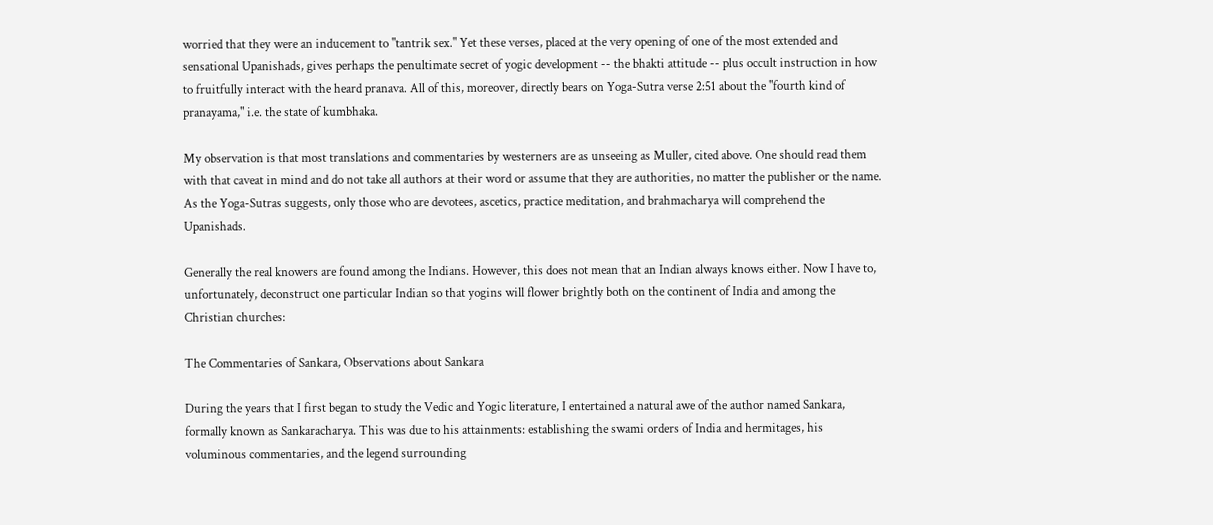worried that they were an inducement to "tantrik sex." Yet these verses, placed at the very opening of one of the most extended and sensational Upanishads, gives perhaps the penultimate secret of yogic development -- the bhakti attitude -- plus occult instruction in how to fruitfully interact with the heard pranava. All of this, moreover, directly bears on Yoga-Sutra verse 2:51 about the "fourth kind of pranayama," i.e. the state of kumbhaka.

My observation is that most translations and commentaries by westerners are as unseeing as Muller, cited above. One should read them with that caveat in mind and do not take all authors at their word or assume that they are authorities, no matter the publisher or the name. As the Yoga-Sutras suggests, only those who are devotees, ascetics, practice meditation, and brahmacharya will comprehend the Upanishads.

Generally the real knowers are found among the Indians. However, this does not mean that an Indian always knows either. Now I have to, unfortunately, deconstruct one particular Indian so that yogins will flower brightly both on the continent of India and among the Christian churches:

The Commentaries of Sankara, Observations about Sankara

During the years that I first began to study the Vedic and Yogic literature, I entertained a natural awe of the author named Sankara, formally known as Sankaracharya. This was due to his attainments: establishing the swami orders of India and hermitages, his voluminous commentaries, and the legend surrounding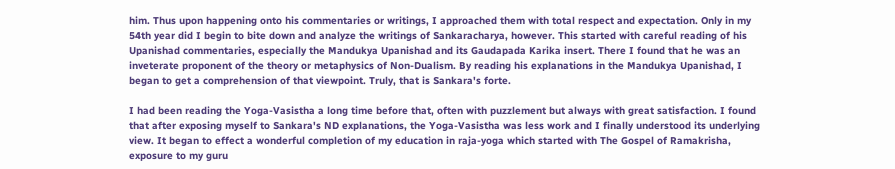him. Thus upon happening onto his commentaries or writings, I approached them with total respect and expectation. Only in my 54th year did I begin to bite down and analyze the writings of Sankaracharya, however. This started with careful reading of his Upanishad commentaries, especially the Mandukya Upanishad and its Gaudapada Karika insert. There I found that he was an inveterate proponent of the theory or metaphysics of Non-Dualism. By reading his explanations in the Mandukya Upanishad, I began to get a comprehension of that viewpoint. Truly, that is Sankara's forte.

I had been reading the Yoga-Vasistha a long time before that, often with puzzlement but always with great satisfaction. I found that after exposing myself to Sankara's ND explanations, the Yoga-Vasistha was less work and I finally understood its underlying view. It began to effect a wonderful completion of my education in raja-yoga which started with The Gospel of Ramakrisha, exposure to my guru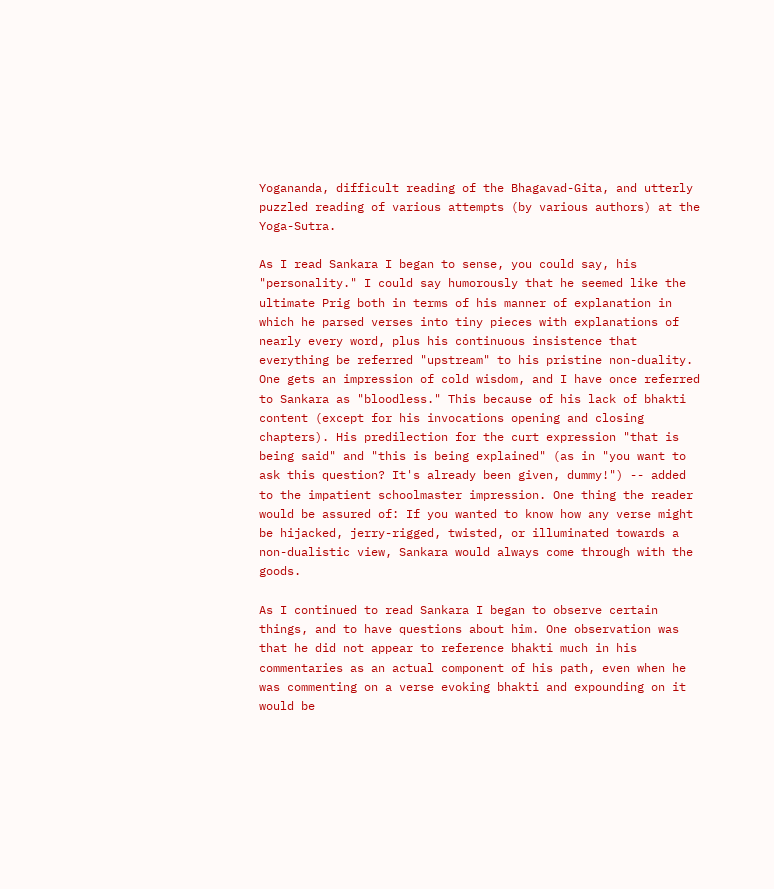Yogananda, difficult reading of the Bhagavad-Gita, and utterly puzzled reading of various attempts (by various authors) at the Yoga-Sutra.

As I read Sankara I began to sense, you could say, his "personality." I could say humorously that he seemed like the ultimate Prig both in terms of his manner of explanation in which he parsed verses into tiny pieces with explanations of nearly every word, plus his continuous insistence that everything be referred "upstream" to his pristine non-duality. One gets an impression of cold wisdom, and I have once referred to Sankara as "bloodless." This because of his lack of bhakti content (except for his invocations opening and closing chapters). His predilection for the curt expression "that is being said" and "this is being explained" (as in "you want to ask this question? It's already been given, dummy!") -- added to the impatient schoolmaster impression. One thing the reader would be assured of: If you wanted to know how any verse might be hijacked, jerry-rigged, twisted, or illuminated towards a non-dualistic view, Sankara would always come through with the goods.

As I continued to read Sankara I began to observe certain things, and to have questions about him. One observation was that he did not appear to reference bhakti much in his commentaries as an actual component of his path, even when he was commenting on a verse evoking bhakti and expounding on it would be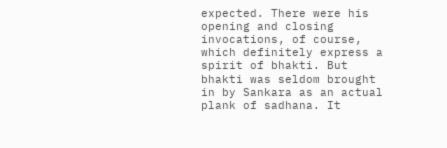expected. There were his opening and closing invocations, of course, which definitely express a spirit of bhakti. But bhakti was seldom brought in by Sankara as an actual plank of sadhana. It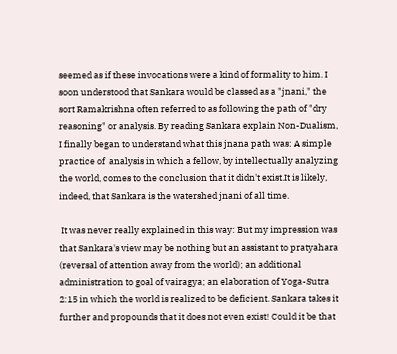seemed as if these invocations were a kind of formality to him. I soon understood that Sankara would be classed as a "jnani," the sort Ramakrishna often referred to as following the path of "dry reasoning" or analysis. By reading Sankara explain Non-Dualism, I finally began to understand what this jnana path was: A simple practice of  analysis in which a fellow, by intellectually analyzing the world, comes to the conclusion that it didn't exist.It is likely, indeed, that Sankara is the watershed jnani of all time.

 It was never really explained in this way: But my impression was that Sankara's view may be nothing but an assistant to pratyahara (reversal of attention away from the world); an additional administration to goal of vairagya; an elaboration of Yoga-Sutra 2:15 in which the world is realized to be deficient. Sankara takes it further and propounds that it does not even exist! Could it be that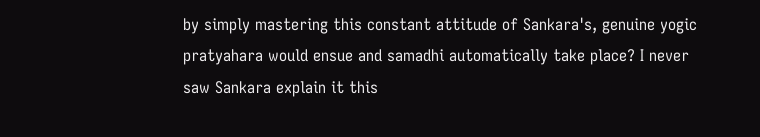by simply mastering this constant attitude of Sankara's, genuine yogic pratyahara would ensue and samadhi automatically take place? I never saw Sankara explain it this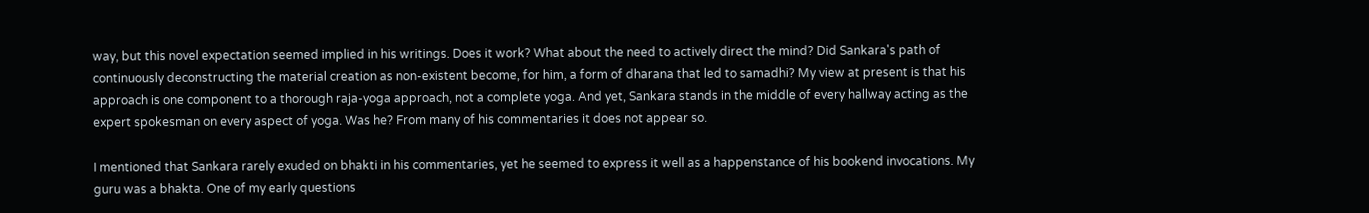way, but this novel expectation seemed implied in his writings. Does it work? What about the need to actively direct the mind? Did Sankara's path of continuously deconstructing the material creation as non-existent become, for him, a form of dharana that led to samadhi? My view at present is that his approach is one component to a thorough raja-yoga approach, not a complete yoga. And yet, Sankara stands in the middle of every hallway acting as the expert spokesman on every aspect of yoga. Was he? From many of his commentaries it does not appear so.

I mentioned that Sankara rarely exuded on bhakti in his commentaries, yet he seemed to express it well as a happenstance of his bookend invocations. My guru was a bhakta. One of my early questions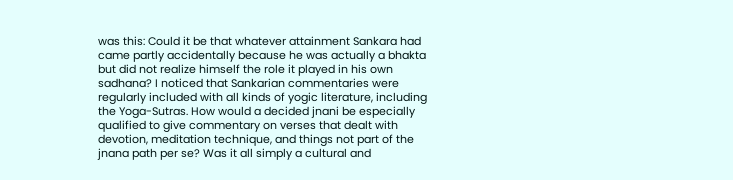was this: Could it be that whatever attainment Sankara had came partly accidentally because he was actually a bhakta but did not realize himself the role it played in his own sadhana? I noticed that Sankarian commentaries were regularly included with all kinds of yogic literature, including the Yoga-Sutras. How would a decided jnani be especially qualified to give commentary on verses that dealt with devotion, meditation technique, and things not part of the jnana path per se? Was it all simply a cultural and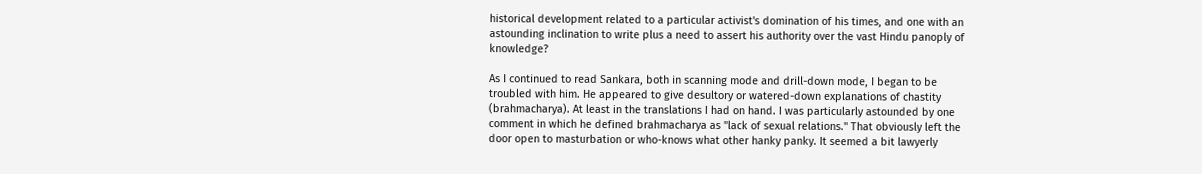historical development related to a particular activist's domination of his times, and one with an astounding inclination to write plus a need to assert his authority over the vast Hindu panoply of knowledge?

As I continued to read Sankara, both in scanning mode and drill-down mode, I began to be troubled with him. He appeared to give desultory or watered-down explanations of chastity (brahmacharya). At least in the translations I had on hand. I was particularly astounded by one comment in which he defined brahmacharya as "lack of sexual relations." That obviously left the door open to masturbation or who-knows what other hanky panky. It seemed a bit lawyerly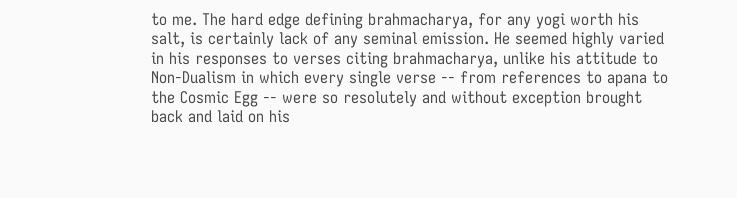to me. The hard edge defining brahmacharya, for any yogi worth his salt, is certainly lack of any seminal emission. He seemed highly varied in his responses to verses citing brahmacharya, unlike his attitude to Non-Dualism in which every single verse -- from references to apana to the Cosmic Egg -- were so resolutely and without exception brought back and laid on his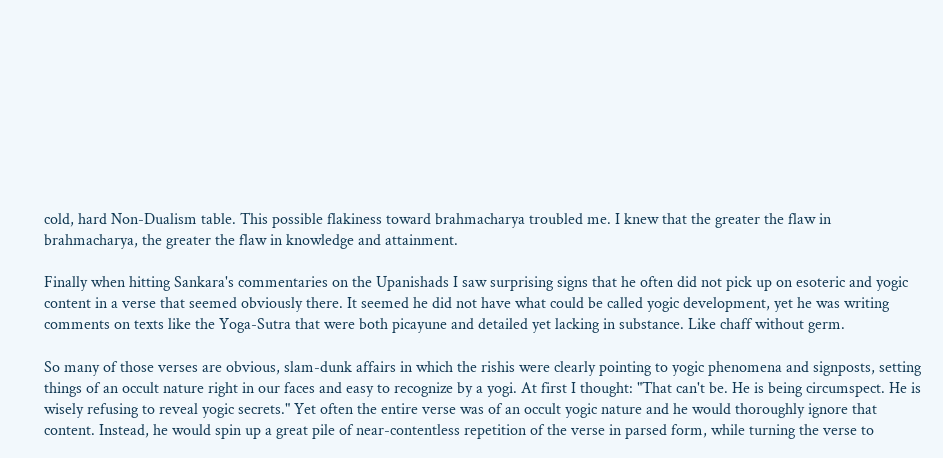cold, hard Non-Dualism table. This possible flakiness toward brahmacharya troubled me. I knew that the greater the flaw in brahmacharya, the greater the flaw in knowledge and attainment.

Finally when hitting Sankara's commentaries on the Upanishads I saw surprising signs that he often did not pick up on esoteric and yogic content in a verse that seemed obviously there. It seemed he did not have what could be called yogic development, yet he was writing comments on texts like the Yoga-Sutra that were both picayune and detailed yet lacking in substance. Like chaff without germ.

So many of those verses are obvious, slam-dunk affairs in which the rishis were clearly pointing to yogic phenomena and signposts, setting things of an occult nature right in our faces and easy to recognize by a yogi. At first I thought: "That can't be. He is being circumspect. He is wisely refusing to reveal yogic secrets." Yet often the entire verse was of an occult yogic nature and he would thoroughly ignore that content. Instead, he would spin up a great pile of near-contentless repetition of the verse in parsed form, while turning the verse to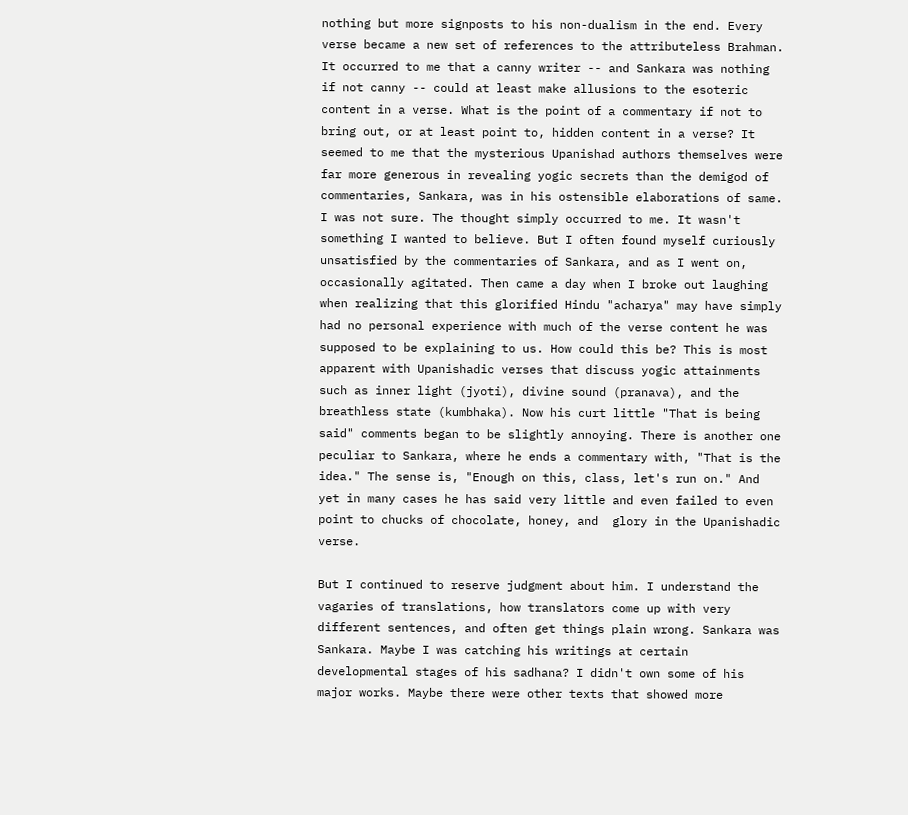nothing but more signposts to his non-dualism in the end. Every verse became a new set of references to the attributeless Brahman. It occurred to me that a canny writer -- and Sankara was nothing if not canny -- could at least make allusions to the esoteric content in a verse. What is the point of a commentary if not to bring out, or at least point to, hidden content in a verse? It seemed to me that the mysterious Upanishad authors themselves were far more generous in revealing yogic secrets than the demigod of commentaries, Sankara, was in his ostensible elaborations of same. I was not sure. The thought simply occurred to me. It wasn't something I wanted to believe. But I often found myself curiously unsatisfied by the commentaries of Sankara, and as I went on, occasionally agitated. Then came a day when I broke out laughing when realizing that this glorified Hindu "acharya" may have simply had no personal experience with much of the verse content he was supposed to be explaining to us. How could this be? This is most apparent with Upanishadic verses that discuss yogic attainments such as inner light (jyoti), divine sound (pranava), and the breathless state (kumbhaka). Now his curt little "That is being said" comments began to be slightly annoying. There is another one peculiar to Sankara, where he ends a commentary with, "That is the idea." The sense is, "Enough on this, class, let's run on." And yet in many cases he has said very little and even failed to even point to chucks of chocolate, honey, and  glory in the Upanishadic verse.

But I continued to reserve judgment about him. I understand the vagaries of translations, how translators come up with very different sentences, and often get things plain wrong. Sankara was Sankara. Maybe I was catching his writings at certain developmental stages of his sadhana? I didn't own some of his major works. Maybe there were other texts that showed more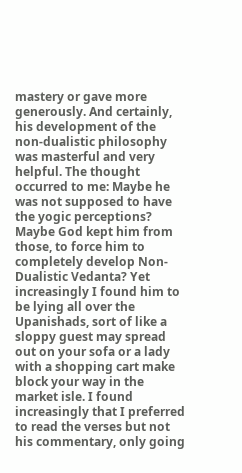mastery or gave more generously. And certainly, his development of the non-dualistic philosophy was masterful and very helpful. The thought occurred to me: Maybe he was not supposed to have the yogic perceptions? Maybe God kept him from those, to force him to completely develop Non-Dualistic Vedanta? Yet increasingly I found him to be lying all over the Upanishads, sort of like a sloppy guest may spread out on your sofa or a lady with a shopping cart make block your way in the market isle. I found increasingly that I preferred to read the verses but not his commentary, only going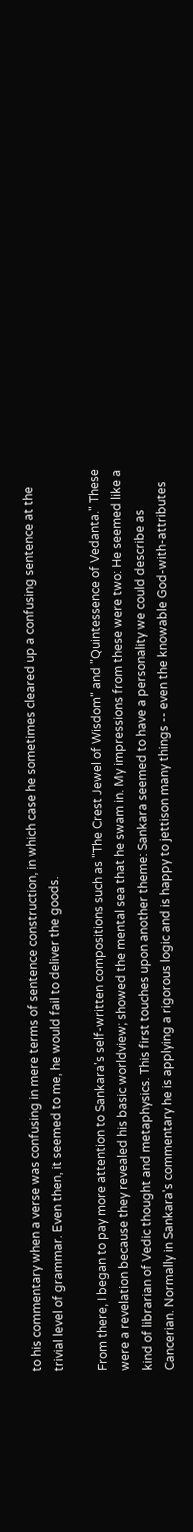to his commentary when a verse was confusing in mere terms of sentence construction, in which case he sometimes cleared up a confusing sentence at the trivial level of grammar. Even then, it seemed to me, he would fail to deliver the goods.

From there, I began to pay more attention to Sankara's self-written compositions such as "The Crest Jewel of Wisdom" and "Quintessence of Vedanta." These were a revelation because they revealed his basic worldview; showed the mental sea that he swam in. My impressions from these were two: He seemed like a kind of librarian of Vedic thought and metaphysics. This first touches upon another theme: Sankara seemed to have a personality we could describe as Cancerian. Normally in Sankara's commentary he is applying a rigorous logic and is happy to jettison many things -- even the knowable God-with-attributes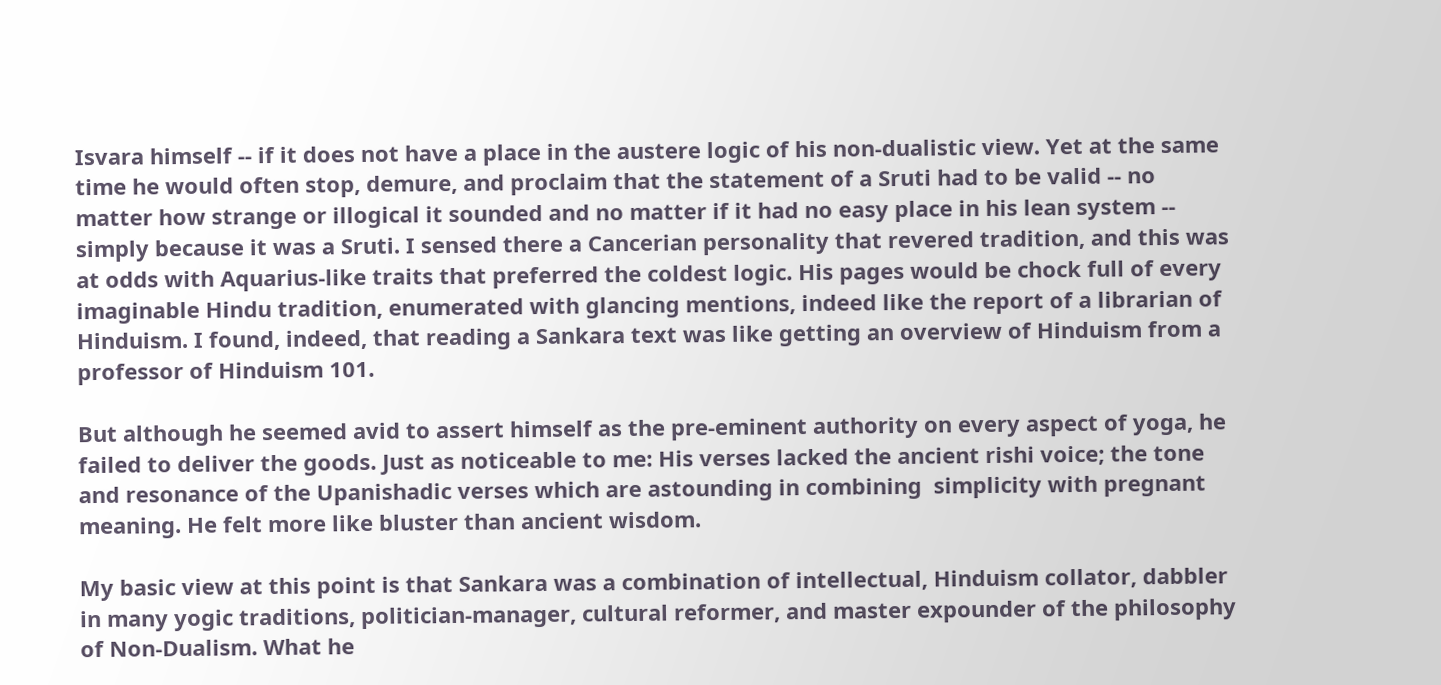Isvara himself -- if it does not have a place in the austere logic of his non-dualistic view. Yet at the same time he would often stop, demure, and proclaim that the statement of a Sruti had to be valid -- no matter how strange or illogical it sounded and no matter if it had no easy place in his lean system -- simply because it was a Sruti. I sensed there a Cancerian personality that revered tradition, and this was at odds with Aquarius-like traits that preferred the coldest logic. His pages would be chock full of every imaginable Hindu tradition, enumerated with glancing mentions, indeed like the report of a librarian of Hinduism. I found, indeed, that reading a Sankara text was like getting an overview of Hinduism from a professor of Hinduism 101.

But although he seemed avid to assert himself as the pre-eminent authority on every aspect of yoga, he failed to deliver the goods. Just as noticeable to me: His verses lacked the ancient rishi voice; the tone and resonance of the Upanishadic verses which are astounding in combining  simplicity with pregnant meaning. He felt more like bluster than ancient wisdom.

My basic view at this point is that Sankara was a combination of intellectual, Hinduism collator, dabbler in many yogic traditions, politician-manager, cultural reformer, and master expounder of the philosophy of Non-Dualism. What he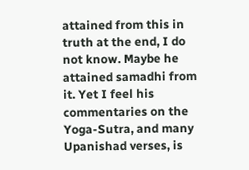attained from this in truth at the end, I do not know. Maybe he attained samadhi from it. Yet I feel his commentaries on the Yoga-Sutra, and many Upanishad verses, is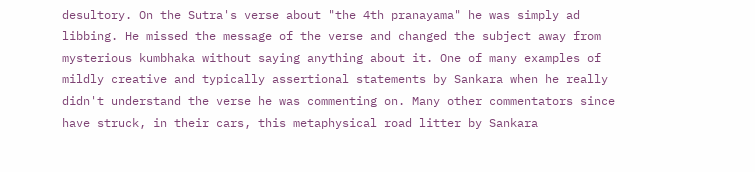desultory. On the Sutra's verse about "the 4th pranayama" he was simply ad libbing. He missed the message of the verse and changed the subject away from mysterious kumbhaka without saying anything about it. One of many examples of mildly creative and typically assertional statements by Sankara when he really didn't understand the verse he was commenting on. Many other commentators since have struck, in their cars, this metaphysical road litter by Sankara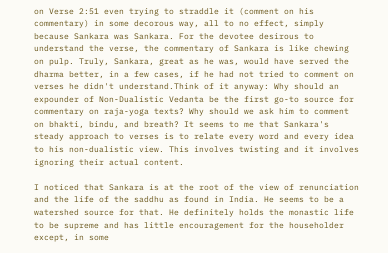on Verse 2:51 even trying to straddle it (comment on his commentary) in some decorous way, all to no effect, simply because Sankara was Sankara. For the devotee desirous to understand the verse, the commentary of Sankara is like chewing on pulp. Truly, Sankara, great as he was, would have served the dharma better, in a few cases, if he had not tried to comment on verses he didn't understand.Think of it anyway: Why should an expounder of Non-Dualistic Vedanta be the first go-to source for commentary on raja-yoga texts? Why should we ask him to comment on bhakti, bindu, and breath? It seems to me that Sankara's steady approach to verses is to relate every word and every idea to his non-dualistic view. This involves twisting and it involves ignoring their actual content.

I noticed that Sankara is at the root of the view of renunciation and the life of the saddhu as found in India. He seems to be a watershed source for that. He definitely holds the monastic life to be supreme and has little encouragement for the householder except, in some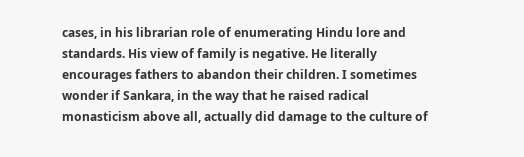cases, in his librarian role of enumerating Hindu lore and standards. His view of family is negative. He literally encourages fathers to abandon their children. I sometimes wonder if Sankara, in the way that he raised radical monasticism above all, actually did damage to the culture of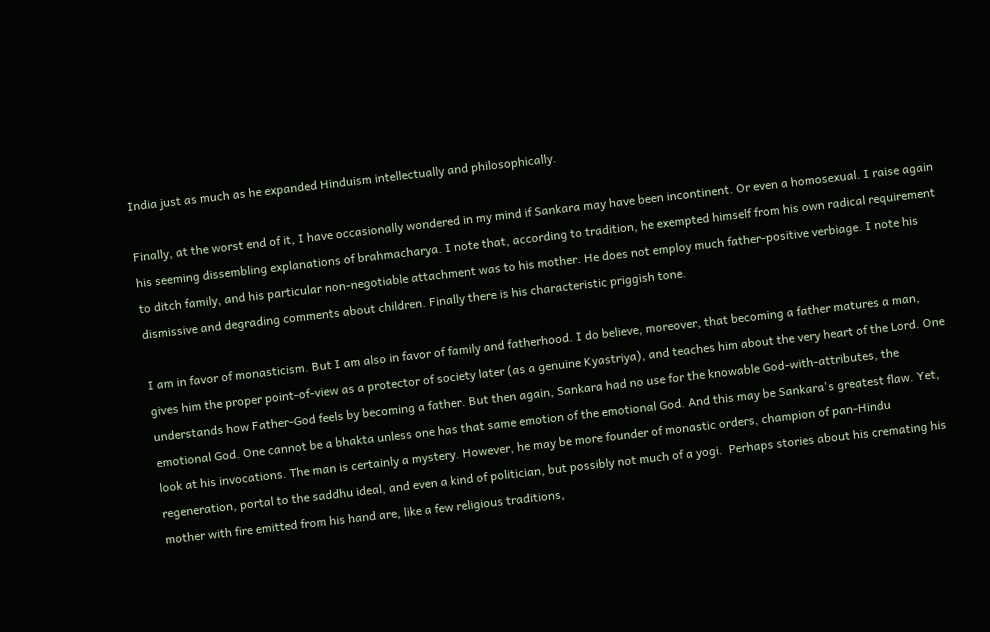India just as much as he expanded Hinduism intellectually and philosophically.

Finally, at the worst end of it, I have occasionally wondered in my mind if Sankara may have been incontinent. Or even a homosexual. I raise again his seeming dissembling explanations of brahmacharya. I note that, according to tradition, he exempted himself from his own radical requirement to ditch family, and his particular non-negotiable attachment was to his mother. He does not employ much father-positive verbiage. I note his dismissive and degrading comments about children. Finally there is his characteristic priggish tone.

I am in favor of monasticism. But I am also in favor of family and fatherhood. I do believe, moreover, that becoming a father matures a man, gives him the proper point-of-view as a protector of society later (as a genuine Kyastriya), and teaches him about the very heart of the Lord. One understands how Father-God feels by becoming a father. But then again, Sankara had no use for the knowable God-with-attributes, the emotional God. One cannot be a bhakta unless one has that same emotion of the emotional God. And this may be Sankara's greatest flaw. Yet, look at his invocations. The man is certainly a mystery. However, he may be more founder of monastic orders, champion of pan-Hindu regeneration, portal to the saddhu ideal, and even a kind of politician, but possibly not much of a yogi.  Perhaps stories about his cremating his mother with fire emitted from his hand are, like a few religious traditions,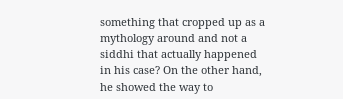something that cropped up as a mythology around and not a siddhi that actually happened in his case? On the other hand, he showed the way to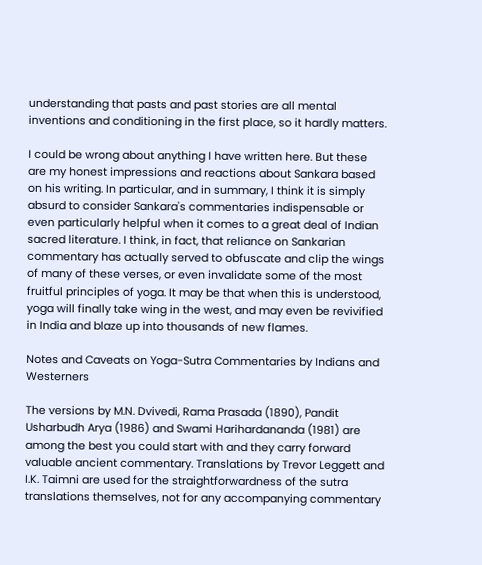understanding that pasts and past stories are all mental inventions and conditioning in the first place, so it hardly matters.

I could be wrong about anything I have written here. But these are my honest impressions and reactions about Sankara based on his writing. In particular, and in summary, I think it is simply absurd to consider Sankara's commentaries indispensable or even particularly helpful when it comes to a great deal of Indian sacred literature. I think, in fact, that reliance on Sankarian commentary has actually served to obfuscate and clip the wings of many of these verses, or even invalidate some of the most fruitful principles of yoga. It may be that when this is understood, yoga will finally take wing in the west, and may even be revivified in India and blaze up into thousands of new flames.

Notes and Caveats on Yoga-Sutra Commentaries by Indians and Westerners

The versions by M.N. Dvivedi, Rama Prasada (1890), Pandit Usharbudh Arya (1986) and Swami Harihardananda (1981) are among the best you could start with and they carry forward valuable ancient commentary. Translations by Trevor Leggett and I.K. Taimni are used for the straightforwardness of the sutra translations themselves, not for any accompanying commentary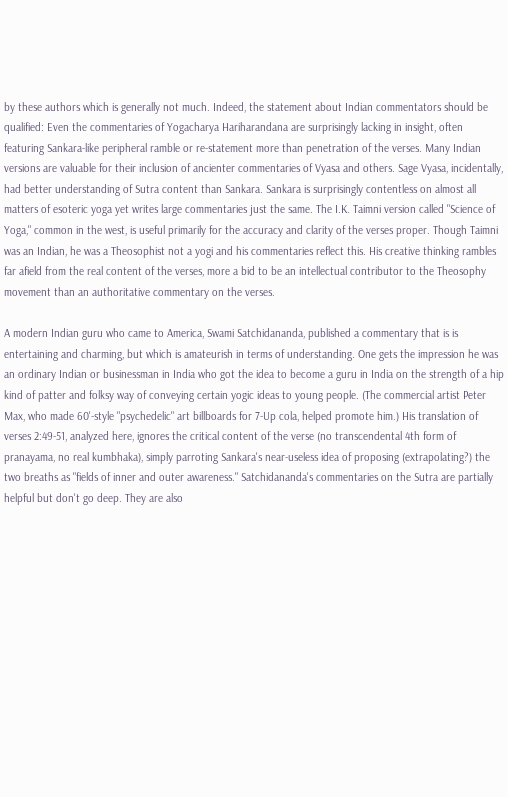by these authors which is generally not much. Indeed, the statement about Indian commentators should be qualified: Even the commentaries of Yogacharya Hariharandana are surprisingly lacking in insight, often featuring Sankara-like peripheral ramble or re-statement more than penetration of the verses. Many Indian versions are valuable for their inclusion of ancienter commentaries of Vyasa and others. Sage Vyasa, incidentally, had better understanding of Sutra content than Sankara. Sankara is surprisingly contentless on almost all matters of esoteric yoga yet writes large commentaries just the same. The I.K. Taimni version called "Science of Yoga," common in the west, is useful primarily for the accuracy and clarity of the verses proper. Though Taimni was an Indian, he was a Theosophist not a yogi and his commentaries reflect this. His creative thinking rambles far afield from the real content of the verses, more a bid to be an intellectual contributor to the Theosophy movement than an authoritative commentary on the verses.

A modern Indian guru who came to America, Swami Satchidananda, published a commentary that is is entertaining and charming, but which is amateurish in terms of understanding. One gets the impression he was an ordinary Indian or businessman in India who got the idea to become a guru in India on the strength of a hip kind of patter and folksy way of conveying certain yogic ideas to young people. (The commercial artist Peter Max, who made 60'-style "psychedelic" art billboards for 7-Up cola, helped promote him.) His translation of verses 2:49-51, analyzed here, ignores the critical content of the verse (no transcendental 4th form of pranayama, no real kumbhaka), simply parroting Sankara's near-useless idea of proposing (extrapolating?) the two breaths as "fields of inner and outer awareness." Satchidananda's commentaries on the Sutra are partially helpful but don't go deep. They are also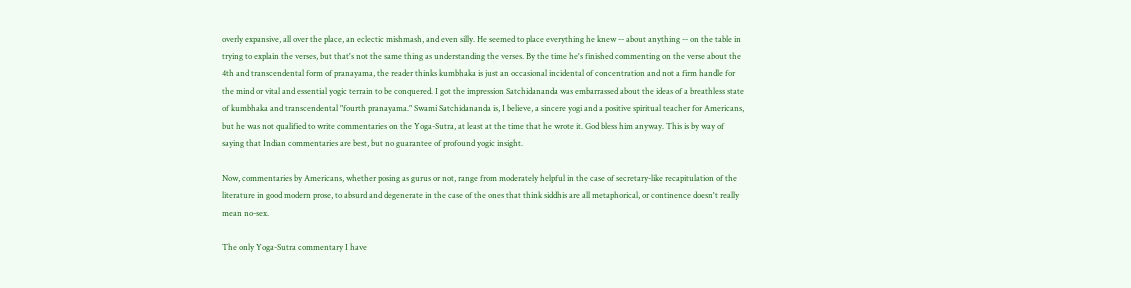overly expansive, all over the place, an eclectic mishmash, and even silly. He seemed to place everything he knew -- about anything -- on the table in trying to explain the verses, but that's not the same thing as understanding the verses. By the time he's finished commenting on the verse about the 4th and transcendental form of pranayama, the reader thinks kumbhaka is just an occasional incidental of concentration and not a firm handle for the mind or vital and essential yogic terrain to be conquered. I got the impression Satchidananda was embarrassed about the ideas of a breathless state of kumbhaka and transcendental "fourth pranayama." Swami Satchidananda is, I believe, a sincere yogi and a positive spiritual teacher for Americans, but he was not qualified to write commentaries on the Yoga-Sutra, at least at the time that he wrote it. God bless him anyway. This is by way of saying that Indian commentaries are best, but no guarantee of profound yogic insight.

Now, commentaries by Americans, whether posing as gurus or not, range from moderately helpful in the case of secretary-like recapitulation of the literature in good modern prose, to absurd and degenerate in the case of the ones that think siddhis are all metaphorical, or continence doesn't really mean no-sex.

The only Yoga-Sutra commentary I have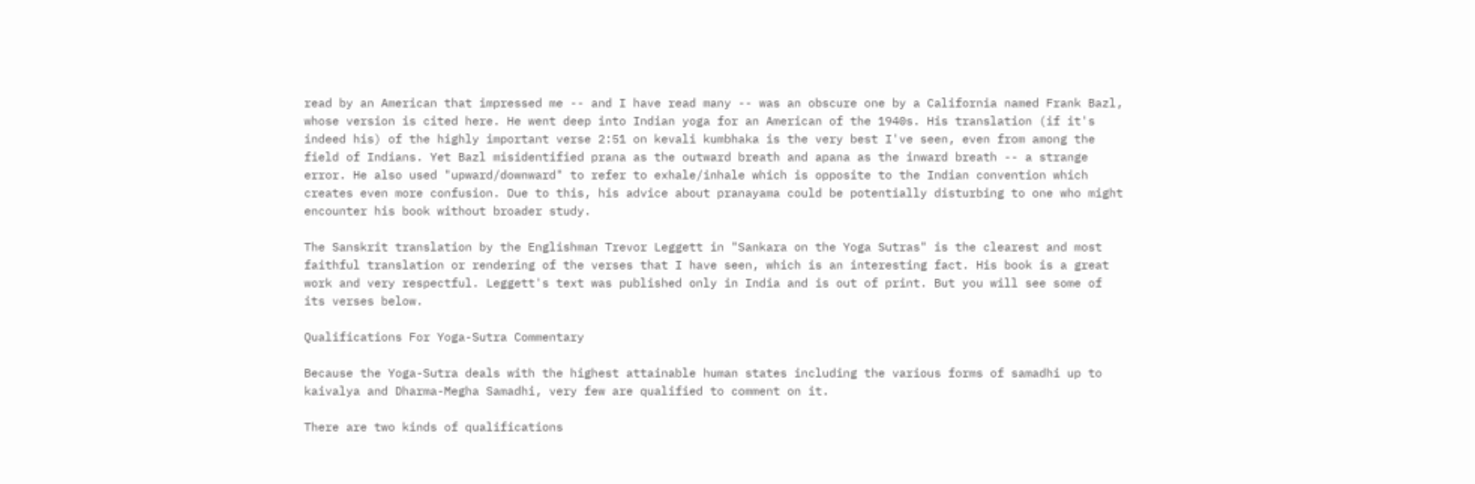read by an American that impressed me -- and I have read many -- was an obscure one by a California named Frank Bazl, whose version is cited here. He went deep into Indian yoga for an American of the 1940s. His translation (if it's indeed his) of the highly important verse 2:51 on kevali kumbhaka is the very best I've seen, even from among the field of Indians. Yet Bazl misidentified prana as the outward breath and apana as the inward breath -- a strange error. He also used "upward/downward" to refer to exhale/inhale which is opposite to the Indian convention which creates even more confusion. Due to this, his advice about pranayama could be potentially disturbing to one who might encounter his book without broader study.

The Sanskrit translation by the Englishman Trevor Leggett in "Sankara on the Yoga Sutras" is the clearest and most faithful translation or rendering of the verses that I have seen, which is an interesting fact. His book is a great work and very respectful. Leggett's text was published only in India and is out of print. But you will see some of its verses below.

Qualifications For Yoga-Sutra Commentary

Because the Yoga-Sutra deals with the highest attainable human states including the various forms of samadhi up to kaivalya and Dharma-Megha Samadhi, very few are qualified to comment on it.

There are two kinds of qualifications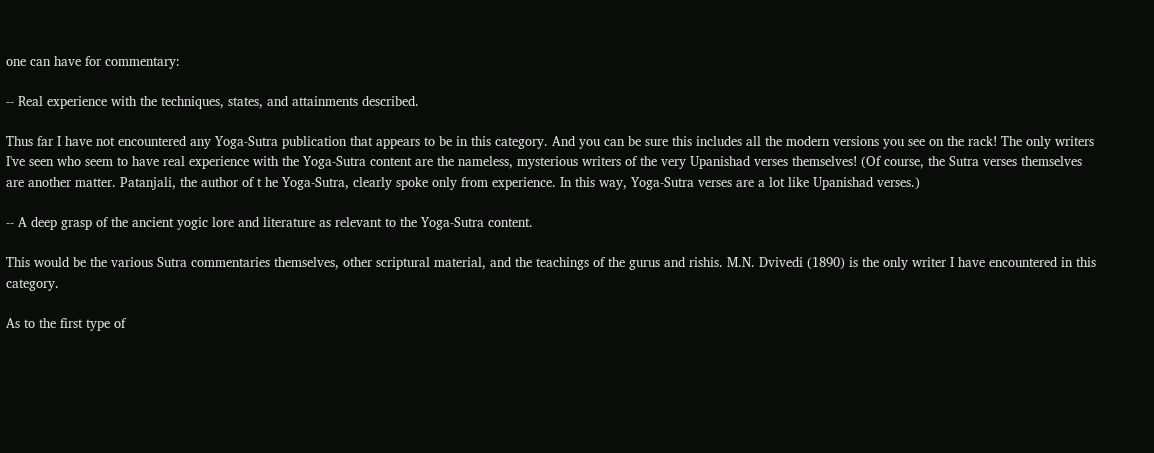one can have for commentary:

-- Real experience with the techniques, states, and attainments described.

Thus far I have not encountered any Yoga-Sutra publication that appears to be in this category. And you can be sure this includes all the modern versions you see on the rack! The only writers I've seen who seem to have real experience with the Yoga-Sutra content are the nameless, mysterious writers of the very Upanishad verses themselves! (Of course, the Sutra verses themselves are another matter. Patanjali, the author of t he Yoga-Sutra, clearly spoke only from experience. In this way, Yoga-Sutra verses are a lot like Upanishad verses.)

-- A deep grasp of the ancient yogic lore and literature as relevant to the Yoga-Sutra content.

This would be the various Sutra commentaries themselves, other scriptural material, and the teachings of the gurus and rishis. M.N. Dvivedi (1890) is the only writer I have encountered in this category.

As to the first type of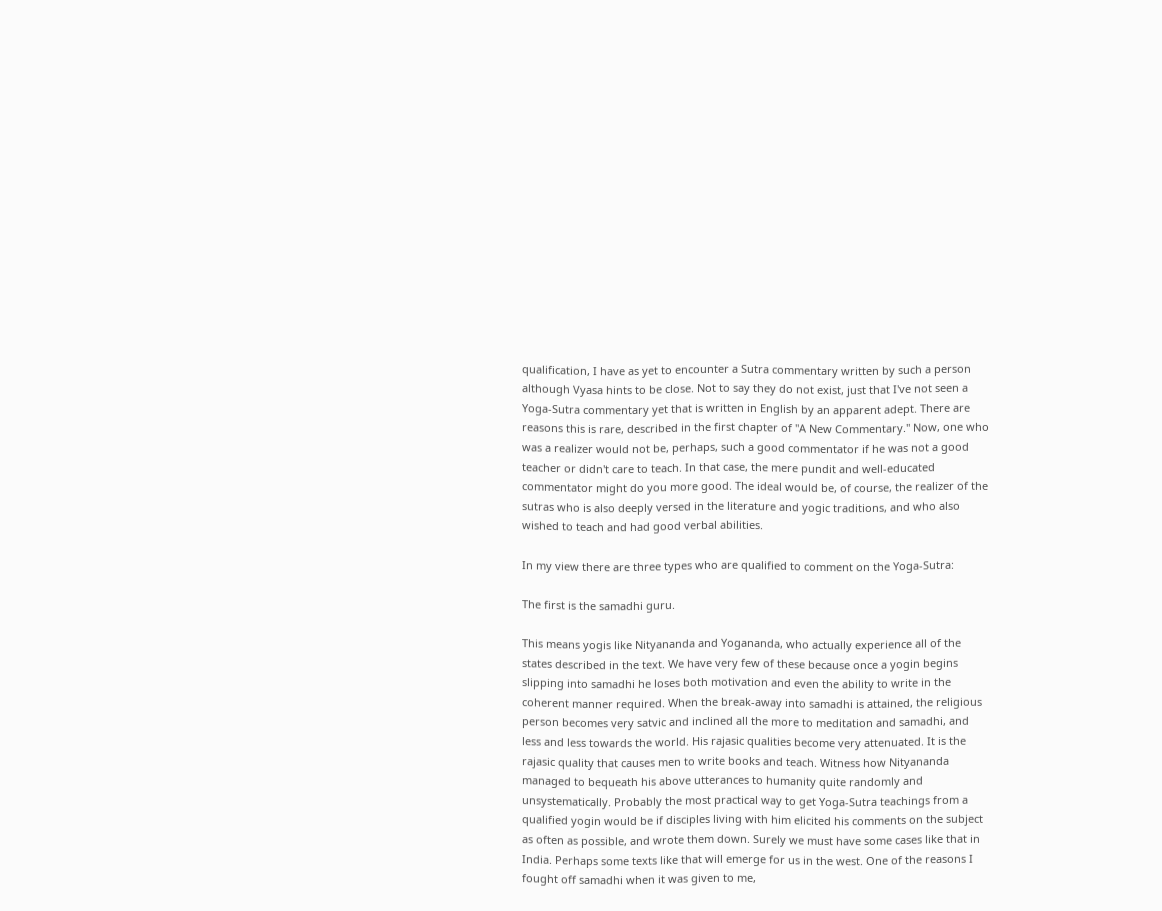qualification, I have as yet to encounter a Sutra commentary written by such a person although Vyasa hints to be close. Not to say they do not exist, just that I've not seen a Yoga-Sutra commentary yet that is written in English by an apparent adept. There are reasons this is rare, described in the first chapter of "A New Commentary." Now, one who was a realizer would not be, perhaps, such a good commentator if he was not a good teacher or didn't care to teach. In that case, the mere pundit and well-educated commentator might do you more good. The ideal would be, of course, the realizer of the sutras who is also deeply versed in the literature and yogic traditions, and who also wished to teach and had good verbal abilities.

In my view there are three types who are qualified to comment on the Yoga-Sutra:

The first is the samadhi guru.

This means yogis like Nityananda and Yogananda, who actually experience all of the states described in the text. We have very few of these because once a yogin begins slipping into samadhi he loses both motivation and even the ability to write in the coherent manner required. When the break-away into samadhi is attained, the religious person becomes very satvic and inclined all the more to meditation and samadhi, and less and less towards the world. His rajasic qualities become very attenuated. It is the rajasic quality that causes men to write books and teach. Witness how Nityananda managed to bequeath his above utterances to humanity quite randomly and unsystematically. Probably the most practical way to get Yoga-Sutra teachings from a qualified yogin would be if disciples living with him elicited his comments on the subject as often as possible, and wrote them down. Surely we must have some cases like that in India. Perhaps some texts like that will emerge for us in the west. One of the reasons I fought off samadhi when it was given to me,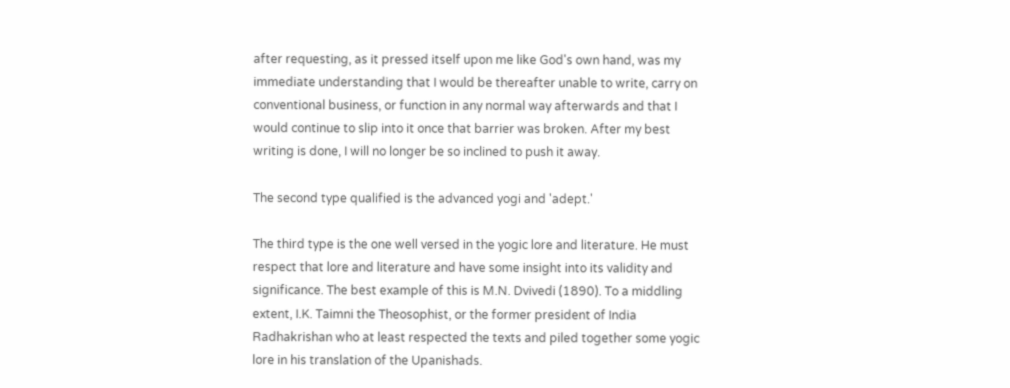after requesting, as it pressed itself upon me like God's own hand, was my immediate understanding that I would be thereafter unable to write, carry on conventional business, or function in any normal way afterwards and that I would continue to slip into it once that barrier was broken. After my best writing is done, I will no longer be so inclined to push it away.

The second type qualified is the advanced yogi and 'adept.'

The third type is the one well versed in the yogic lore and literature. He must respect that lore and literature and have some insight into its validity and significance. The best example of this is M.N. Dvivedi (1890). To a middling extent, I.K. Taimni the Theosophist, or the former president of India Radhakrishan who at least respected the texts and piled together some yogic lore in his translation of the Upanishads.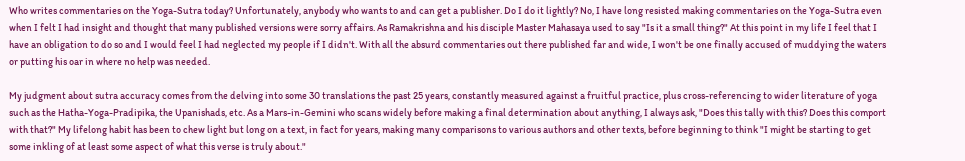Who writes commentaries on the Yoga-Sutra today? Unfortunately, anybody who wants to and can get a publisher. Do I do it lightly? No, I have long resisted making commentaries on the Yoga-Sutra even when I felt I had insight and thought that many published versions were sorry affairs. As Ramakrishna and his disciple Master Mahasaya used to say "Is it a small thing?" At this point in my life I feel that I have an obligation to do so and I would feel I had neglected my people if I didn't. With all the absurd commentaries out there published far and wide, I won't be one finally accused of muddying the waters or putting his oar in where no help was needed.

My judgment about sutra accuracy comes from the delving into some 30 translations the past 25 years, constantly measured against a fruitful practice, plus cross-referencing to wider literature of yoga such as the Hatha-Yoga-Pradipika, the Upanishads, etc. As a Mars-in-Gemini who scans widely before making a final determination about anything, I always ask, "Does this tally with this? Does this comport with that?" My lifelong habit has been to chew light but long on a text, in fact for years, making many comparisons to various authors and other texts, before beginning to think "I might be starting to get some inkling of at least some aspect of what this verse is truly about."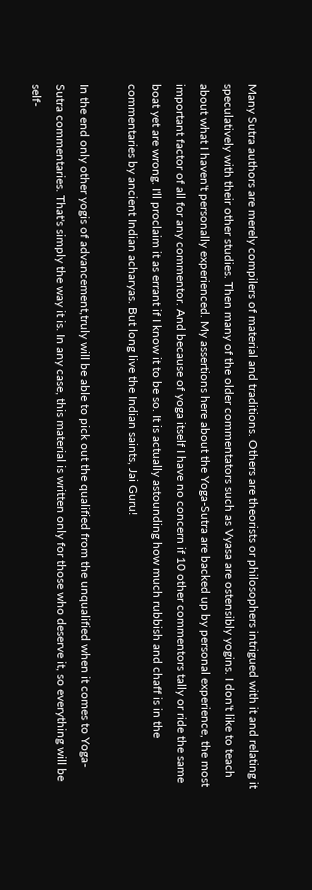Many Sutra authors are merely compilers of material and traditions. Others are theorists or philosophers intrigued with it and relating it speculatively with their other studies. Then many of the older commentators such as Vyasa are ostensibly yogins. I don't like to teach about what I haven't personally experienced. My assertions here about the Yoga-Sutra are backed up by personal experience, the most important factor of all for any commentor. And because of yoga itself I have no concern if 10 other commentors tally or ride the same boat yet are wrong. I'll proclaim it as errant if I know it to be so. It is actually astounding how much rubbish and chaff is in the commentaries by ancient Indian acharyas. But long live the Indian saints, Jai Guru!

In the end only other yogis of advancement,truly will be able to pick out the qualified from the unqualified when it comes to Yoga-Sutra commentaries. That's simply the way it is. In any case, this material is written only for those who deserve it, so everything will be self-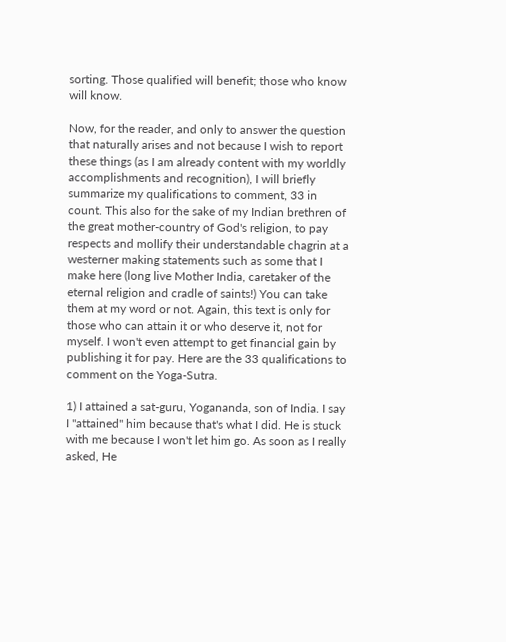sorting. Those qualified will benefit; those who know will know.

Now, for the reader, and only to answer the question that naturally arises and not because I wish to report these things (as I am already content with my worldly accomplishments and recognition), I will briefly summarize my qualifications to comment, 33 in count. This also for the sake of my Indian brethren of the great mother-country of God's religion, to pay respects and mollify their understandable chagrin at a westerner making statements such as some that I make here (long live Mother India, caretaker of the eternal religion and cradle of saints!) You can take them at my word or not. Again, this text is only for those who can attain it or who deserve it, not for myself. I won't even attempt to get financial gain by publishing it for pay. Here are the 33 qualifications to comment on the Yoga-Sutra.

1) I attained a sat-guru, Yogananda, son of India. I say I "attained" him because that's what I did. He is stuck with me because I won't let him go. As soon as I really asked, He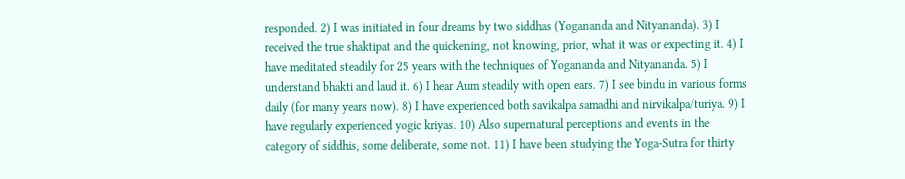responded. 2) I was initiated in four dreams by two siddhas (Yogananda and Nityananda). 3) I received the true shaktipat and the quickening, not knowing, prior, what it was or expecting it. 4) I have meditated steadily for 25 years with the techniques of Yogananda and Nityananda. 5) I understand bhakti and laud it. 6) I hear Aum steadily with open ears. 7) I see bindu in various forms daily (for many years now). 8) I have experienced both savikalpa samadhi and nirvikalpa/turiya. 9) I have regularly experienced yogic kriyas. 10) Also supernatural perceptions and events in the category of siddhis, some deliberate, some not. 11) I have been studying the Yoga-Sutra for thirty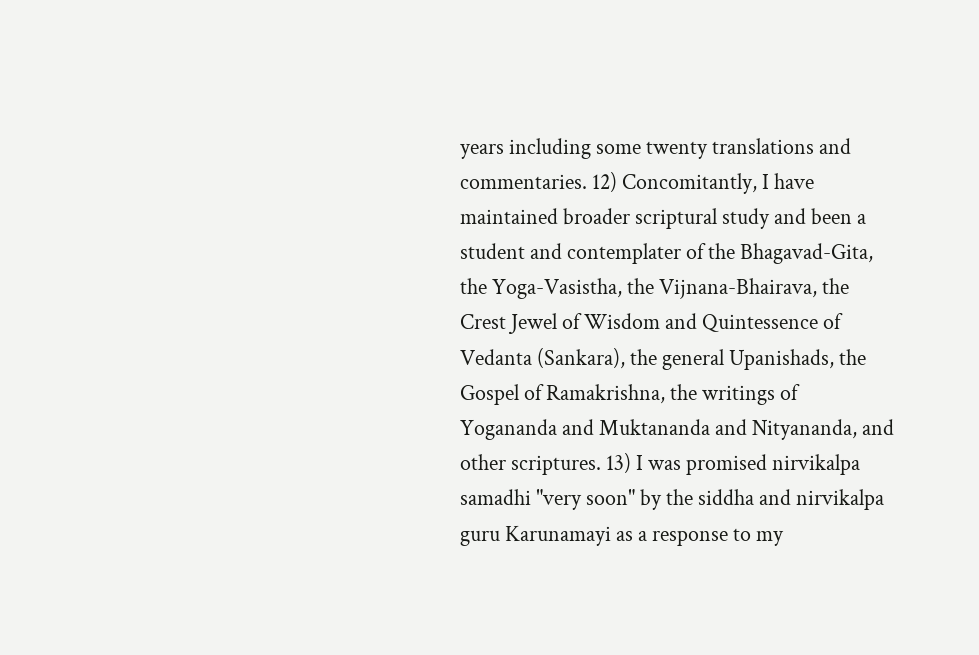years including some twenty translations and commentaries. 12) Concomitantly, I have maintained broader scriptural study and been a student and contemplater of the Bhagavad-Gita, the Yoga-Vasistha, the Vijnana-Bhairava, the Crest Jewel of Wisdom and Quintessence of Vedanta (Sankara), the general Upanishads, the Gospel of Ramakrishna, the writings of Yogananda and Muktananda and Nityananda, and other scriptures. 13) I was promised nirvikalpa samadhi "very soon" by the siddha and nirvikalpa guru Karunamayi as a response to my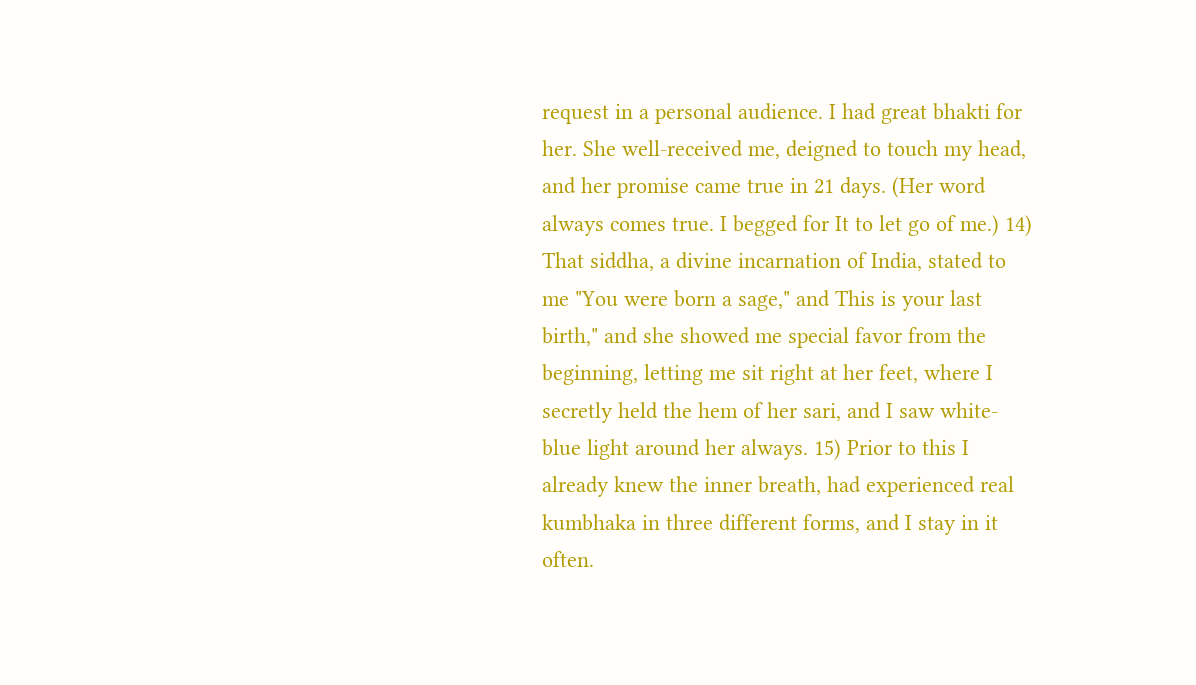request in a personal audience. I had great bhakti for her. She well-received me, deigned to touch my head, and her promise came true in 21 days. (Her word always comes true. I begged for It to let go of me.) 14) That siddha, a divine incarnation of India, stated to me "You were born a sage," and This is your last birth," and she showed me special favor from the beginning, letting me sit right at her feet, where I secretly held the hem of her sari, and I saw white-blue light around her always. 15) Prior to this I already knew the inner breath, had experienced real kumbhaka in three different forms, and I stay in it often.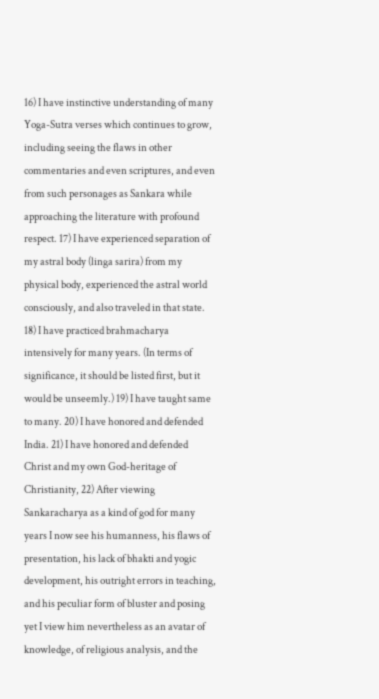16) I have instinctive understanding of many Yoga-Sutra verses which continues to grow, including seeing the flaws in other commentaries and even scriptures, and even from such personages as Sankara while approaching the literature with profound respect. 17) I have experienced separation of my astral body (linga sarira) from my physical body, experienced the astral world consciously, and also traveled in that state. 18) I have practiced brahmacharya intensively for many years. (In terms of significance, it should be listed first, but it would be unseemly.) 19) I have taught same to many. 20) I have honored and defended India. 21) I have honored and defended Christ and my own God-heritage of Christianity, 22) After viewing Sankaracharya as a kind of god for many years I now see his humanness, his flaws of presentation, his lack of bhakti and yogic development, his outright errors in teaching, and his peculiar form of bluster and posing yet I view him nevertheless as an avatar of knowledge, of religious analysis, and the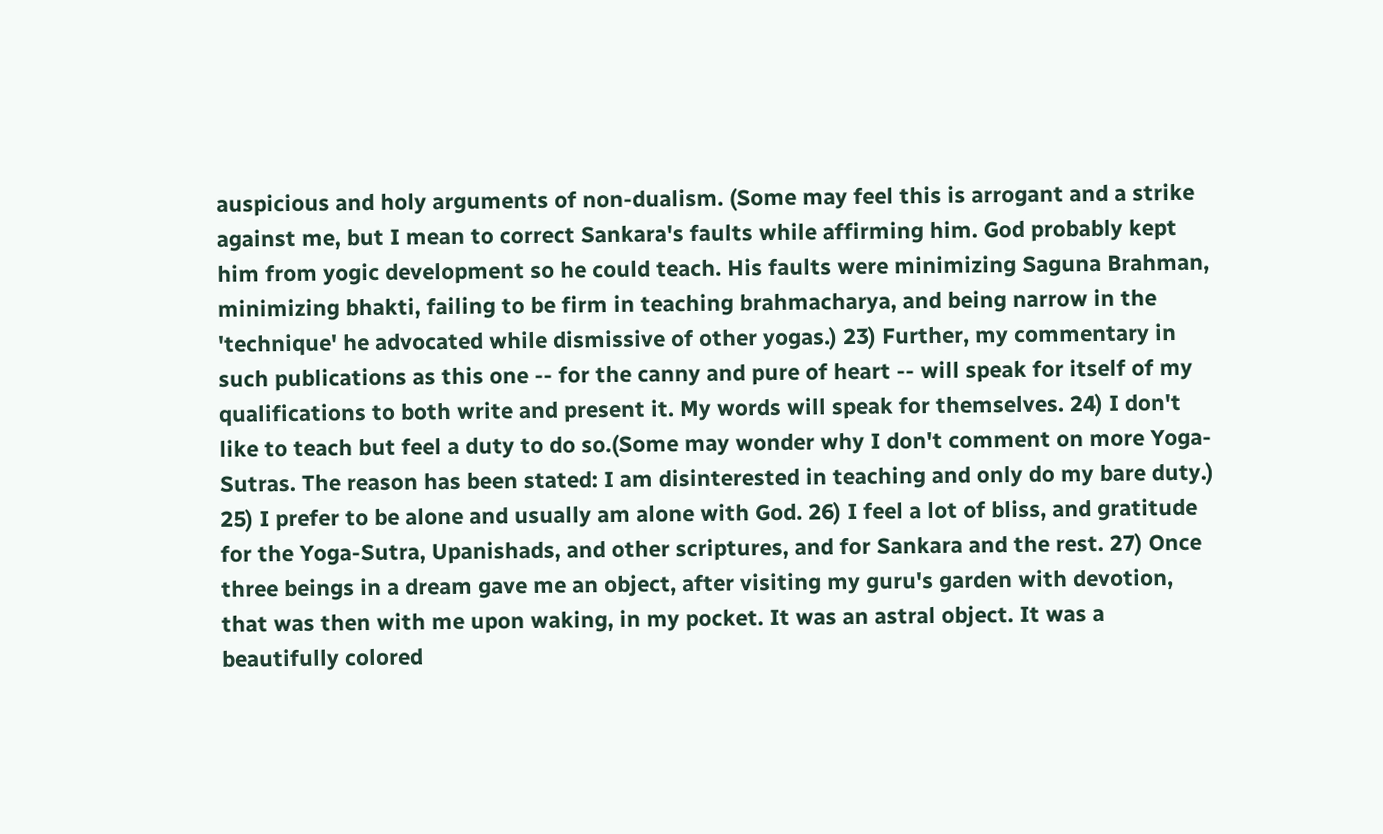auspicious and holy arguments of non-dualism. (Some may feel this is arrogant and a strike against me, but I mean to correct Sankara's faults while affirming him. God probably kept him from yogic development so he could teach. His faults were minimizing Saguna Brahman, minimizing bhakti, failing to be firm in teaching brahmacharya, and being narrow in the 'technique' he advocated while dismissive of other yogas.) 23) Further, my commentary in such publications as this one -- for the canny and pure of heart -- will speak for itself of my qualifications to both write and present it. My words will speak for themselves. 24) I don't like to teach but feel a duty to do so.(Some may wonder why I don't comment on more Yoga-Sutras. The reason has been stated: I am disinterested in teaching and only do my bare duty.) 25) I prefer to be alone and usually am alone with God. 26) I feel a lot of bliss, and gratitude for the Yoga-Sutra, Upanishads, and other scriptures, and for Sankara and the rest. 27) Once three beings in a dream gave me an object, after visiting my guru's garden with devotion, that was then with me upon waking, in my pocket. It was an astral object. It was a beautifully colored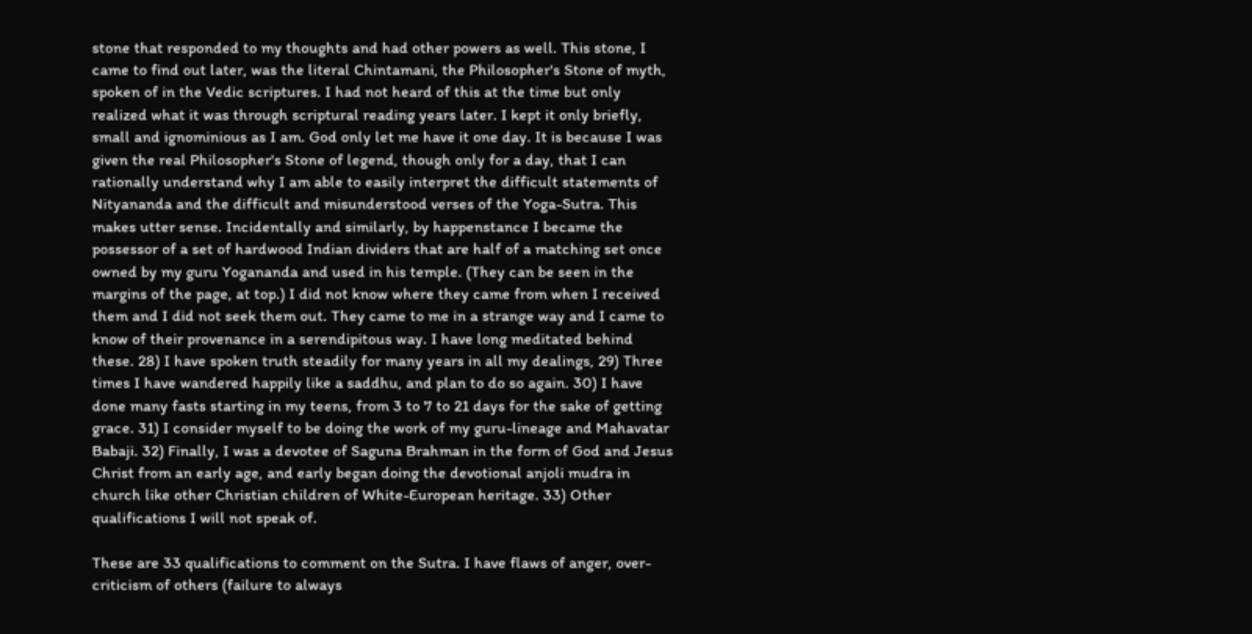stone that responded to my thoughts and had other powers as well. This stone, I came to find out later, was the literal Chintamani, the Philosopher's Stone of myth, spoken of in the Vedic scriptures. I had not heard of this at the time but only realized what it was through scriptural reading years later. I kept it only briefly, small and ignominious as I am. God only let me have it one day. It is because I was given the real Philosopher's Stone of legend, though only for a day, that I can rationally understand why I am able to easily interpret the difficult statements of Nityananda and the difficult and misunderstood verses of the Yoga-Sutra. This makes utter sense. Incidentally and similarly, by happenstance I became the possessor of a set of hardwood Indian dividers that are half of a matching set once owned by my guru Yogananda and used in his temple. (They can be seen in the margins of the page, at top.) I did not know where they came from when I received them and I did not seek them out. They came to me in a strange way and I came to know of their provenance in a serendipitous way. I have long meditated behind these. 28) I have spoken truth steadily for many years in all my dealings, 29) Three times I have wandered happily like a saddhu, and plan to do so again. 30) I have done many fasts starting in my teens, from 3 to 7 to 21 days for the sake of getting grace. 31) I consider myself to be doing the work of my guru-lineage and Mahavatar Babaji. 32) Finally, I was a devotee of Saguna Brahman in the form of God and Jesus Christ from an early age, and early began doing the devotional anjoli mudra in church like other Christian children of White-European heritage. 33) Other qualifications I will not speak of.

These are 33 qualifications to comment on the Sutra. I have flaws of anger, over-criticism of others (failure to always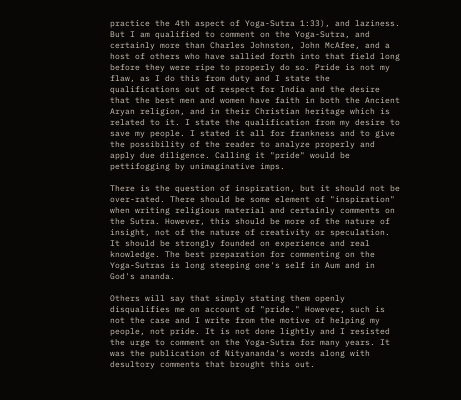practice the 4th aspect of Yoga-Sutra 1:33), and laziness. But I am qualified to comment on the Yoga-Sutra, and certainly more than Charles Johnston, John McAfee, and a host of others who have sallied forth into that field long before they were ripe to properly do so. Pride is not my flaw, as I do this from duty and I state the qualifications out of respect for India and the desire that the best men and women have faith in both the Ancient Aryan religion, and in their Christian heritage which is related to it. I state the qualification from my desire to save my people. I stated it all for frankness and to give the possibility of the reader to analyze properly and apply due diligence. Calling it "pride" would be pettifogging by unimaginative imps.

There is the question of inspiration, but it should not be over-rated. There should be some element of "inspiration" when writing religious material and certainly comments on the Sutra. However, this should be more of the nature of insight, not of the nature of creativity or speculation. It should be strongly founded on experience and real knowledge. The best preparation for commenting on the Yoga-Sutras is long steeping one's self in Aum and in God's ananda.

Others will say that simply stating them openly disqualifies me on account of "pride." However, such is not the case and I write from the motive of helping my people, not pride. It is not done lightly and I resisted the urge to comment on the Yoga-Sutra for many years. It was the publication of Nityananda's words along with desultory comments that brought this out.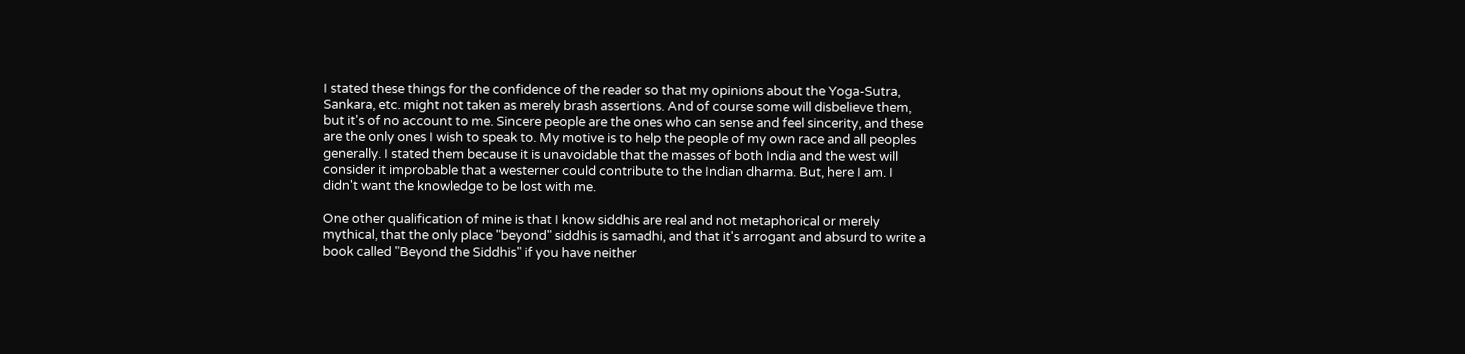I stated these things for the confidence of the reader so that my opinions about the Yoga-Sutra, Sankara, etc. might not taken as merely brash assertions. And of course some will disbelieve them, but it's of no account to me. Sincere people are the ones who can sense and feel sincerity, and these are the only ones I wish to speak to. My motive is to help the people of my own race and all peoples generally. I stated them because it is unavoidable that the masses of both India and the west will consider it improbable that a westerner could contribute to the Indian dharma. But, here I am. I didn't want the knowledge to be lost with me.

One other qualification of mine is that I know siddhis are real and not metaphorical or merely mythical, that the only place "beyond" siddhis is samadhi, and that it's arrogant and absurd to write a book called "Beyond the Siddhis" if you have neither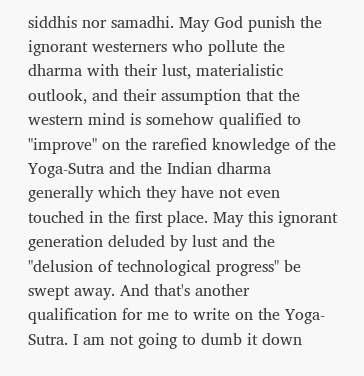siddhis nor samadhi. May God punish the ignorant westerners who pollute the dharma with their lust, materialistic outlook, and their assumption that the western mind is somehow qualified to "improve" on the rarefied knowledge of the Yoga-Sutra and the Indian dharma generally which they have not even touched in the first place. May this ignorant generation deluded by lust and the "delusion of technological progress" be swept away. And that's another qualification for me to write on the Yoga-Sutra. I am not going to dumb it down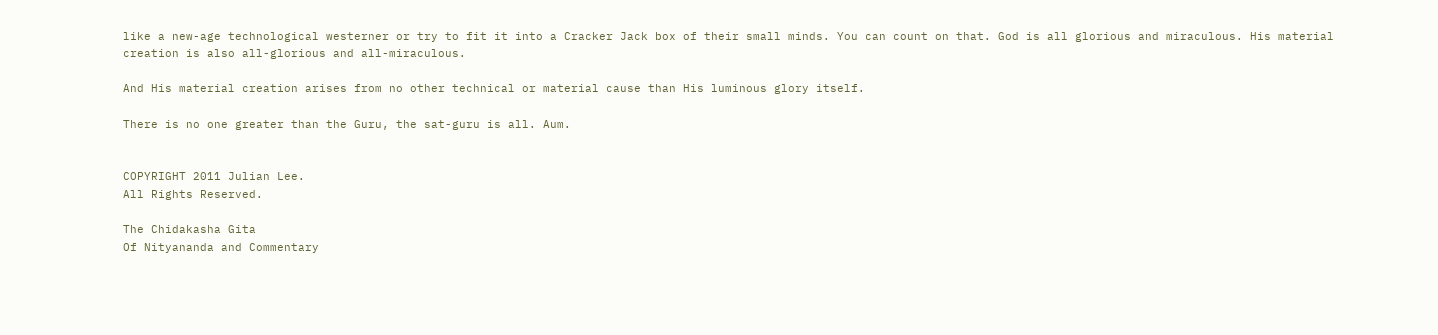like a new-age technological westerner or try to fit it into a Cracker Jack box of their small minds. You can count on that. God is all glorious and miraculous. His material creation is also all-glorious and all-miraculous.

And His material creation arises from no other technical or material cause than His luminous glory itself.

There is no one greater than the Guru, the sat-guru is all. Aum.


COPYRIGHT 2011 Julian Lee.
All Rights Reserved.

The Chidakasha Gita
Of Nityananda and Commentary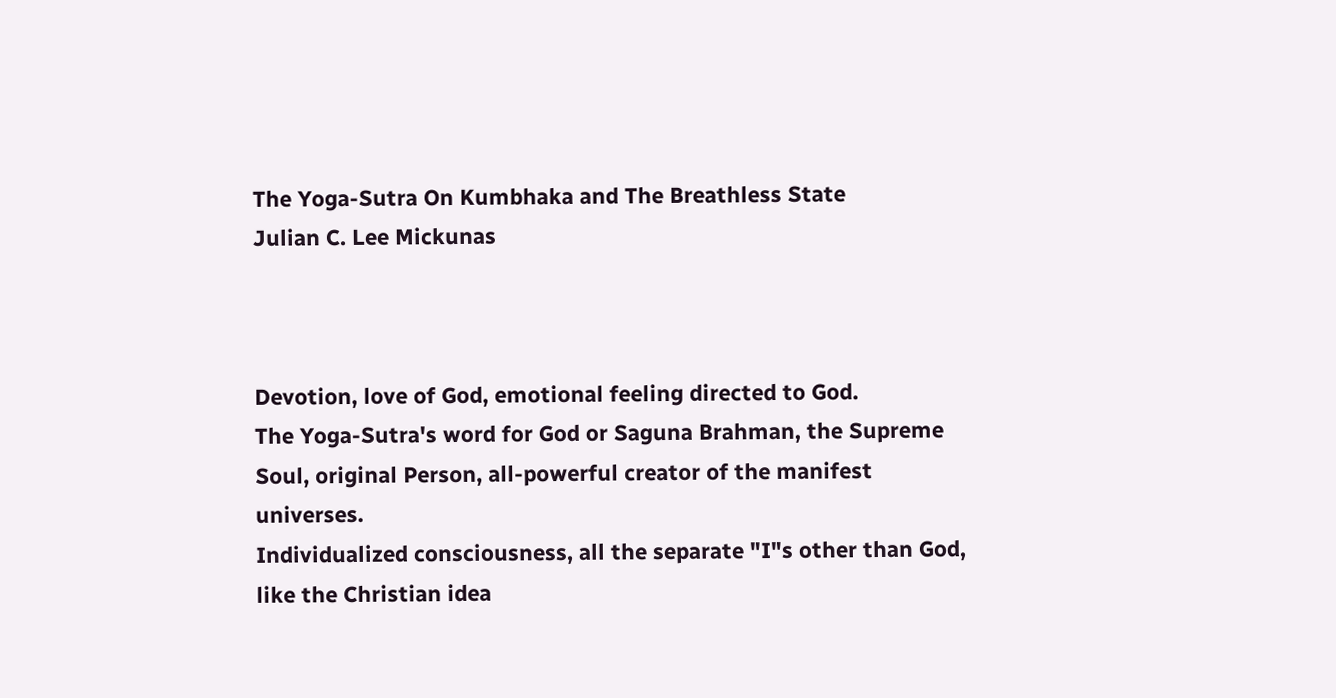The Yoga-Sutra On Kumbhaka and The Breathless State
Julian C. Lee Mickunas



Devotion, love of God, emotional feeling directed to God.
The Yoga-Sutra's word for God or Saguna Brahman, the Supreme Soul, original Person, all-powerful creator of the manifest universes.
Individualized consciousness, all the separate "I"s other than God, like the Christian idea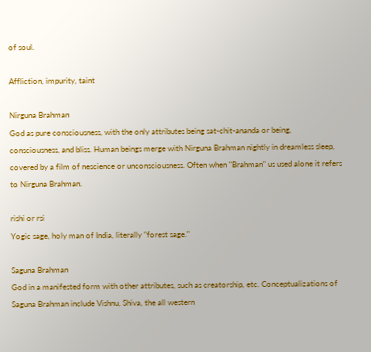of soul.

Affliction, impurity, taint

Nirguna Brahman
God as pure consciousness, with the only attributes being sat-chit-ananda or being, consciousness, and bliss. Human beings merge with Nirguna Brahman nightly in dreamless sleep, covered by a film of nescience or unconsciousness. Often when "Brahman" us used alone it refers to Nirguna Brahman.

rishi or rsi
Yogic sage, holy man of India, literally "forest sage."

Saguna Brahman
God in a manifested form with other attributes, such as creatorship, etc. Conceptualizations of Saguna Brahman include Vishnu, Shiva, the all western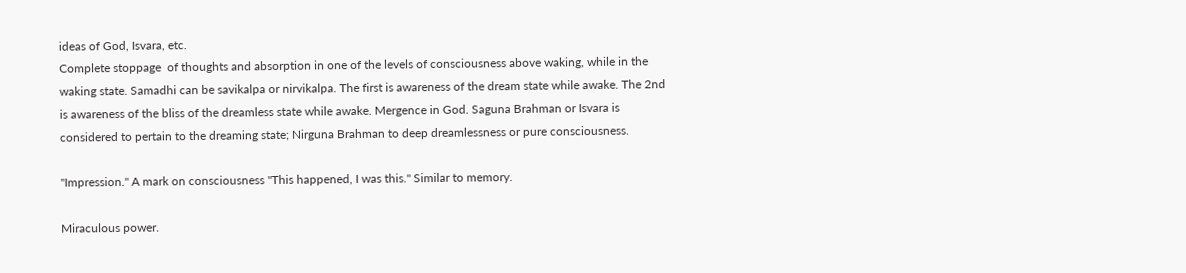ideas of God, Isvara, etc.
Complete stoppage  of thoughts and absorption in one of the levels of consciousness above waking, while in the waking state. Samadhi can be savikalpa or nirvikalpa. The first is awareness of the dream state while awake. The 2nd is awareness of the bliss of the dreamless state while awake. Mergence in God. Saguna Brahman or Isvara is considered to pertain to the dreaming state; Nirguna Brahman to deep dreamlessness or pure consciousness.

"Impression." A mark on consciousness "This happened, I was this." Similar to memory.

Miraculous power.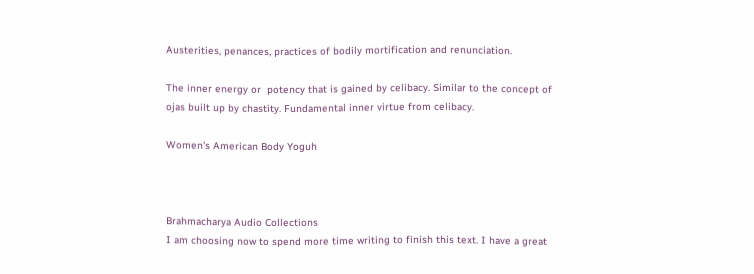Austerities, penances, practices of bodily mortification and renunciation.

The inner energy or  potency that is gained by celibacy. Similar to the concept of ojas built up by chastity. Fundamental inner virtue from celibacy.

Women's American Body Yoguh



Brahmacharya Audio Collections
I am choosing now to spend more time writing to finish this text. I have a great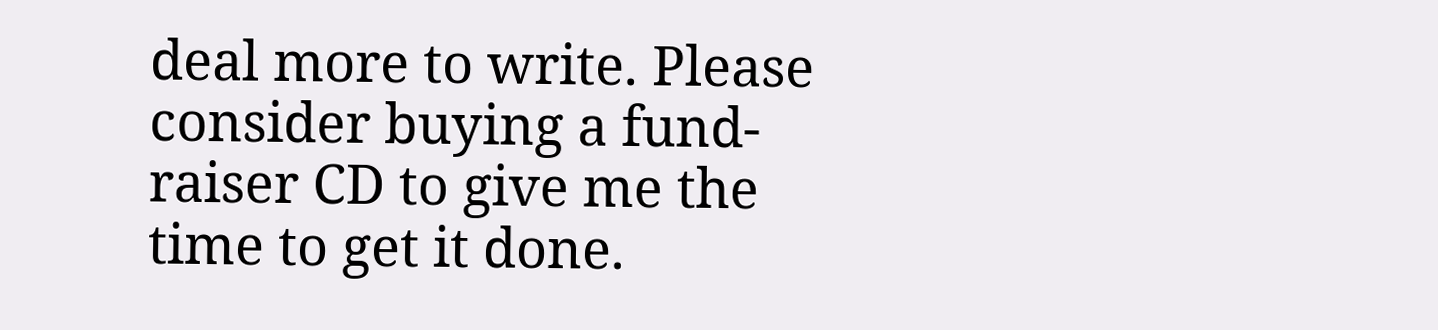deal more to write. Please consider buying a fund-raiser CD to give me the time to get it done.